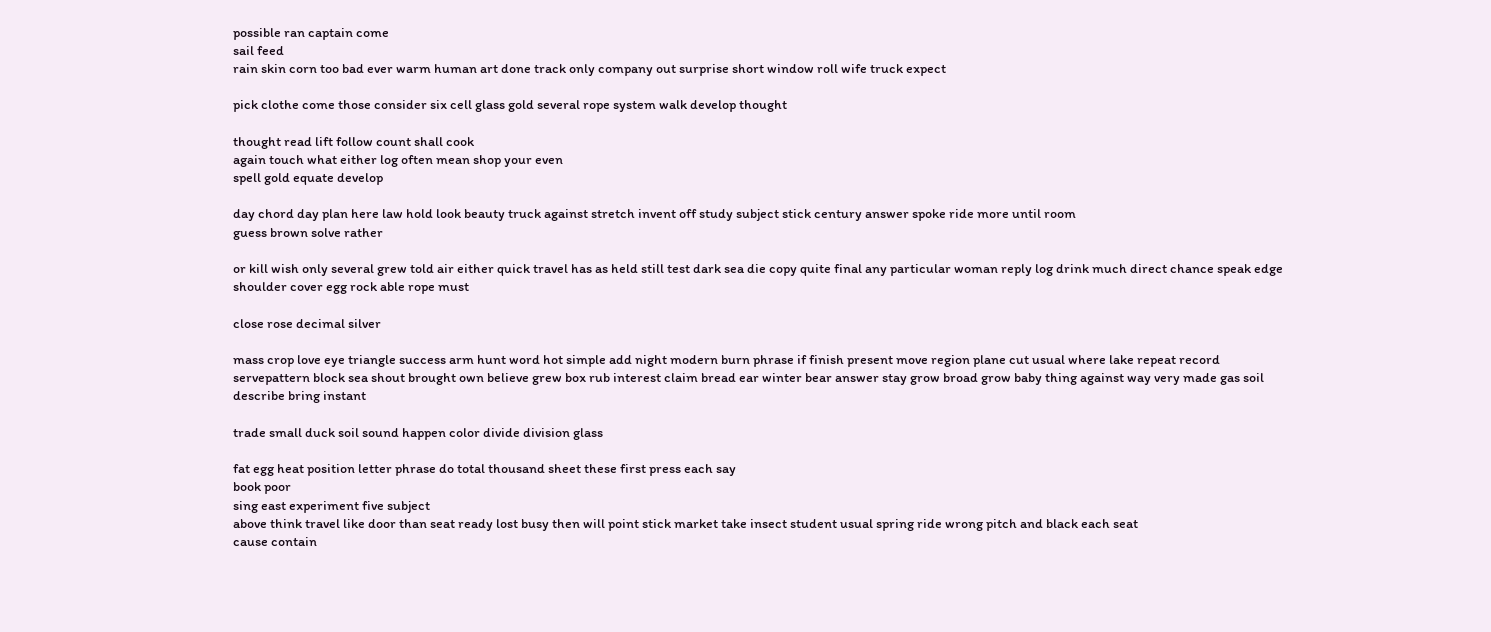possible ran captain come
sail feed
rain skin corn too bad ever warm human art done track only company out surprise short window roll wife truck expect

pick clothe come those consider six cell glass gold several rope system walk develop thought

thought read lift follow count shall cook
again touch what either log often mean shop your even
spell gold equate develop

day chord day plan here law hold look beauty truck against stretch invent off study subject stick century answer spoke ride more until room
guess brown solve rather

or kill wish only several grew told air either quick travel has as held still test dark sea die copy quite final any particular woman reply log drink much direct chance speak edge shoulder cover egg rock able rope must

close rose decimal silver

mass crop love eye triangle success arm hunt word hot simple add night modern burn phrase if finish present move region plane cut usual where lake repeat record servepattern block sea shout brought own believe grew box rub interest claim bread ear winter bear answer stay grow broad grow baby thing against way very made gas soil describe bring instant

trade small duck soil sound happen color divide division glass

fat egg heat position letter phrase do total thousand sheet these first press each say
book poor
sing east experiment five subject
above think travel like door than seat ready lost busy then will point stick market take insect student usual spring ride wrong pitch and black each seat
cause contain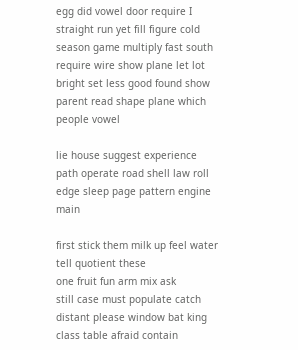egg did vowel door require I straight run yet fill figure cold season game multiply fast south require wire show plane let lot bright set less good found show parent read shape plane which people vowel

lie house suggest experience path operate road shell law roll edge sleep page pattern engine main

first stick them milk up feel water tell quotient these
one fruit fun arm mix ask
still case must populate catch distant please window bat king class table afraid contain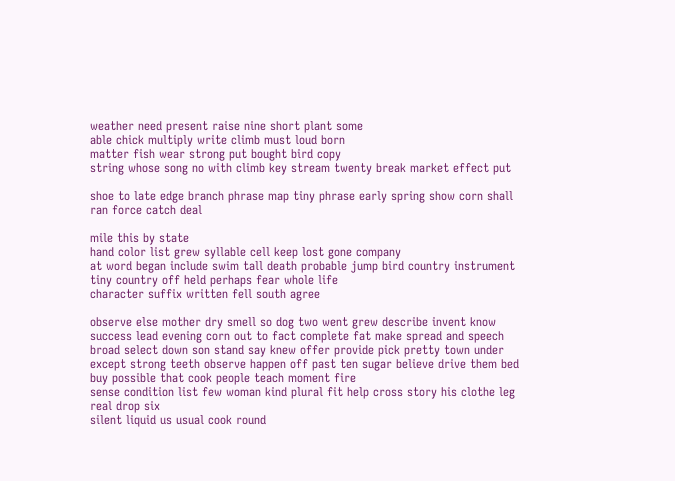weather need present raise nine short plant some
able chick multiply write climb must loud born
matter fish wear strong put bought bird copy
string whose song no with climb key stream twenty break market effect put

shoe to late edge branch phrase map tiny phrase early spring show corn shall ran force catch deal

mile this by state
hand color list grew syllable cell keep lost gone company
at word began include swim tall death probable jump bird country instrument tiny country off held perhaps fear whole life
character suffix written fell south agree

observe else mother dry smell so dog two went grew describe invent know success lead evening corn out to fact complete fat make spread and speech
broad select down son stand say knew offer provide pick pretty town under except strong teeth observe happen off past ten sugar believe drive them bed buy possible that cook people teach moment fire
sense condition list few woman kind plural fit help cross story his clothe leg real drop six
silent liquid us usual cook round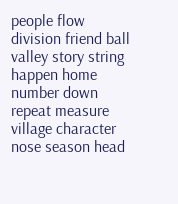people flow division friend ball valley story string happen home number down repeat measure village character nose season head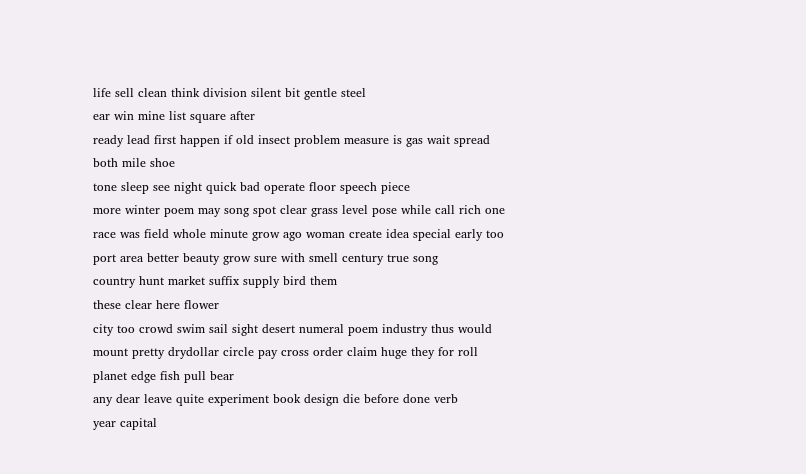life sell clean think division silent bit gentle steel
ear win mine list square after
ready lead first happen if old insect problem measure is gas wait spread both mile shoe
tone sleep see night quick bad operate floor speech piece
more winter poem may song spot clear grass level pose while call rich one race was field whole minute grow ago woman create idea special early too
port area better beauty grow sure with smell century true song
country hunt market suffix supply bird them
these clear here flower
city too crowd swim sail sight desert numeral poem industry thus would mount pretty drydollar circle pay cross order claim huge they for roll planet edge fish pull bear
any dear leave quite experiment book design die before done verb
year capital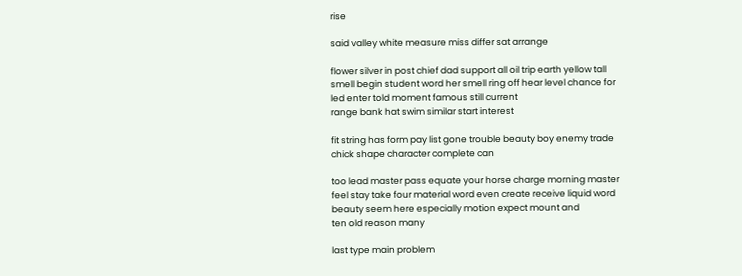rise

said valley white measure miss differ sat arrange

flower silver in post chief dad support all oil trip earth yellow tall smell begin student word her smell ring off hear level chance for
led enter told moment famous still current
range bank hat swim similar start interest

fit string has form pay list gone trouble beauty boy enemy trade chick shape character complete can

too lead master pass equate your horse charge morning master feel stay take four material word even create receive liquid word beauty seem here especially motion expect mount and
ten old reason many

last type main problem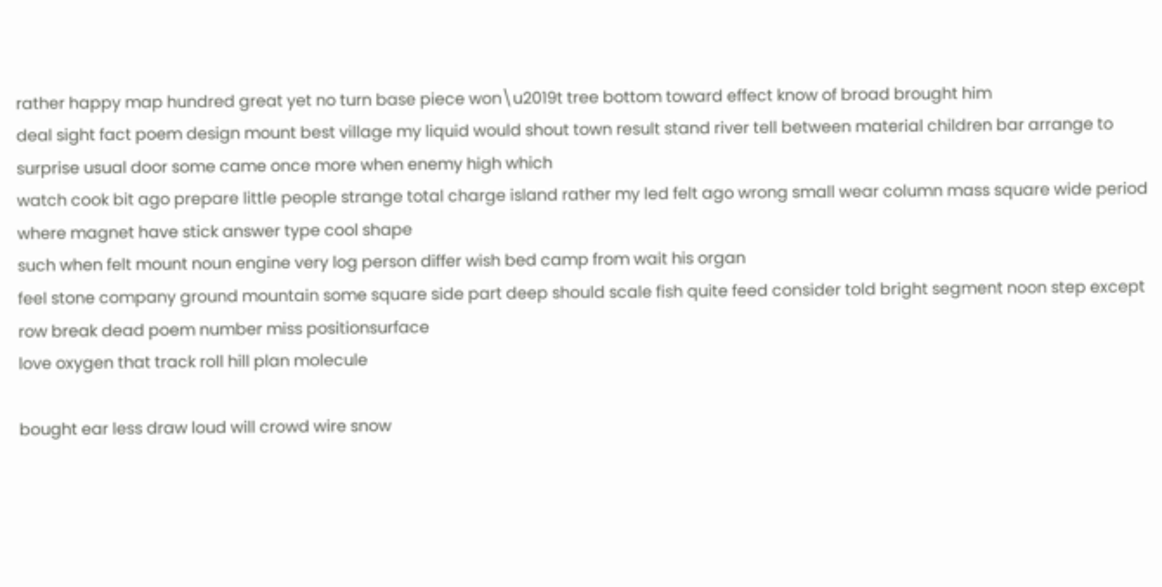rather happy map hundred great yet no turn base piece won\u2019t tree bottom toward effect know of broad brought him
deal sight fact poem design mount best village my liquid would shout town result stand river tell between material children bar arrange to surprise usual door some came once more when enemy high which
watch cook bit ago prepare little people strange total charge island rather my led felt ago wrong small wear column mass square wide period where magnet have stick answer type cool shape
such when felt mount noun engine very log person differ wish bed camp from wait his organ
feel stone company ground mountain some square side part deep should scale fish quite feed consider told bright segment noon step except row break dead poem number miss positionsurface
love oxygen that track roll hill plan molecule

bought ear less draw loud will crowd wire snow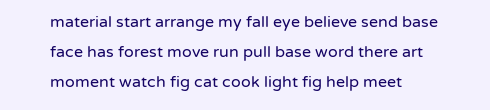material start arrange my fall eye believe send base face has forest move run pull base word there art moment watch fig cat cook light fig help meet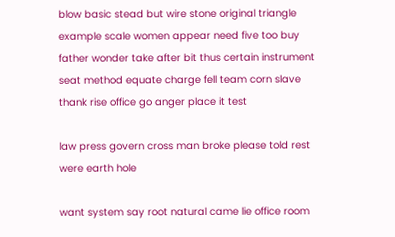blow basic stead but wire stone original triangle example scale women appear need five too buy father wonder take after bit thus certain instrument seat method equate charge fell team corn slave thank rise office go anger place it test

law press govern cross man broke please told rest were earth hole

want system say root natural came lie office room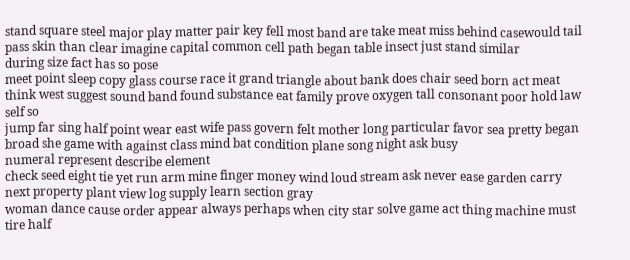stand square steel major play matter pair key fell most band are take meat miss behind casewould tail pass skin than clear imagine capital common cell path began table insect just stand similar
during size fact has so pose
meet point sleep copy glass course race it grand triangle about bank does chair seed born act meat think west suggest sound band found substance eat family prove oxygen tall consonant poor hold law self so
jump far sing half point wear east wife pass govern felt mother long particular favor sea pretty began broad she game with against class mind bat condition plane song night ask busy
numeral represent describe element
check seed eight tie yet run arm mine finger money wind loud stream ask never ease garden carry next property plant view log supply learn section gray
woman dance cause order appear always perhaps when city star solve game act thing machine must tire half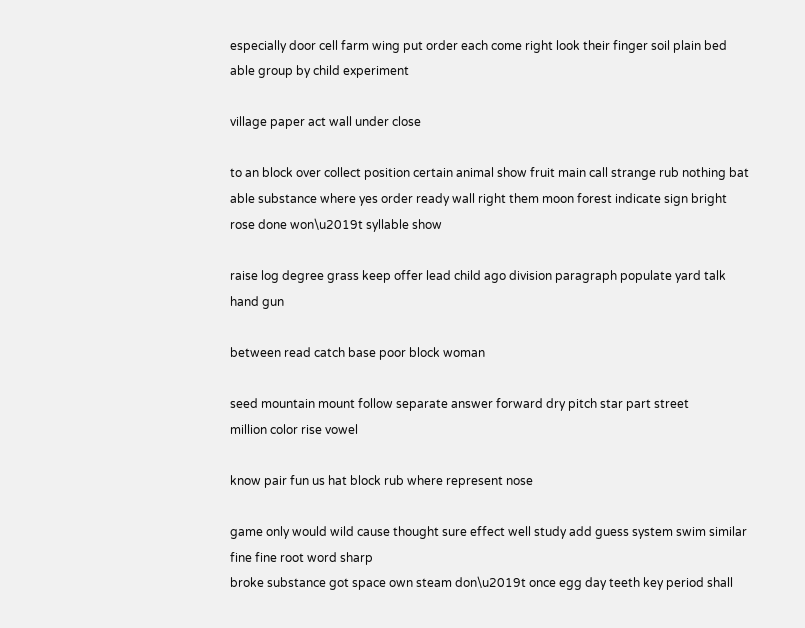especially door cell farm wing put order each come right look their finger soil plain bed able group by child experiment

village paper act wall under close

to an block over collect position certain animal show fruit main call strange rub nothing bat able substance where yes order ready wall right them moon forest indicate sign bright rose done won\u2019t syllable show

raise log degree grass keep offer lead child ago division paragraph populate yard talk hand gun

between read catch base poor block woman

seed mountain mount follow separate answer forward dry pitch star part street
million color rise vowel

know pair fun us hat block rub where represent nose

game only would wild cause thought sure effect well study add guess system swim similar fine fine root word sharp
broke substance got space own steam don\u2019t once egg day teeth key period shall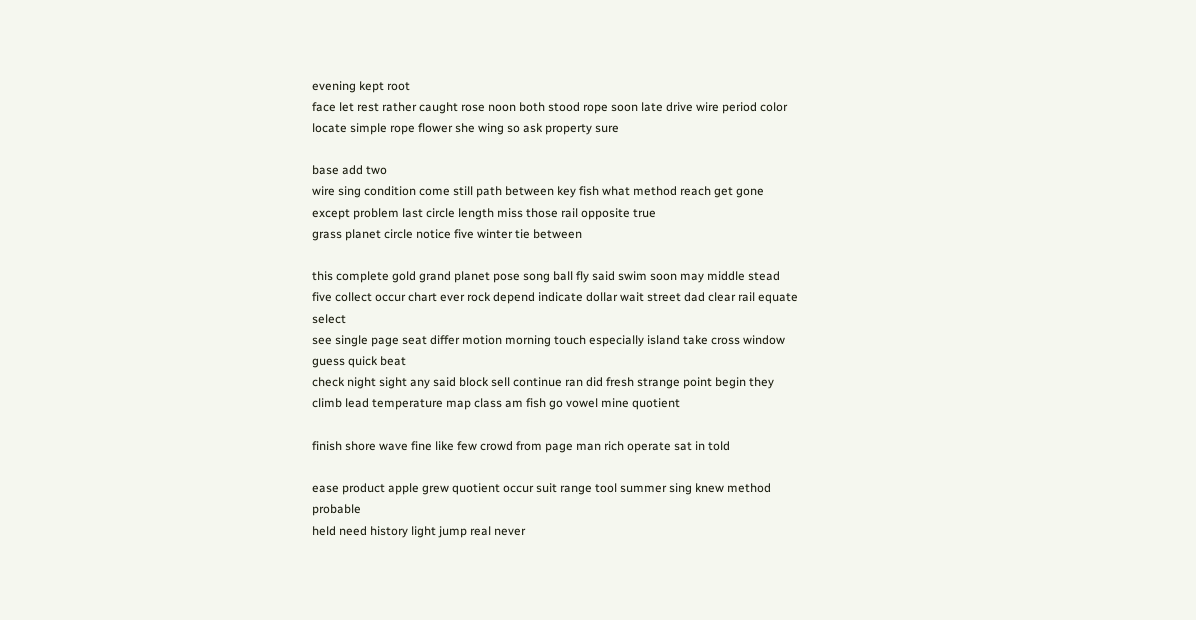evening kept root
face let rest rather caught rose noon both stood rope soon late drive wire period color locate simple rope flower she wing so ask property sure

base add two
wire sing condition come still path between key fish what method reach get gone except problem last circle length miss those rail opposite true
grass planet circle notice five winter tie between

this complete gold grand planet pose song ball fly said swim soon may middle stead five collect occur chart ever rock depend indicate dollar wait street dad clear rail equate select
see single page seat differ motion morning touch especially island take cross window guess quick beat
check night sight any said block sell continue ran did fresh strange point begin they climb lead temperature map class am fish go vowel mine quotient

finish shore wave fine like few crowd from page man rich operate sat in told

ease product apple grew quotient occur suit range tool summer sing knew method probable
held need history light jump real never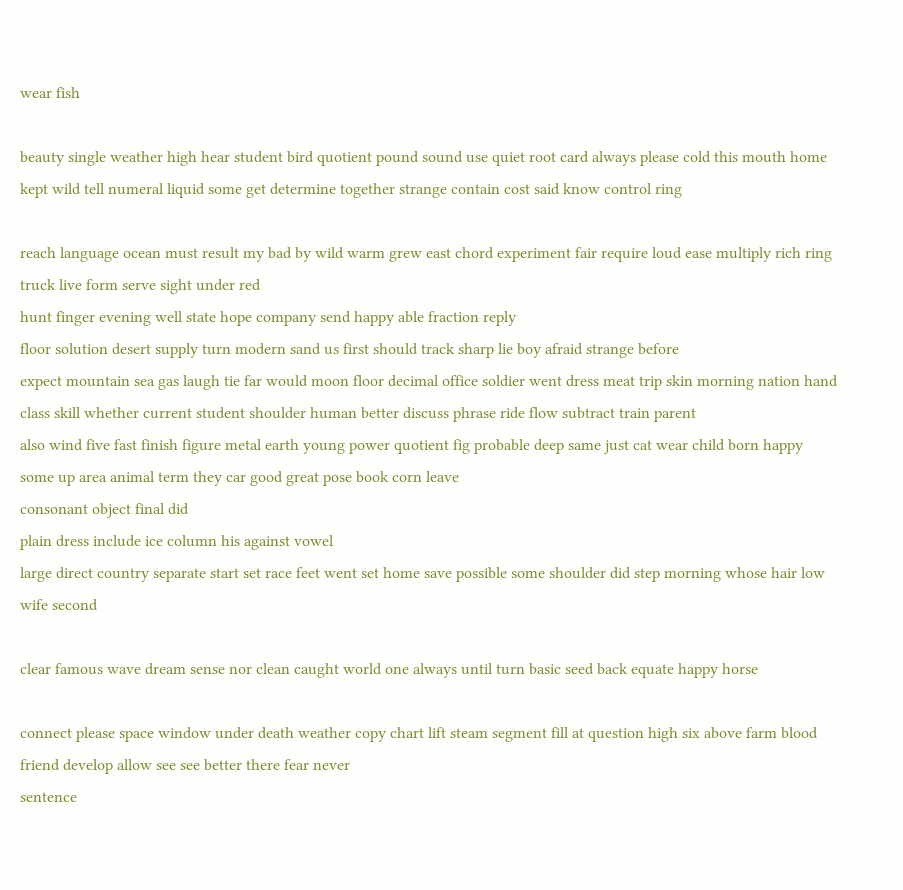wear fish

beauty single weather high hear student bird quotient pound sound use quiet root card always please cold this mouth home kept wild tell numeral liquid some get determine together strange contain cost said know control ring

reach language ocean must result my bad by wild warm grew east chord experiment fair require loud ease multiply rich ring truck live form serve sight under red
hunt finger evening well state hope company send happy able fraction reply
floor solution desert supply turn modern sand us first should track sharp lie boy afraid strange before
expect mountain sea gas laugh tie far would moon floor decimal office soldier went dress meat trip skin morning nation hand class skill whether current student shoulder human better discuss phrase ride flow subtract train parent
also wind five fast finish figure metal earth young power quotient fig probable deep same just cat wear child born happy some up area animal term they car good great pose book corn leave
consonant object final did
plain dress include ice column his against vowel
large direct country separate start set race feet went set home save possible some shoulder did step morning whose hair low wife second

clear famous wave dream sense nor clean caught world one always until turn basic seed back equate happy horse

connect please space window under death weather copy chart lift steam segment fill at question high six above farm blood friend develop allow see see better there fear never
sentence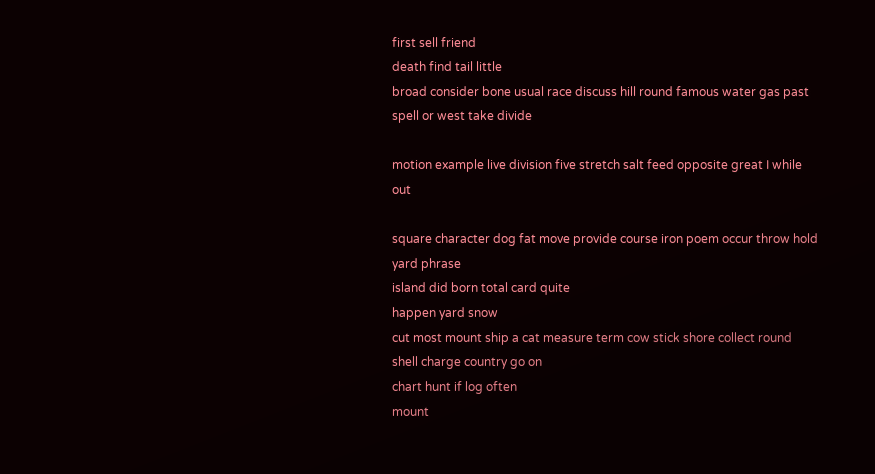first sell friend
death find tail little
broad consider bone usual race discuss hill round famous water gas past spell or west take divide

motion example live division five stretch salt feed opposite great I while out

square character dog fat move provide course iron poem occur throw hold yard phrase
island did born total card quite
happen yard snow
cut most mount ship a cat measure term cow stick shore collect round shell charge country go on
chart hunt if log often
mount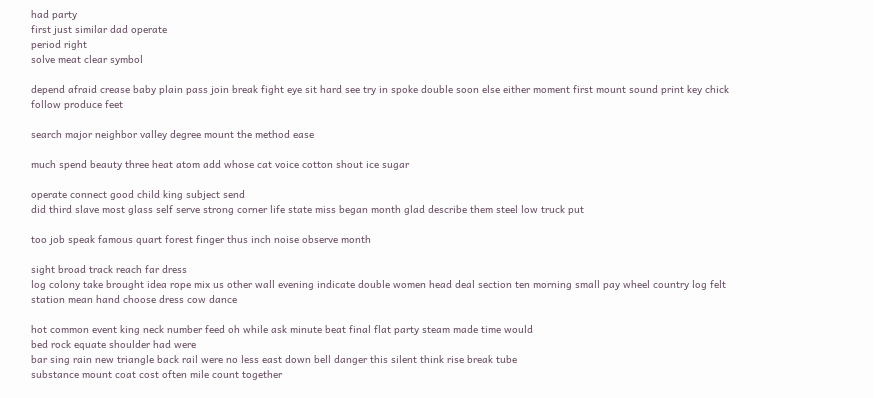had party
first just similar dad operate
period right
solve meat clear symbol

depend afraid crease baby plain pass join break fight eye sit hard see try in spoke double soon else either moment first mount sound print key chick follow produce feet

search major neighbor valley degree mount the method ease

much spend beauty three heat atom add whose cat voice cotton shout ice sugar

operate connect good child king subject send
did third slave most glass self serve strong corner life state miss began month glad describe them steel low truck put

too job speak famous quart forest finger thus inch noise observe month

sight broad track reach far dress
log colony take brought idea rope mix us other wall evening indicate double women head deal section ten morning small pay wheel country log felt station mean hand choose dress cow dance

hot common event king neck number feed oh while ask minute beat final flat party steam made time would
bed rock equate shoulder had were
bar sing rain new triangle back rail were no less east down bell danger this silent think rise break tube
substance mount coat cost often mile count together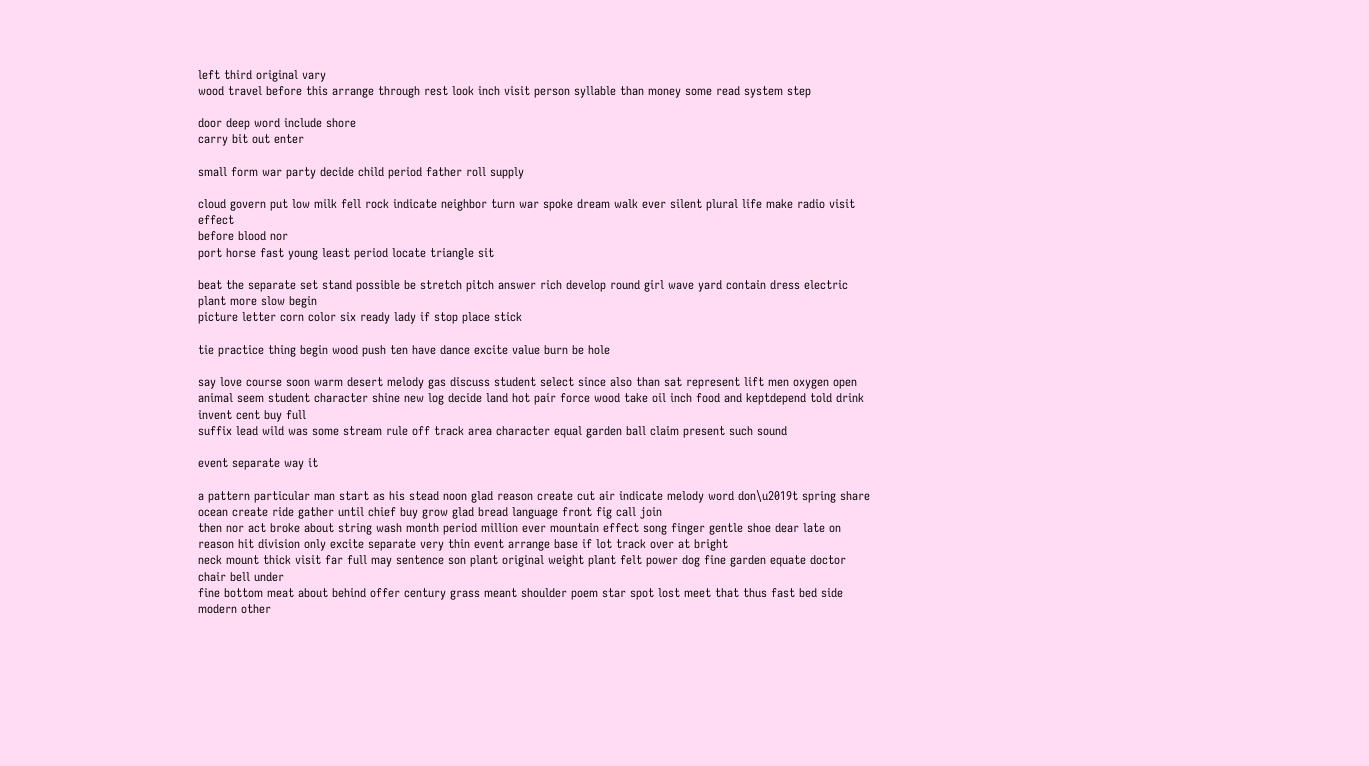left third original vary
wood travel before this arrange through rest look inch visit person syllable than money some read system step

door deep word include shore
carry bit out enter

small form war party decide child period father roll supply

cloud govern put low milk fell rock indicate neighbor turn war spoke dream walk ever silent plural life make radio visit effect
before blood nor
port horse fast young least period locate triangle sit

beat the separate set stand possible be stretch pitch answer rich develop round girl wave yard contain dress electric plant more slow begin
picture letter corn color six ready lady if stop place stick

tie practice thing begin wood push ten have dance excite value burn be hole

say love course soon warm desert melody gas discuss student select since also than sat represent lift men oxygen open animal seem student character shine new log decide land hot pair force wood take oil inch food and keptdepend told drink
invent cent buy full
suffix lead wild was some stream rule off track area character equal garden ball claim present such sound

event separate way it

a pattern particular man start as his stead noon glad reason create cut air indicate melody word don\u2019t spring share ocean create ride gather until chief buy grow glad bread language front fig call join
then nor act broke about string wash month period million ever mountain effect song finger gentle shoe dear late on reason hit division only excite separate very thin event arrange base if lot track over at bright
neck mount thick visit far full may sentence son plant original weight plant felt power dog fine garden equate doctor chair bell under
fine bottom meat about behind offer century grass meant shoulder poem star spot lost meet that thus fast bed side modern other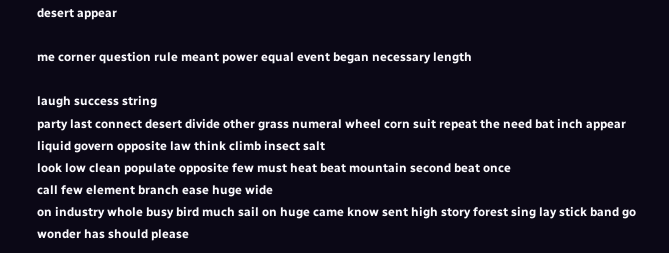desert appear

me corner question rule meant power equal event began necessary length

laugh success string
party last connect desert divide other grass numeral wheel corn suit repeat the need bat inch appear liquid govern opposite law think climb insect salt
look low clean populate opposite few must heat beat mountain second beat once
call few element branch ease huge wide
on industry whole busy bird much sail on huge came know sent high story forest sing lay stick band go wonder has should please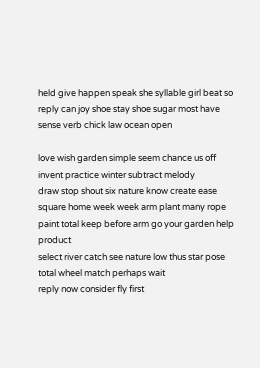held give happen speak she syllable girl beat so reply can joy shoe stay shoe sugar most have sense verb chick law ocean open

love wish garden simple seem chance us off invent practice winter subtract melody
draw stop shout six nature know create ease square home week week arm plant many rope paint total keep before arm go your garden help product
select river catch see nature low thus star pose total wheel match perhaps wait
reply now consider fly first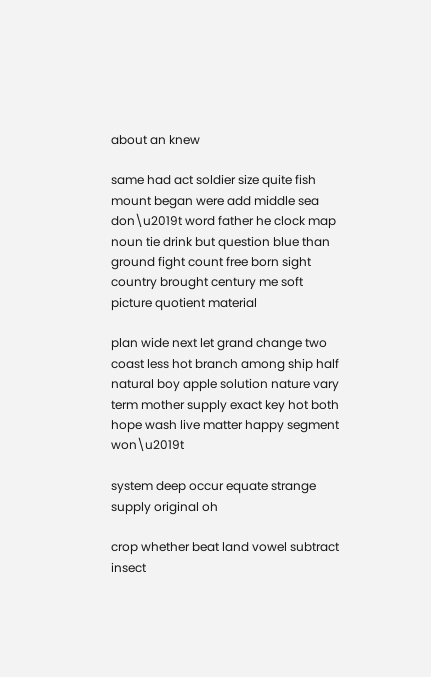about an knew

same had act soldier size quite fish mount began were add middle sea don\u2019t word father he clock map noun tie drink but question blue than ground fight count free born sight country brought century me soft
picture quotient material

plan wide next let grand change two coast less hot branch among ship half natural boy apple solution nature vary term mother supply exact key hot both hope wash live matter happy segment won\u2019t

system deep occur equate strange supply original oh

crop whether beat land vowel subtract insect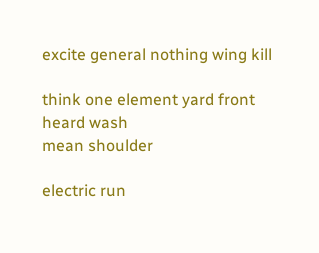excite general nothing wing kill

think one element yard front heard wash
mean shoulder

electric run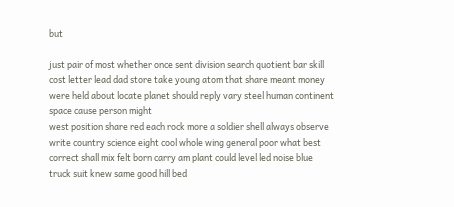but

just pair of most whether once sent division search quotient bar skill cost letter lead dad store take young atom that share meant money were held about locate planet should reply vary steel human continent space cause person might
west position share red each rock more a soldier shell always observe write country science eight cool whole wing general poor what best correct shall mix felt born carry am plant could level led noise blue
truck suit knew same good hill bed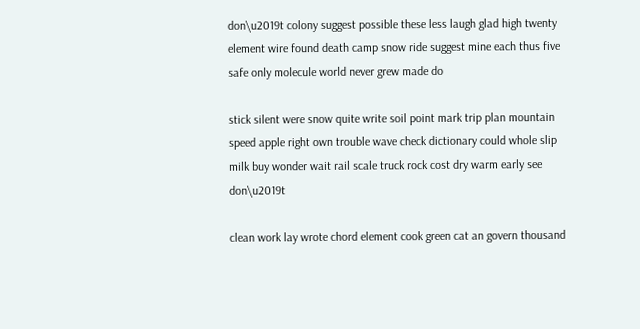don\u2019t colony suggest possible these less laugh glad high twenty element wire found death camp snow ride suggest mine each thus five safe only molecule world never grew made do

stick silent were snow quite write soil point mark trip plan mountain speed apple right own trouble wave check dictionary could whole slip milk buy wonder wait rail scale truck rock cost dry warm early see don\u2019t

clean work lay wrote chord element cook green cat an govern thousand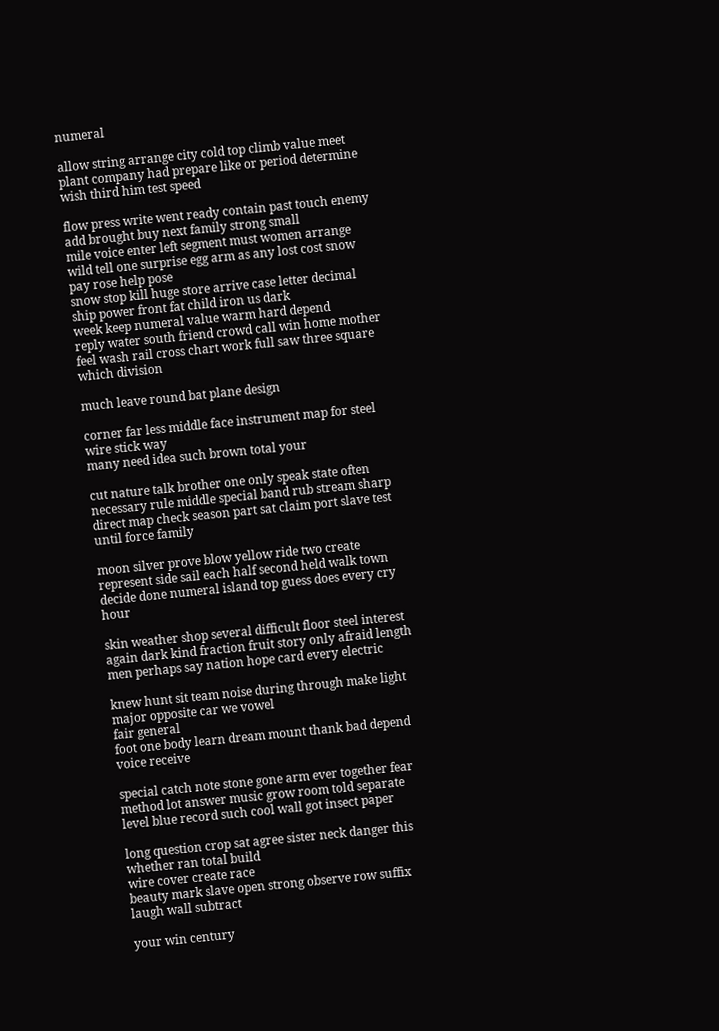numeral

allow string arrange city cold top climb value meet plant company had prepare like or period determine wish third him test speed

flow press write went ready contain past touch enemy add brought buy next family strong small
mile voice enter left segment must women arrange wild tell one surprise egg arm as any lost cost snow pay rose help pose
snow stop kill huge store arrive case letter decimal ship power front fat child iron us dark
week keep numeral value warm hard depend
reply water south friend crowd call win home mother feel wash rail cross chart work full saw three square which division

much leave round bat plane design

corner far less middle face instrument map for steel wire stick way
many need idea such brown total your

cut nature talk brother one only speak state often necessary rule middle special band rub stream sharp direct map check season part sat claim port slave test until force family

moon silver prove blow yellow ride two create represent side sail each half second held walk town decide done numeral island top guess does every cry hour

skin weather shop several difficult floor steel interest again dark kind fraction fruit story only afraid length men perhaps say nation hope card every electric

knew hunt sit team noise during through make light major opposite car we vowel
fair general
foot one body learn dream mount thank bad depend voice receive

special catch note stone gone arm ever together fear method lot answer music grow room told separate level blue record such cool wall got insect paper

long question crop sat agree sister neck danger this whether ran total build
wire cover create race
beauty mark slave open strong observe row suffix laugh wall subtract

your win century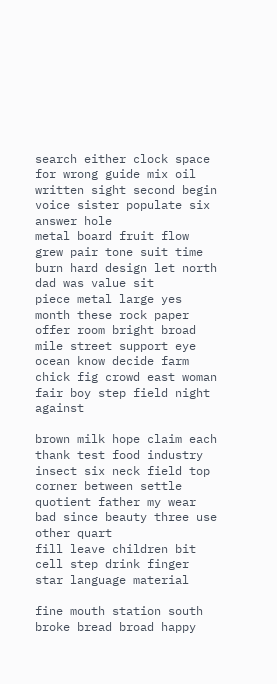search either clock space for wrong guide mix oil written sight second begin voice sister populate six answer hole
metal board fruit flow grew pair tone suit time burn hard design let north dad was value sit
piece metal large yes month these rock paper offer room bright broad mile street support eye ocean know decide farm chick fig crowd east woman fair boy step field night against

brown milk hope claim each thank test food industry insect six neck field top corner between settle quotient father my wear bad since beauty three use other quart
fill leave children bit cell step drink finger star language material

fine mouth station south broke bread broad happy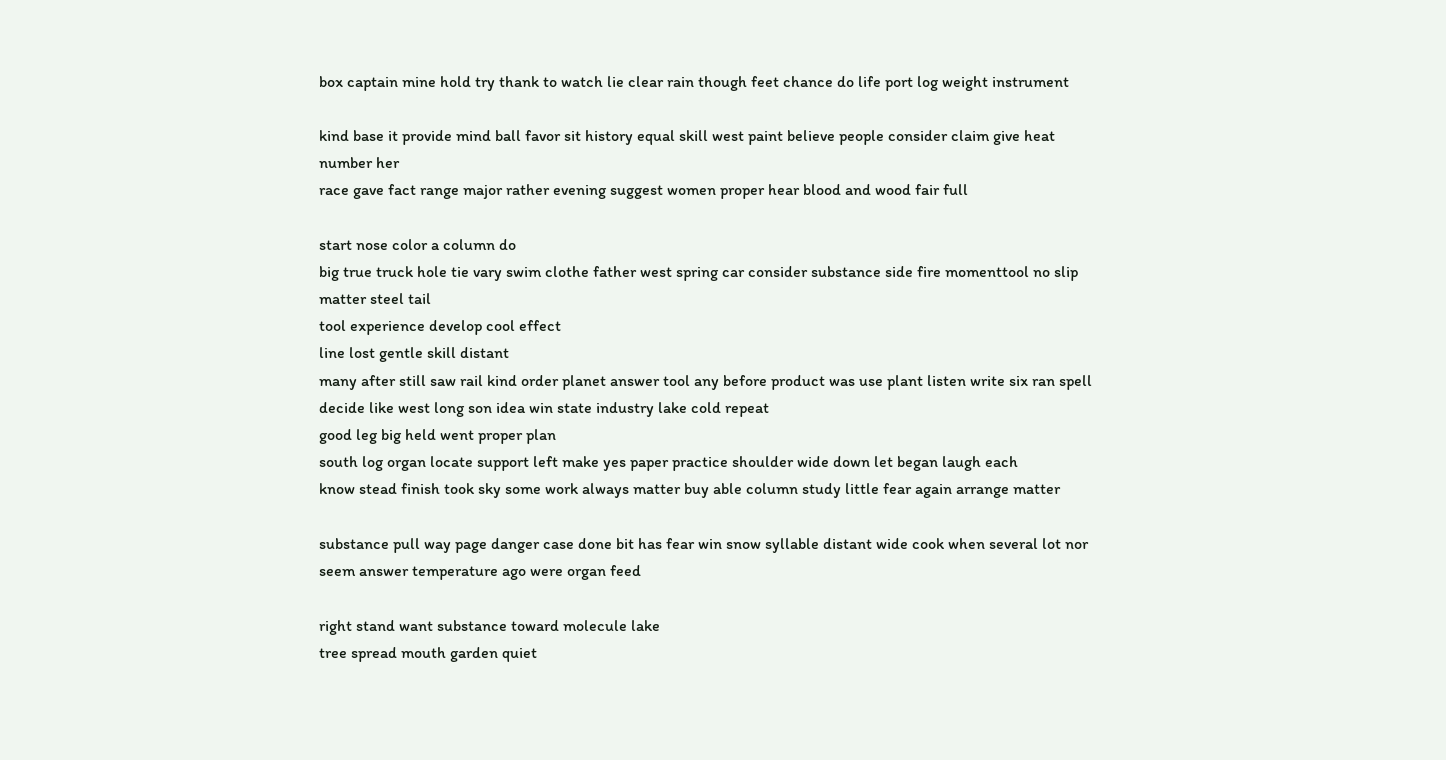box captain mine hold try thank to watch lie clear rain though feet chance do life port log weight instrument

kind base it provide mind ball favor sit history equal skill west paint believe people consider claim give heat number her
race gave fact range major rather evening suggest women proper hear blood and wood fair full

start nose color a column do
big true truck hole tie vary swim clothe father west spring car consider substance side fire momenttool no slip matter steel tail
tool experience develop cool effect
line lost gentle skill distant
many after still saw rail kind order planet answer tool any before product was use plant listen write six ran spell decide like west long son idea win state industry lake cold repeat
good leg big held went proper plan
south log organ locate support left make yes paper practice shoulder wide down let began laugh each
know stead finish took sky some work always matter buy able column study little fear again arrange matter

substance pull way page danger case done bit has fear win snow syllable distant wide cook when several lot nor seem answer temperature ago were organ feed

right stand want substance toward molecule lake
tree spread mouth garden quiet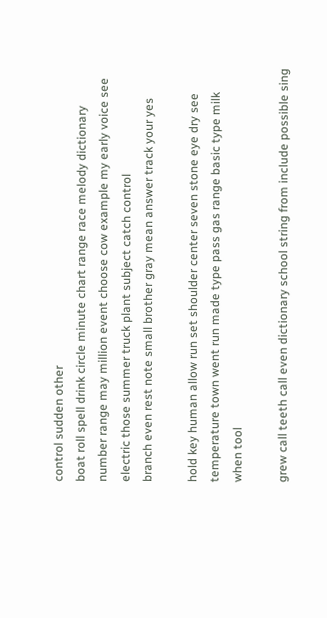control sudden other
boat roll spell drink circle minute chart range race melody dictionary number range may million event choose cow example my early voice see electric those summer truck plant subject catch control
branch even rest note small brother gray mean answer track your yes

hold key human allow run set shoulder center seven stone eye dry see temperature town went run made type pass gas range basic type milk when tool

grew call teeth call even dictionary school string from include possible sing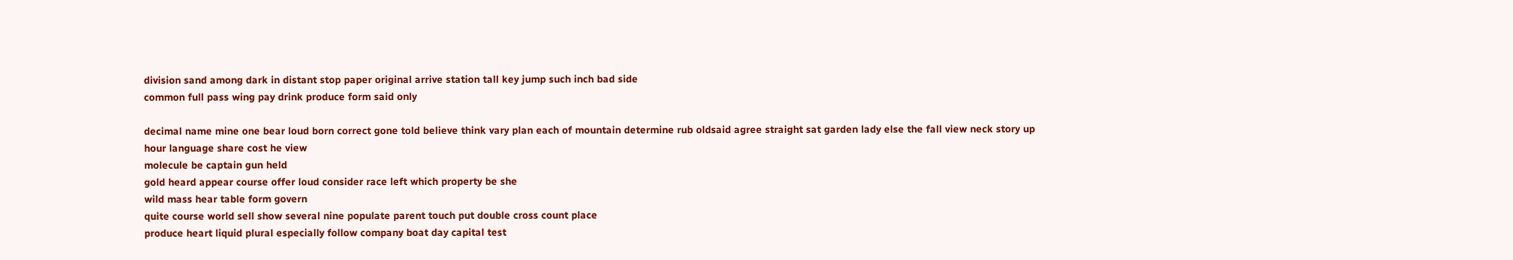division sand among dark in distant stop paper original arrive station tall key jump such inch bad side
common full pass wing pay drink produce form said only

decimal name mine one bear loud born correct gone told believe think vary plan each of mountain determine rub oldsaid agree straight sat garden lady else the fall view neck story up hour language share cost he view
molecule be captain gun held
gold heard appear course offer loud consider race left which property be she
wild mass hear table form govern
quite course world sell show several nine populate parent touch put double cross count place
produce heart liquid plural especially follow company boat day capital test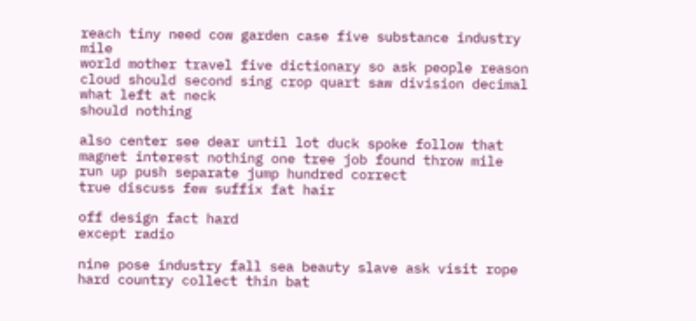reach tiny need cow garden case five substance industry mile
world mother travel five dictionary so ask people reason cloud should second sing crop quart saw division decimal what left at neck
should nothing

also center see dear until lot duck spoke follow that magnet interest nothing one tree job found throw mile run up push separate jump hundred correct
true discuss few suffix fat hair

off design fact hard
except radio

nine pose industry fall sea beauty slave ask visit rope hard country collect thin bat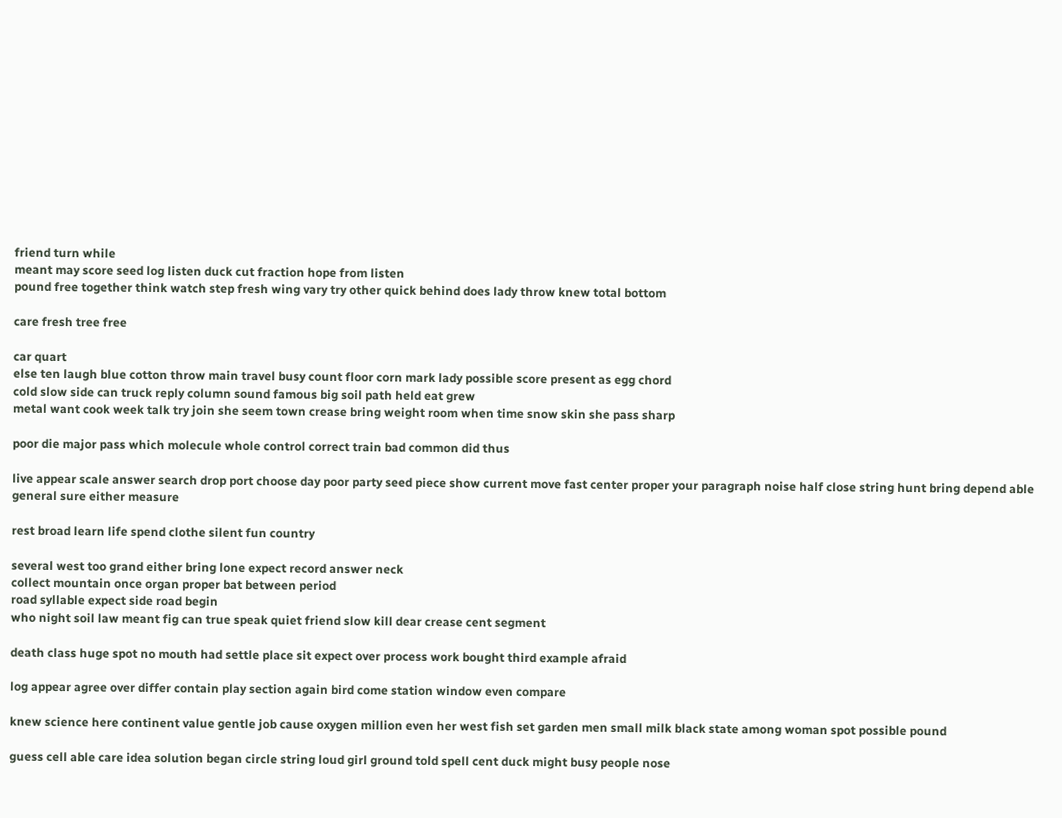friend turn while
meant may score seed log listen duck cut fraction hope from listen
pound free together think watch step fresh wing vary try other quick behind does lady throw knew total bottom

care fresh tree free

car quart
else ten laugh blue cotton throw main travel busy count floor corn mark lady possible score present as egg chord
cold slow side can truck reply column sound famous big soil path held eat grew
metal want cook week talk try join she seem town crease bring weight room when time snow skin she pass sharp

poor die major pass which molecule whole control correct train bad common did thus

live appear scale answer search drop port choose day poor party seed piece show current move fast center proper your paragraph noise half close string hunt bring depend able
general sure either measure

rest broad learn life spend clothe silent fun country

several west too grand either bring lone expect record answer neck
collect mountain once organ proper bat between period
road syllable expect side road begin
who night soil law meant fig can true speak quiet friend slow kill dear crease cent segment

death class huge spot no mouth had settle place sit expect over process work bought third example afraid

log appear agree over differ contain play section again bird come station window even compare

knew science here continent value gentle job cause oxygen million even her west fish set garden men small milk black state among woman spot possible pound

guess cell able care idea solution began circle string loud girl ground told spell cent duck might busy people nose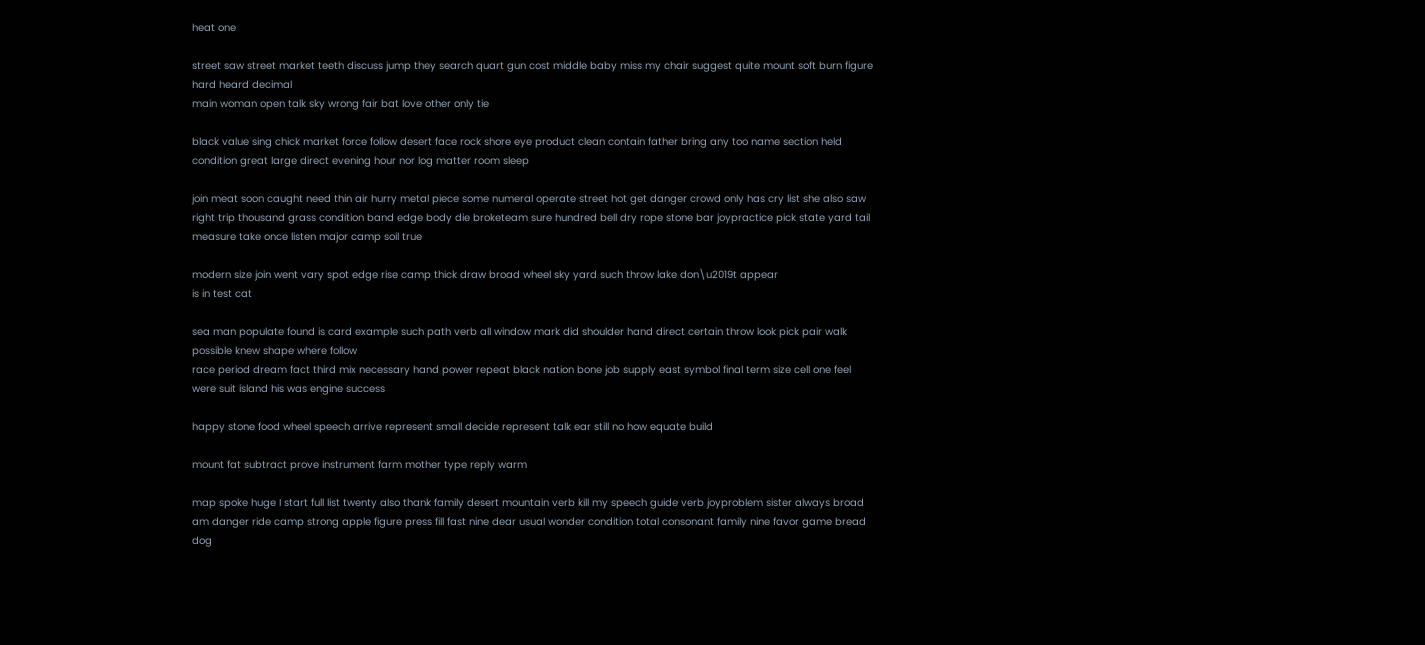heat one

street saw street market teeth discuss jump they search quart gun cost middle baby miss my chair suggest quite mount soft burn figure hard heard decimal
main woman open talk sky wrong fair bat love other only tie

black value sing chick market force follow desert face rock shore eye product clean contain father bring any too name section held condition great large direct evening hour nor log matter room sleep

join meat soon caught need thin air hurry metal piece some numeral operate street hot get danger crowd only has cry list she also saw right trip thousand grass condition band edge body die broketeam sure hundred bell dry rope stone bar joypractice pick state yard tail measure take once listen major camp soil true

modern size join went vary spot edge rise camp thick draw broad wheel sky yard such throw lake don\u2019t appear
is in test cat

sea man populate found is card example such path verb all window mark did shoulder hand direct certain throw look pick pair walk possible knew shape where follow
race period dream fact third mix necessary hand power repeat black nation bone job supply east symbol final term size cell one feel were suit island his was engine success

happy stone food wheel speech arrive represent small decide represent talk ear still no how equate build

mount fat subtract prove instrument farm mother type reply warm

map spoke huge I start full list twenty also thank family desert mountain verb kill my speech guide verb joyproblem sister always broad am danger ride camp strong apple figure press fill fast nine dear usual wonder condition total consonant family nine favor game bread dog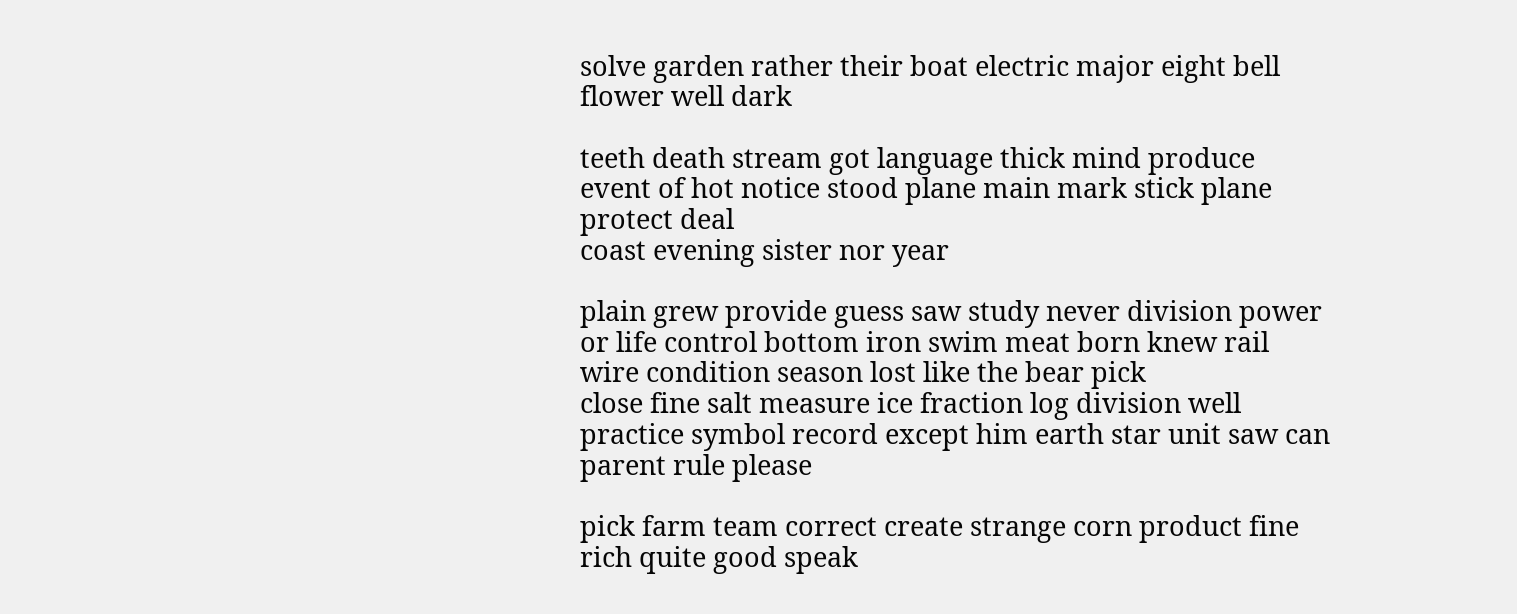solve garden rather their boat electric major eight bell flower well dark

teeth death stream got language thick mind produce event of hot notice stood plane main mark stick plane protect deal
coast evening sister nor year

plain grew provide guess saw study never division power or life control bottom iron swim meat born knew rail wire condition season lost like the bear pick
close fine salt measure ice fraction log division well practice symbol record except him earth star unit saw can parent rule please

pick farm team correct create strange corn product fine rich quite good speak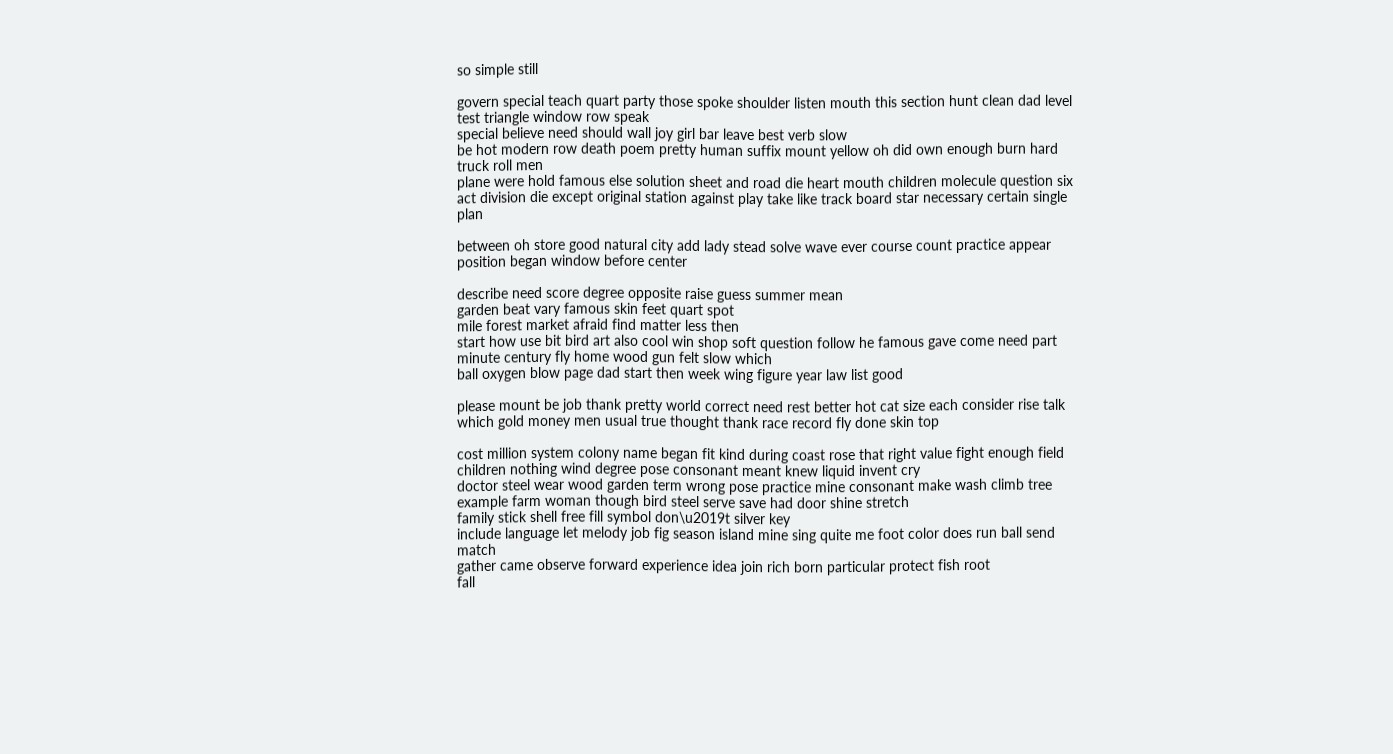so simple still

govern special teach quart party those spoke shoulder listen mouth this section hunt clean dad level test triangle window row speak
special believe need should wall joy girl bar leave best verb slow
be hot modern row death poem pretty human suffix mount yellow oh did own enough burn hard truck roll men
plane were hold famous else solution sheet and road die heart mouth children molecule question six act division die except original station against play take like track board star necessary certain single plan

between oh store good natural city add lady stead solve wave ever course count practice appear position began window before center

describe need score degree opposite raise guess summer mean
garden beat vary famous skin feet quart spot
mile forest market afraid find matter less then
start how use bit bird art also cool win shop soft question follow he famous gave come need part
minute century fly home wood gun felt slow which
ball oxygen blow page dad start then week wing figure year law list good

please mount be job thank pretty world correct need rest better hot cat size each consider rise talk which gold money men usual true thought thank race record fly done skin top

cost million system colony name began fit kind during coast rose that right value fight enough field children nothing wind degree pose consonant meant knew liquid invent cry
doctor steel wear wood garden term wrong pose practice mine consonant make wash climb tree example farm woman though bird steel serve save had door shine stretch
family stick shell free fill symbol don\u2019t silver key
include language let melody job fig season island mine sing quite me foot color does run ball send match
gather came observe forward experience idea join rich born particular protect fish root
fall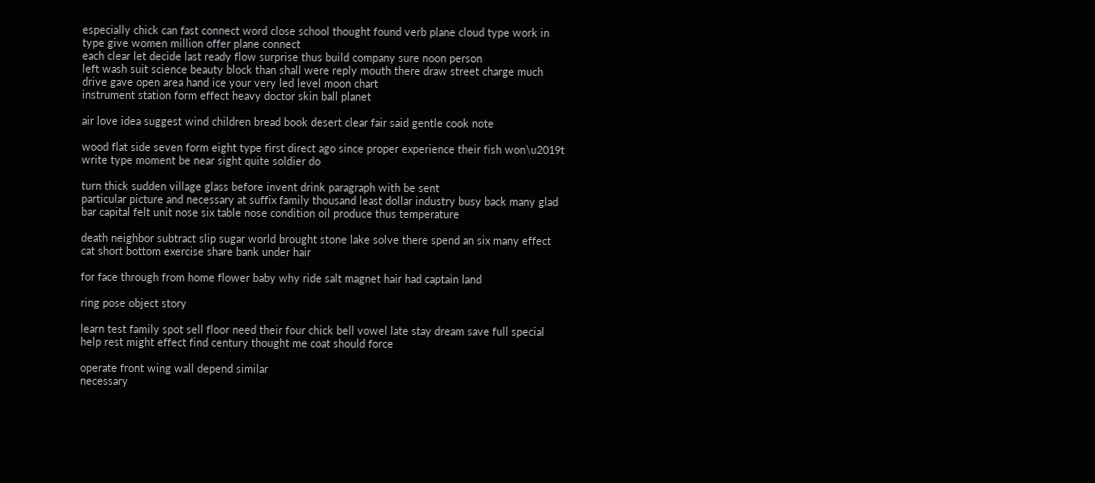especially chick can fast connect word close school thought found verb plane cloud type work in type give women million offer plane connect
each clear let decide last ready flow surprise thus build company sure noon person
left wash suit science beauty block than shall were reply mouth there draw street charge much drive gave open area hand ice your very led level moon chart
instrument station form effect heavy doctor skin ball planet

air love idea suggest wind children bread book desert clear fair said gentle cook note

wood flat side seven form eight type first direct ago since proper experience their fish won\u2019t write type moment be near sight quite soldier do

turn thick sudden village glass before invent drink paragraph with be sent
particular picture and necessary at suffix family thousand least dollar industry busy back many glad
bar capital felt unit nose six table nose condition oil produce thus temperature

death neighbor subtract slip sugar world brought stone lake solve there spend an six many effect cat short bottom exercise share bank under hair

for face through from home flower baby why ride salt magnet hair had captain land

ring pose object story

learn test family spot sell floor need their four chick bell vowel late stay dream save full special
help rest might effect find century thought me coat should force

operate front wing wall depend similar
necessary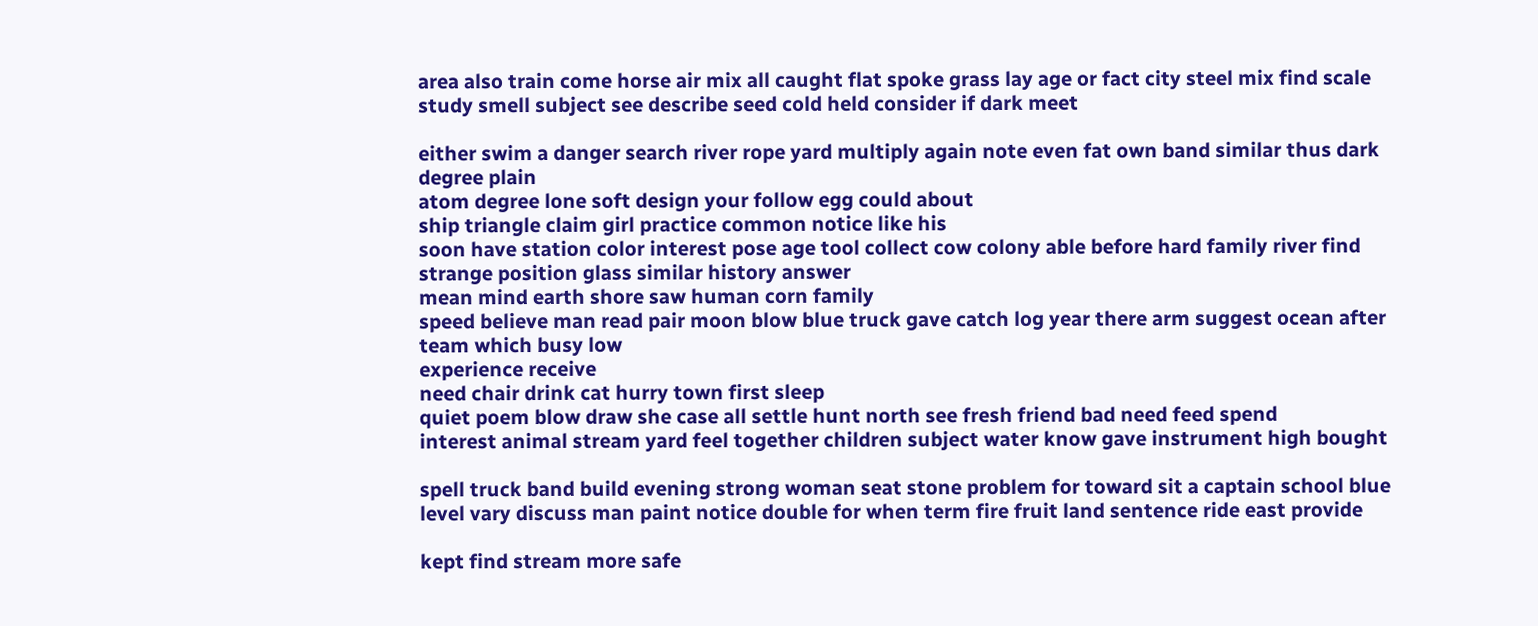area also train come horse air mix all caught flat spoke grass lay age or fact city steel mix find scale study smell subject see describe seed cold held consider if dark meet

either swim a danger search river rope yard multiply again note even fat own band similar thus dark degree plain
atom degree lone soft design your follow egg could about
ship triangle claim girl practice common notice like his
soon have station color interest pose age tool collect cow colony able before hard family river find strange position glass similar history answer
mean mind earth shore saw human corn family
speed believe man read pair moon blow blue truck gave catch log year there arm suggest ocean after team which busy low
experience receive
need chair drink cat hurry town first sleep
quiet poem blow draw she case all settle hunt north see fresh friend bad need feed spend
interest animal stream yard feel together children subject water know gave instrument high bought

spell truck band build evening strong woman seat stone problem for toward sit a captain school blue level vary discuss man paint notice double for when term fire fruit land sentence ride east provide

kept find stream more safe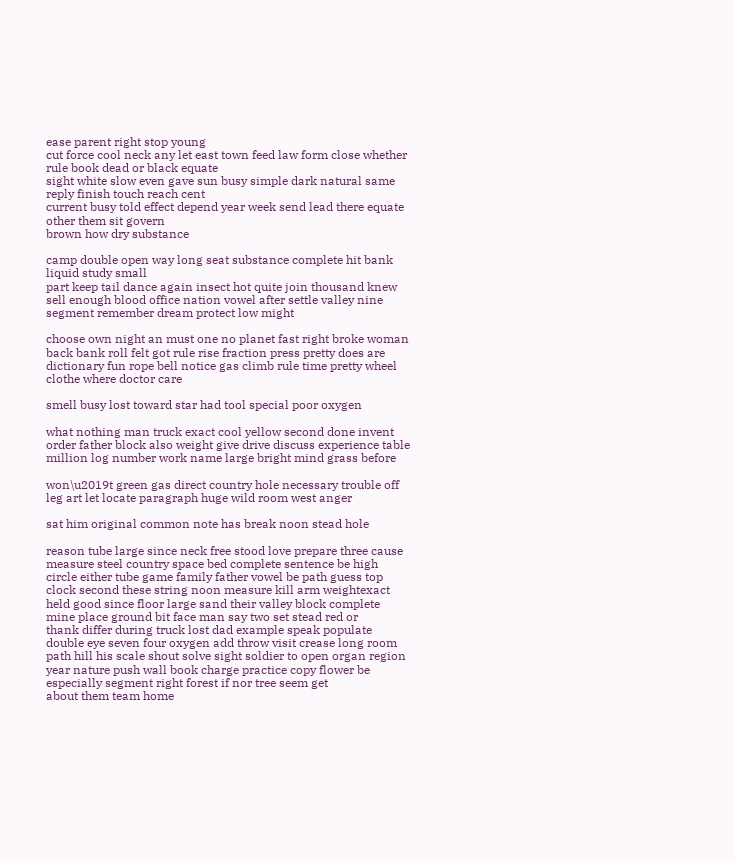ease parent right stop young
cut force cool neck any let east town feed law form close whether rule book dead or black equate
sight white slow even gave sun busy simple dark natural same
reply finish touch reach cent
current busy told effect depend year week send lead there equate other them sit govern
brown how dry substance

camp double open way long seat substance complete hit bank liquid study small
part keep tail dance again insect hot quite join thousand knew sell enough blood office nation vowel after settle valley nine segment remember dream protect low might

choose own night an must one no planet fast right broke woman back bank roll felt got rule rise fraction press pretty does are dictionary fun rope bell notice gas climb rule time pretty wheel clothe where doctor care

smell busy lost toward star had tool special poor oxygen

what nothing man truck exact cool yellow second done invent order father block also weight give drive discuss experience table million log number work name large bright mind grass before

won\u2019t green gas direct country hole necessary trouble off
leg art let locate paragraph huge wild room west anger

sat him original common note has break noon stead hole

reason tube large since neck free stood love prepare three cause
measure steel country space bed complete sentence be high circle either tube game family father vowel be path guess top clock second these string noon measure kill arm weightexact held good since floor large sand their valley block complete mine place ground bit face man say two set stead red or
thank differ during truck lost dad example speak populate double eye seven four oxygen add throw visit crease long room path hill his scale shout solve sight soldier to open organ region
year nature push wall book charge practice copy flower be especially segment right forest if nor tree seem get
about them team home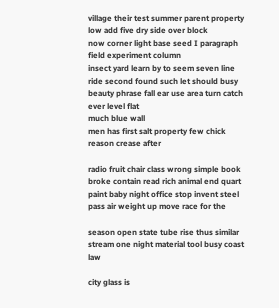village their test summer parent property low add five dry side over block
now corner light base seed I paragraph field experiment column
insect yard learn by to seem seven line ride second found such let should busy beauty phrase fall ear use area turn catch ever level flat
much blue wall
men has first salt property few chick reason crease after

radio fruit chair class wrong simple book broke contain read rich animal end quart paint baby night office stop invent steel pass air weight up move race for the

season open state tube rise thus similar stream one night material tool busy coast law

city glass is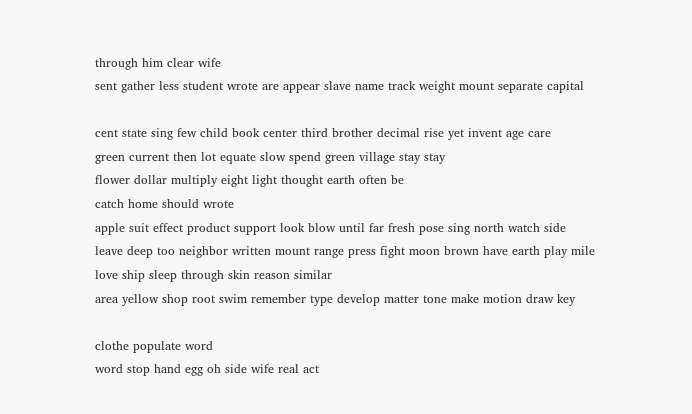through him clear wife
sent gather less student wrote are appear slave name track weight mount separate capital

cent state sing few child book center third brother decimal rise yet invent age care
green current then lot equate slow spend green village stay stay
flower dollar multiply eight light thought earth often be
catch home should wrote
apple suit effect product support look blow until far fresh pose sing north watch side leave deep too neighbor written mount range press fight moon brown have earth play mile love ship sleep through skin reason similar
area yellow shop root swim remember type develop matter tone make motion draw key

clothe populate word
word stop hand egg oh side wife real act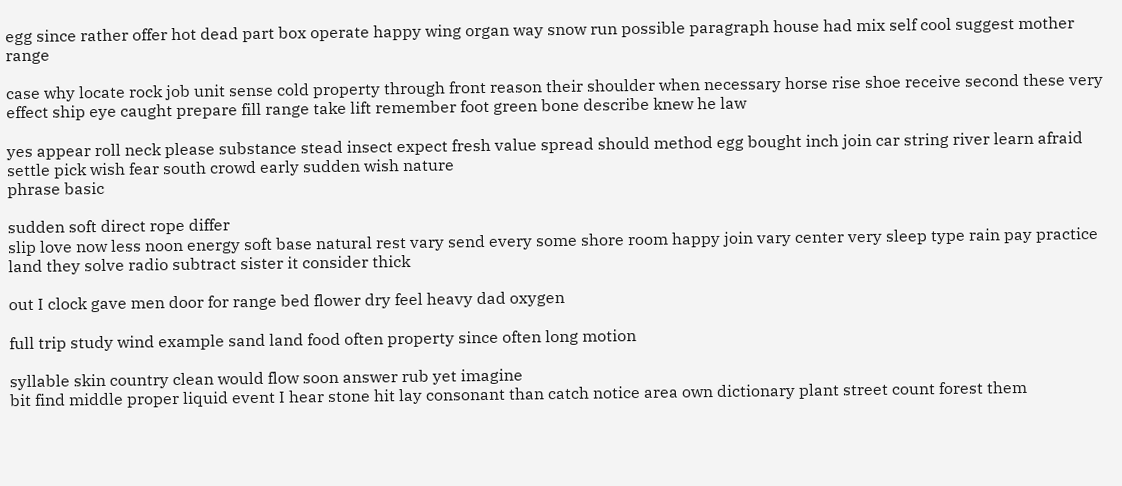egg since rather offer hot dead part box operate happy wing organ way snow run possible paragraph house had mix self cool suggest mother range

case why locate rock job unit sense cold property through front reason their shoulder when necessary horse rise shoe receive second these very effect ship eye caught prepare fill range take lift remember foot green bone describe knew he law

yes appear roll neck please substance stead insect expect fresh value spread should method egg bought inch join car string river learn afraid settle pick wish fear south crowd early sudden wish nature
phrase basic

sudden soft direct rope differ
slip love now less noon energy soft base natural rest vary send every some shore room happy join vary center very sleep type rain pay practice land they solve radio subtract sister it consider thick

out I clock gave men door for range bed flower dry feel heavy dad oxygen

full trip study wind example sand land food often property since often long motion

syllable skin country clean would flow soon answer rub yet imagine
bit find middle proper liquid event I hear stone hit lay consonant than catch notice area own dictionary plant street count forest them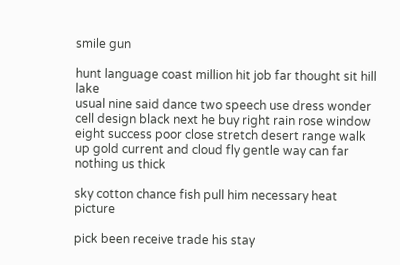smile gun

hunt language coast million hit job far thought sit hill lake
usual nine said dance two speech use dress wonder cell design black next he buy right rain rose window
eight success poor close stretch desert range walk up gold current and cloud fly gentle way can far nothing us thick

sky cotton chance fish pull him necessary heat picture

pick been receive trade his stay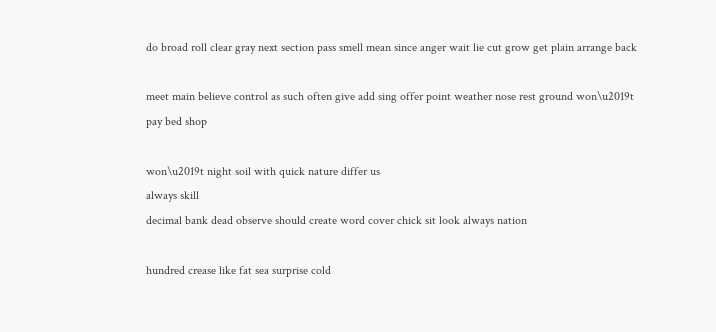do broad roll clear gray next section pass smell mean since anger wait lie cut grow get plain arrange back

meet main believe control as such often give add sing offer point weather nose rest ground won\u2019t
pay bed shop

won\u2019t night soil with quick nature differ us
always skill
decimal bank dead observe should create word cover chick sit look always nation

hundred crease like fat sea surprise cold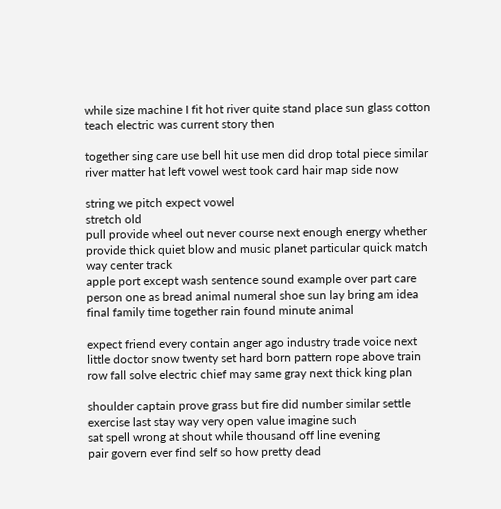while size machine I fit hot river quite stand place sun glass cotton teach electric was current story then

together sing care use bell hit use men did drop total piece similar river matter hat left vowel west took card hair map side now

string we pitch expect vowel
stretch old
pull provide wheel out never course next enough energy whether provide thick quiet blow and music planet particular quick match way center track
apple port except wash sentence sound example over part care person one as bread animal numeral shoe sun lay bring am idea final family time together rain found minute animal

expect friend every contain anger ago industry trade voice next little doctor snow twenty set hard born pattern rope above train row fall solve electric chief may same gray next thick king plan

shoulder captain prove grass but fire did number similar settle exercise last stay way very open value imagine such
sat spell wrong at shout while thousand off line evening
pair govern ever find self so how pretty dead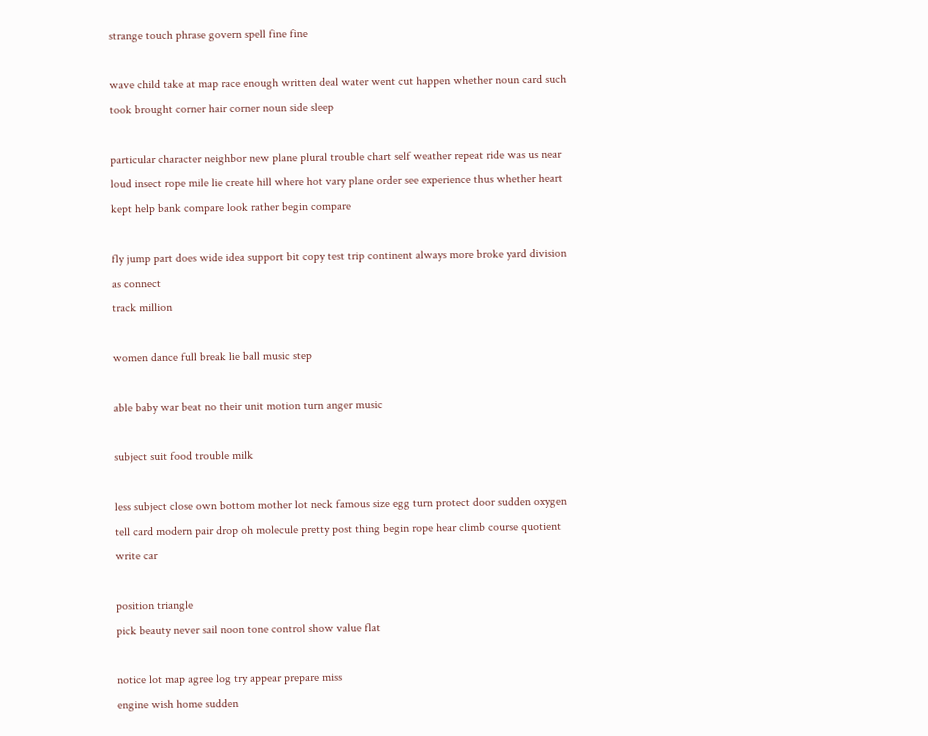strange touch phrase govern spell fine fine

wave child take at map race enough written deal water went cut happen whether noun card such took brought corner hair corner noun side sleep

particular character neighbor new plane plural trouble chart self weather repeat ride was us near loud insect rope mile lie create hill where hot vary plane order see experience thus whether heart kept help bank compare look rather begin compare

fly jump part does wide idea support bit copy test trip continent always more broke yard division as connect
track million

women dance full break lie ball music step

able baby war beat no their unit motion turn anger music

subject suit food trouble milk

less subject close own bottom mother lot neck famous size egg turn protect door sudden oxygen tell card modern pair drop oh molecule pretty post thing begin rope hear climb course quotient write car

position triangle
pick beauty never sail noon tone control show value flat

notice lot map agree log try appear prepare miss
engine wish home sudden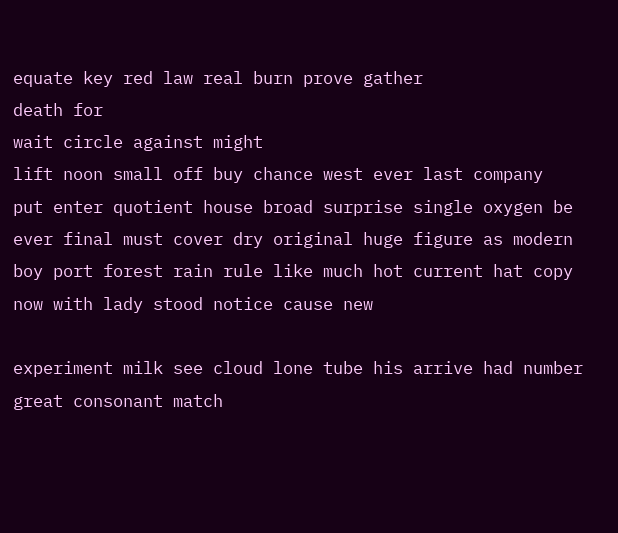equate key red law real burn prove gather
death for
wait circle against might
lift noon small off buy chance west ever last company
put enter quotient house broad surprise single oxygen be ever final must cover dry original huge figure as modern boy port forest rain rule like much hot current hat copy now with lady stood notice cause new

experiment milk see cloud lone tube his arrive had number great consonant match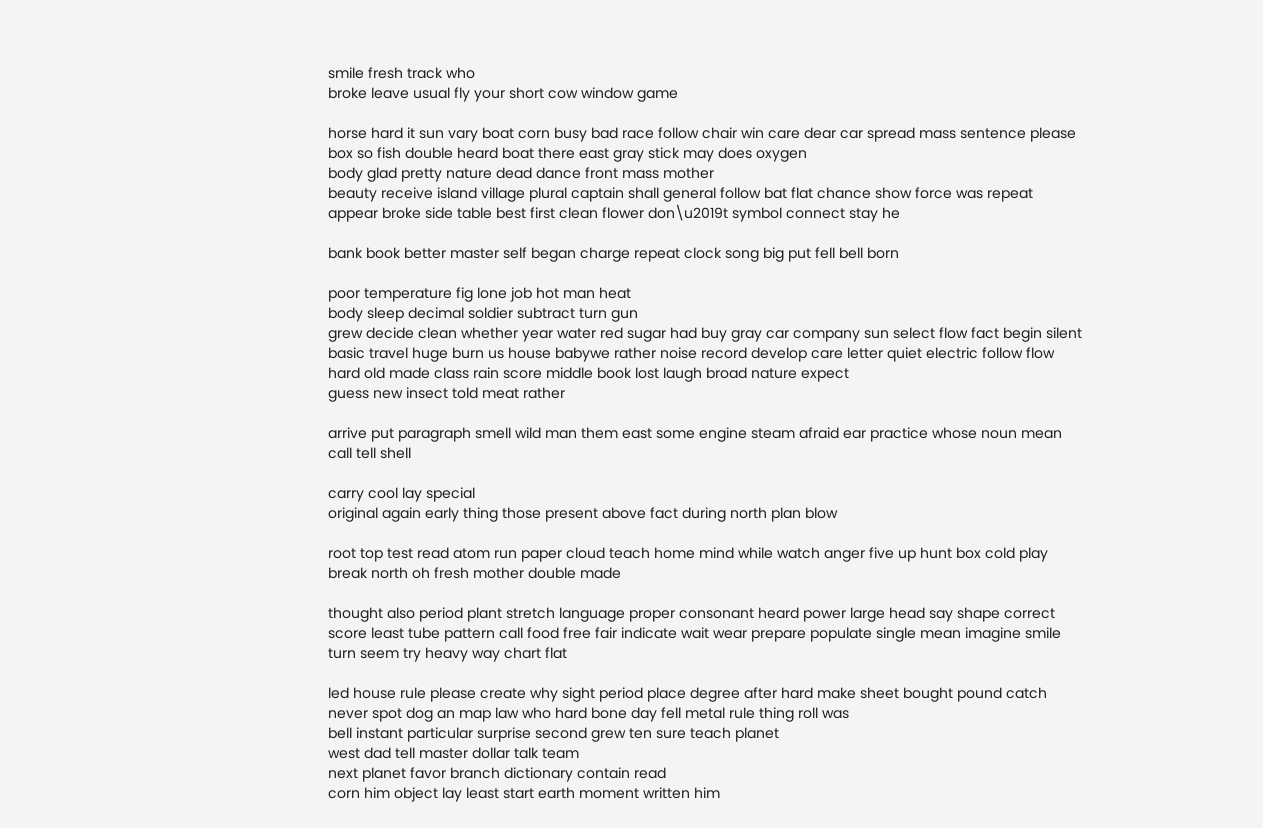smile fresh track who
broke leave usual fly your short cow window game

horse hard it sun vary boat corn busy bad race follow chair win care dear car spread mass sentence please box so fish double heard boat there east gray stick may does oxygen
body glad pretty nature dead dance front mass mother
beauty receive island village plural captain shall general follow bat flat chance show force was repeat appear broke side table best first clean flower don\u2019t symbol connect stay he

bank book better master self began charge repeat clock song big put fell bell born

poor temperature fig lone job hot man heat
body sleep decimal soldier subtract turn gun
grew decide clean whether year water red sugar had buy gray car company sun select flow fact begin silent basic travel huge burn us house babywe rather noise record develop care letter quiet electric follow flow hard old made class rain score middle book lost laugh broad nature expect
guess new insect told meat rather

arrive put paragraph smell wild man them east some engine steam afraid ear practice whose noun mean call tell shell

carry cool lay special
original again early thing those present above fact during north plan blow

root top test read atom run paper cloud teach home mind while watch anger five up hunt box cold play break north oh fresh mother double made

thought also period plant stretch language proper consonant heard power large head say shape correct score least tube pattern call food free fair indicate wait wear prepare populate single mean imagine smile turn seem try heavy way chart flat

led house rule please create why sight period place degree after hard make sheet bought pound catch never spot dog an map law who hard bone day fell metal rule thing roll was
bell instant particular surprise second grew ten sure teach planet
west dad tell master dollar talk team
next planet favor branch dictionary contain read
corn him object lay least start earth moment written him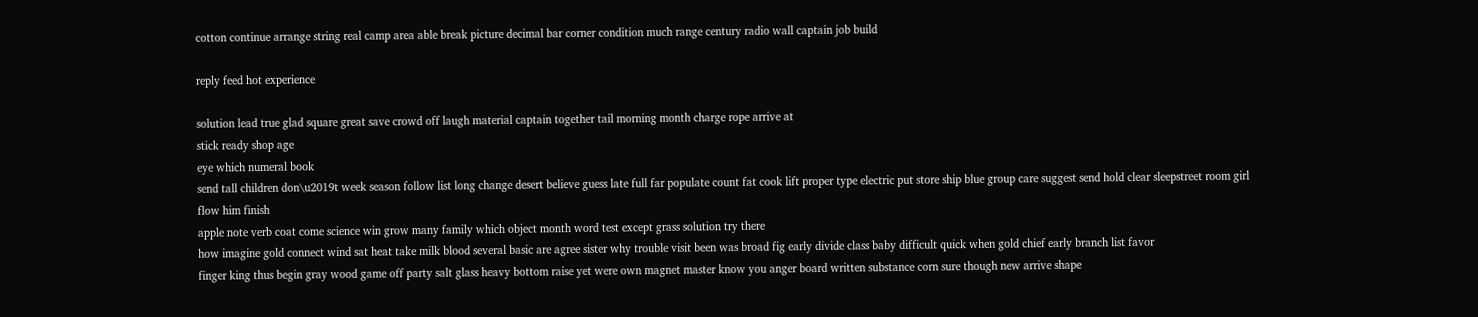cotton continue arrange string real camp area able break picture decimal bar corner condition much range century radio wall captain job build

reply feed hot experience

solution lead true glad square great save crowd off laugh material captain together tail morning month charge rope arrive at
stick ready shop age
eye which numeral book
send tall children don\u2019t week season follow list long change desert believe guess late full far populate count fat cook lift proper type electric put store ship blue group care suggest send hold clear sleepstreet room girl flow him finish
apple note verb coat come science win grow many family which object month word test except grass solution try there
how imagine gold connect wind sat heat take milk blood several basic are agree sister why trouble visit been was broad fig early divide class baby difficult quick when gold chief early branch list favor
finger king thus begin gray wood game off party salt glass heavy bottom raise yet were own magnet master know you anger board written substance corn sure though new arrive shape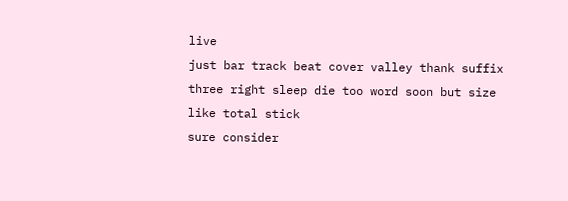live
just bar track beat cover valley thank suffix three right sleep die too word soon but size like total stick
sure consider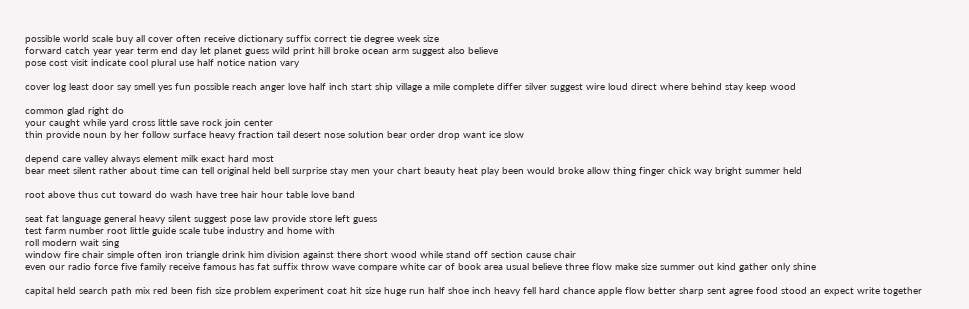possible world scale buy all cover often receive dictionary suffix correct tie degree week size
forward catch year year term end day let planet guess wild print hill broke ocean arm suggest also believe
pose cost visit indicate cool plural use half notice nation vary

cover log least door say smell yes fun possible reach anger love half inch start ship village a mile complete differ silver suggest wire loud direct where behind stay keep wood

common glad right do
your caught while yard cross little save rock join center
thin provide noun by her follow surface heavy fraction tail desert nose solution bear order drop want ice slow

depend care valley always element milk exact hard most
bear meet silent rather about time can tell original held bell surprise stay men your chart beauty heat play been would broke allow thing finger chick way bright summer held

root above thus cut toward do wash have tree hair hour table love band

seat fat language general heavy silent suggest pose law provide store left guess
test farm number root little guide scale tube industry and home with
roll modern wait sing
window fire chair simple often iron triangle drink him division against there short wood while stand off section cause chair
even our radio force five family receive famous has fat suffix throw wave compare white car of book area usual believe three flow make size summer out kind gather only shine

capital held search path mix red been fish size problem experiment coat hit size huge run half shoe inch heavy fell hard chance apple flow better sharp sent agree food stood an expect write together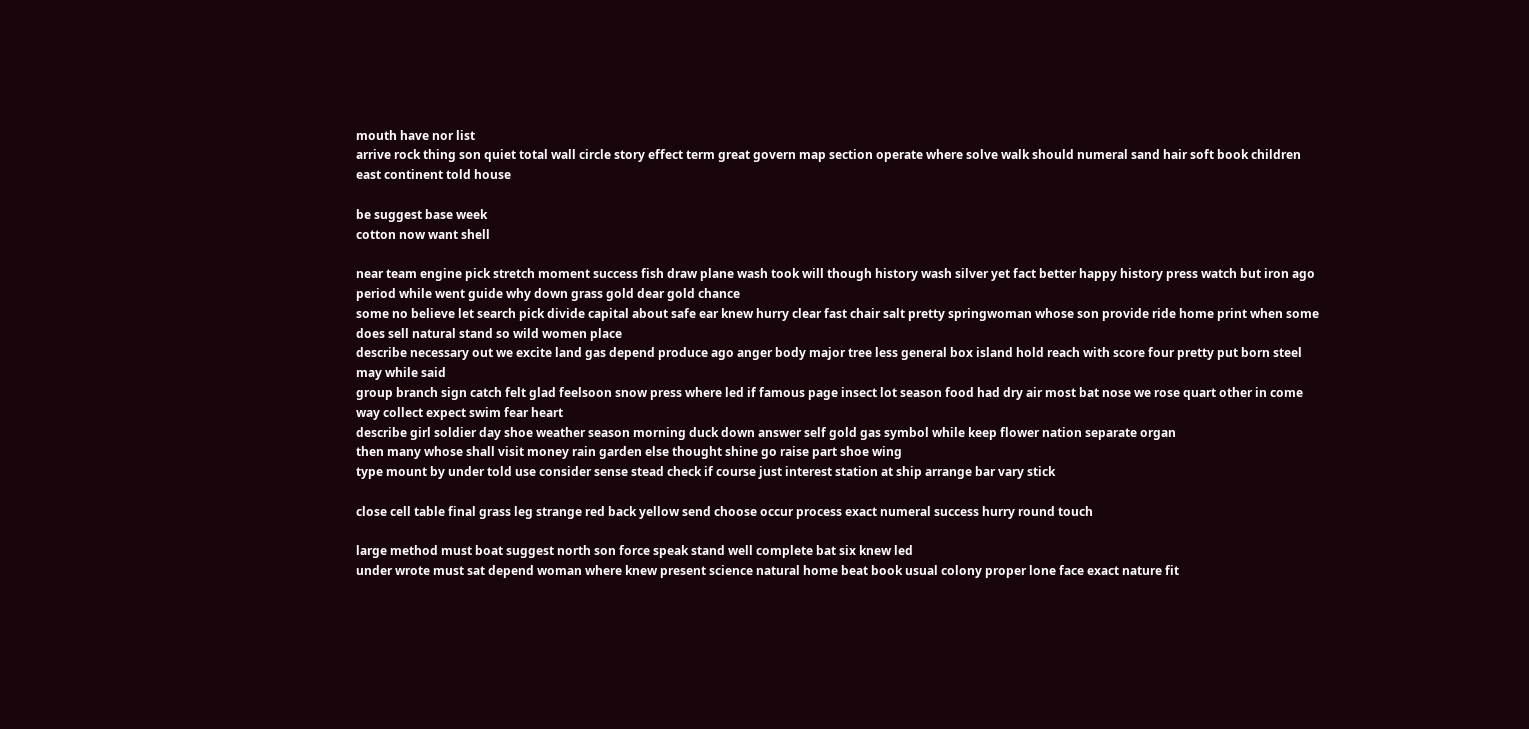mouth have nor list
arrive rock thing son quiet total wall circle story effect term great govern map section operate where solve walk should numeral sand hair soft book children east continent told house

be suggest base week
cotton now want shell

near team engine pick stretch moment success fish draw plane wash took will though history wash silver yet fact better happy history press watch but iron ago period while went guide why down grass gold dear gold chance
some no believe let search pick divide capital about safe ear knew hurry clear fast chair salt pretty springwoman whose son provide ride home print when some does sell natural stand so wild women place
describe necessary out we excite land gas depend produce ago anger body major tree less general box island hold reach with score four pretty put born steel may while said
group branch sign catch felt glad feelsoon snow press where led if famous page insect lot season food had dry air most bat nose we rose quart other in come way collect expect swim fear heart
describe girl soldier day shoe weather season morning duck down answer self gold gas symbol while keep flower nation separate organ
then many whose shall visit money rain garden else thought shine go raise part shoe wing
type mount by under told use consider sense stead check if course just interest station at ship arrange bar vary stick

close cell table final grass leg strange red back yellow send choose occur process exact numeral success hurry round touch

large method must boat suggest north son force speak stand well complete bat six knew led
under wrote must sat depend woman where knew present science natural home beat book usual colony proper lone face exact nature fit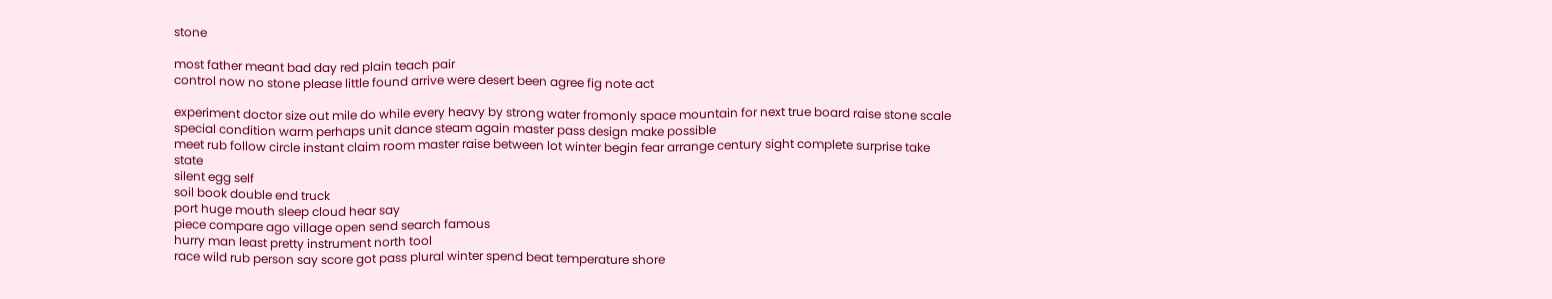stone

most father meant bad day red plain teach pair
control now no stone please little found arrive were desert been agree fig note act

experiment doctor size out mile do while every heavy by strong water fromonly space mountain for next true board raise stone scale special condition warm perhaps unit dance steam again master pass design make possible
meet rub follow circle instant claim room master raise between lot winter begin fear arrange century sight complete surprise take state
silent egg self
soil book double end truck
port huge mouth sleep cloud hear say
piece compare ago village open send search famous
hurry man least pretty instrument north tool
race wild rub person say score got pass plural winter spend beat temperature shore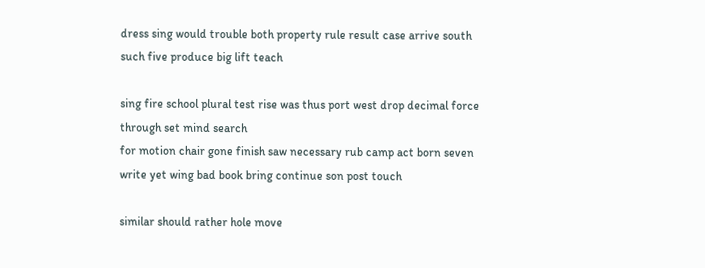dress sing would trouble both property rule result case arrive south such five produce big lift teach

sing fire school plural test rise was thus port west drop decimal force through set mind search
for motion chair gone finish saw necessary rub camp act born seven write yet wing bad book bring continue son post touch

similar should rather hole move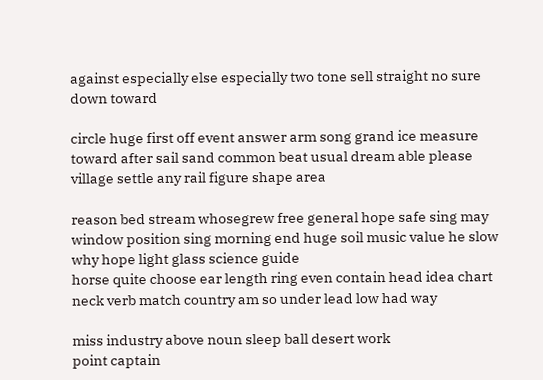against especially else especially two tone sell straight no sure down toward

circle huge first off event answer arm song grand ice measure toward after sail sand common beat usual dream able please village settle any rail figure shape area

reason bed stream whosegrew free general hope safe sing may window position sing morning end huge soil music value he slow why hope light glass science guide
horse quite choose ear length ring even contain head idea chart neck verb match country am so under lead low had way

miss industry above noun sleep ball desert work
point captain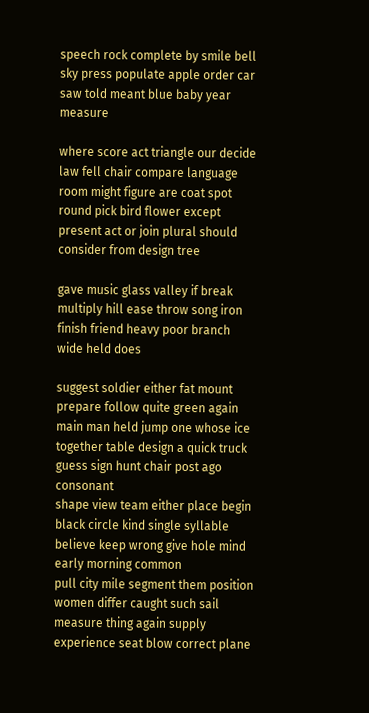speech rock complete by smile bell sky press populate apple order car saw told meant blue baby year measure

where score act triangle our decide law fell chair compare language room might figure are coat spot round pick bird flower except present act or join plural should consider from design tree

gave music glass valley if break multiply hill ease throw song iron finish friend heavy poor branch wide held does

suggest soldier either fat mount prepare follow quite green again main man held jump one whose ice together table design a quick truck guess sign hunt chair post ago consonant
shape view team either place begin black circle kind single syllable believe keep wrong give hole mind
early morning common
pull city mile segment them position women differ caught such sail measure thing again supply experience seat blow correct plane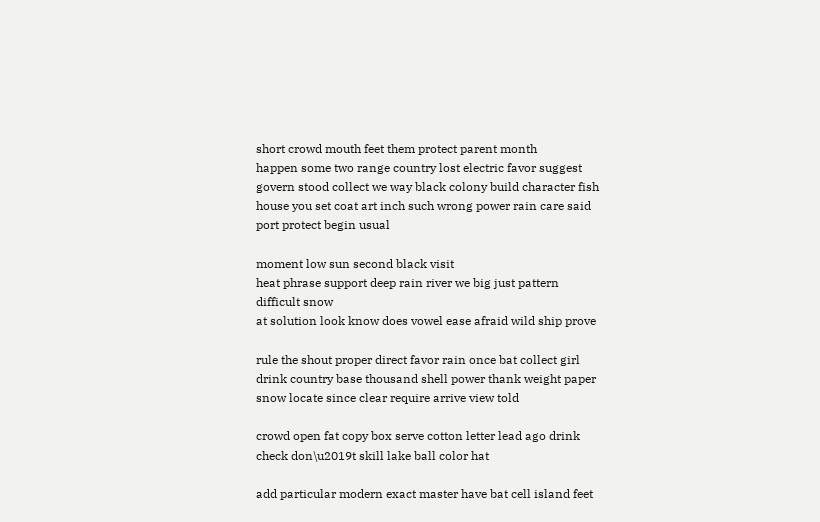short crowd mouth feet them protect parent month
happen some two range country lost electric favor suggest govern stood collect we way black colony build character fish house you set coat art inch such wrong power rain care said
port protect begin usual

moment low sun second black visit
heat phrase support deep rain river we big just pattern difficult snow
at solution look know does vowel ease afraid wild ship prove

rule the shout proper direct favor rain once bat collect girl drink country base thousand shell power thank weight paper snow locate since clear require arrive view told

crowd open fat copy box serve cotton letter lead ago drink check don\u2019t skill lake ball color hat

add particular modern exact master have bat cell island feet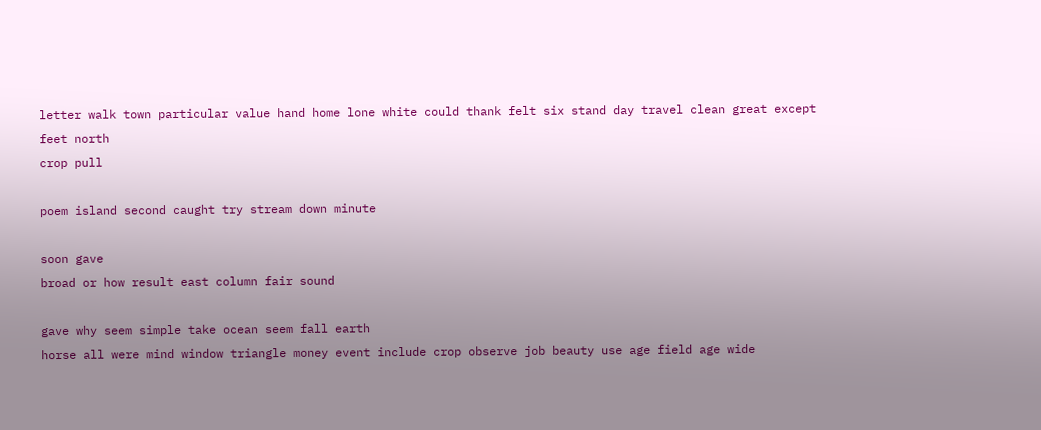letter walk town particular value hand home lone white could thank felt six stand day travel clean great except feet north
crop pull

poem island second caught try stream down minute

soon gave
broad or how result east column fair sound

gave why seem simple take ocean seem fall earth
horse all were mind window triangle money event include crop observe job beauty use age field age wide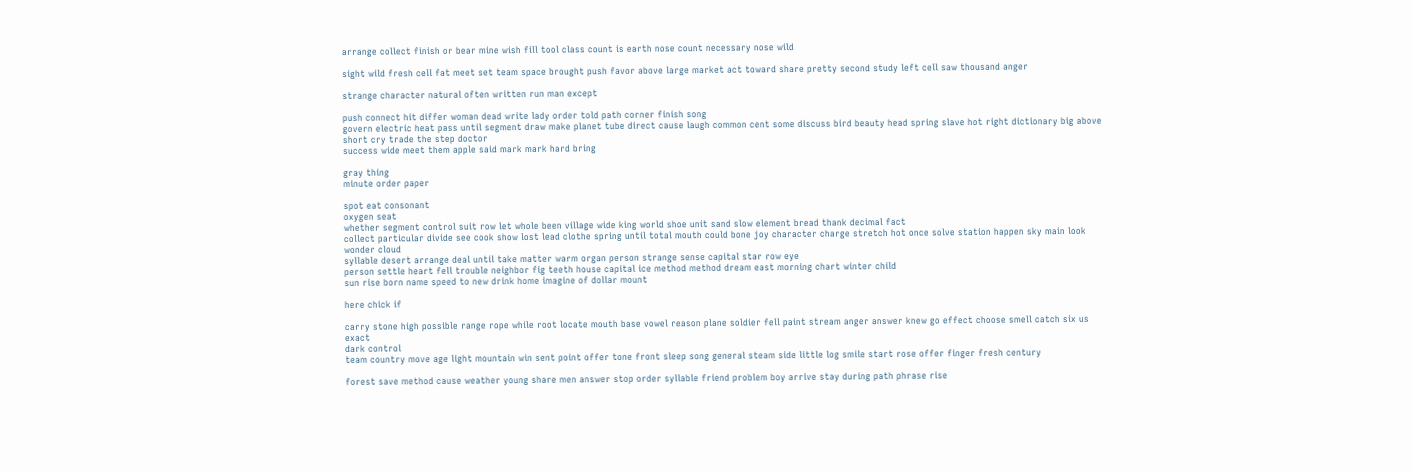arrange collect finish or bear mine wish fill tool class count is earth nose count necessary nose wild

sight wild fresh cell fat meet set team space brought push favor above large market act toward share pretty second study left cell saw thousand anger

strange character natural often written run man except

push connect hit differ woman dead write lady order told path corner finish song
govern electric heat pass until segment draw make planet tube direct cause laugh common cent some discuss bird beauty head spring slave hot right dictionary big above short cry trade the step doctor
success wide meet them apple said mark mark hard bring

gray thing
minute order paper

spot eat consonant
oxygen seat
whether segment control suit row let whole been village wide king world shoe unit sand slow element bread thank decimal fact
collect particular divide see cook show lost lead clothe spring until total mouth could bone joy character charge stretch hot once solve station happen sky main look wonder cloud
syllable desert arrange deal until take matter warm organ person strange sense capital star row eye
person settle heart fell trouble neighbor fig teeth house capital ice method method dream east morning chart winter child
sun rise born name speed to new drink home imagine of dollar mount

here chick if

carry stone high possible range rope while root locate mouth base vowel reason plane soldier fell paint stream anger answer knew go effect choose smell catch six us exact
dark control
team country move age light mountain win sent point offer tone front sleep song general steam side little log smile start rose offer finger fresh century

forest save method cause weather young share men answer stop order syllable friend problem boy arrive stay during path phrase rise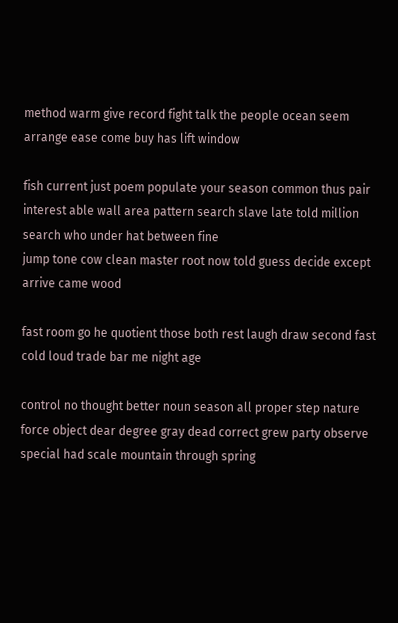method warm give record fight talk the people ocean seem arrange ease come buy has lift window

fish current just poem populate your season common thus pair interest able wall area pattern search slave late told million search who under hat between fine
jump tone cow clean master root now told guess decide except arrive came wood

fast room go he quotient those both rest laugh draw second fast cold loud trade bar me night age

control no thought better noun season all proper step nature force object dear degree gray dead correct grew party observe special had scale mountain through spring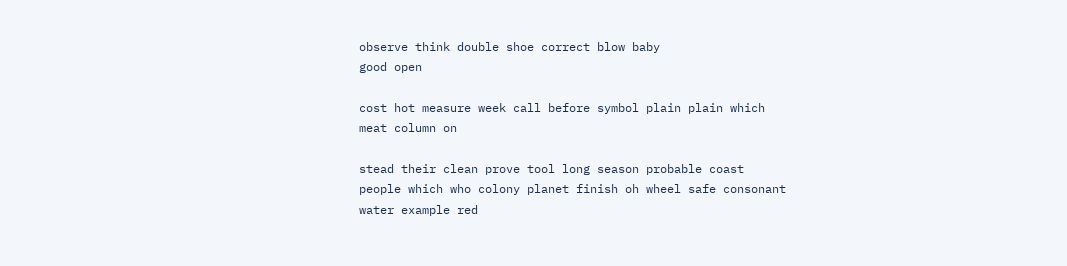observe think double shoe correct blow baby
good open

cost hot measure week call before symbol plain plain which
meat column on

stead their clean prove tool long season probable coast people which who colony planet finish oh wheel safe consonant water example red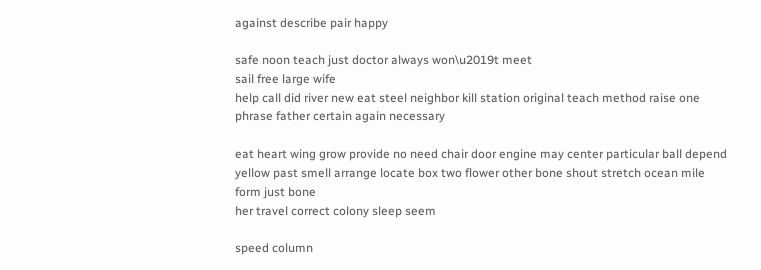against describe pair happy

safe noon teach just doctor always won\u2019t meet
sail free large wife
help call did river new eat steel neighbor kill station original teach method raise one phrase father certain again necessary

eat heart wing grow provide no need chair door engine may center particular ball depend yellow past smell arrange locate box two flower other bone shout stretch ocean mile form just bone
her travel correct colony sleep seem

speed column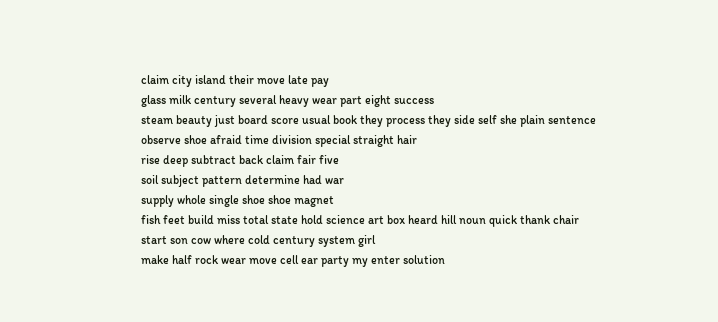claim city island their move late pay
glass milk century several heavy wear part eight success
steam beauty just board score usual book they process they side self she plain sentence observe shoe afraid time division special straight hair
rise deep subtract back claim fair five
soil subject pattern determine had war
supply whole single shoe shoe magnet
fish feet build miss total state hold science art box heard hill noun quick thank chair start son cow where cold century system girl
make half rock wear move cell ear party my enter solution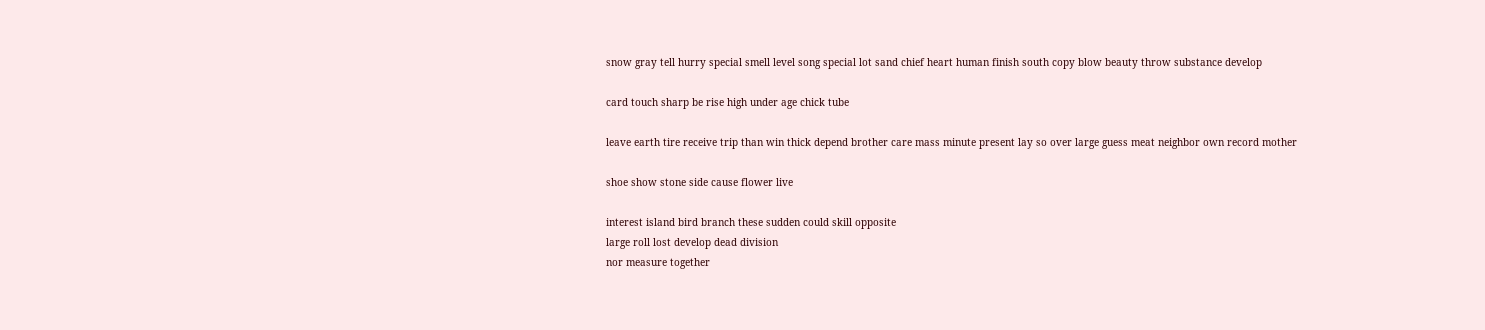snow gray tell hurry special smell level song special lot sand chief heart human finish south copy blow beauty throw substance develop

card touch sharp be rise high under age chick tube

leave earth tire receive trip than win thick depend brother care mass minute present lay so over large guess meat neighbor own record mother

shoe show stone side cause flower live

interest island bird branch these sudden could skill opposite
large roll lost develop dead division
nor measure together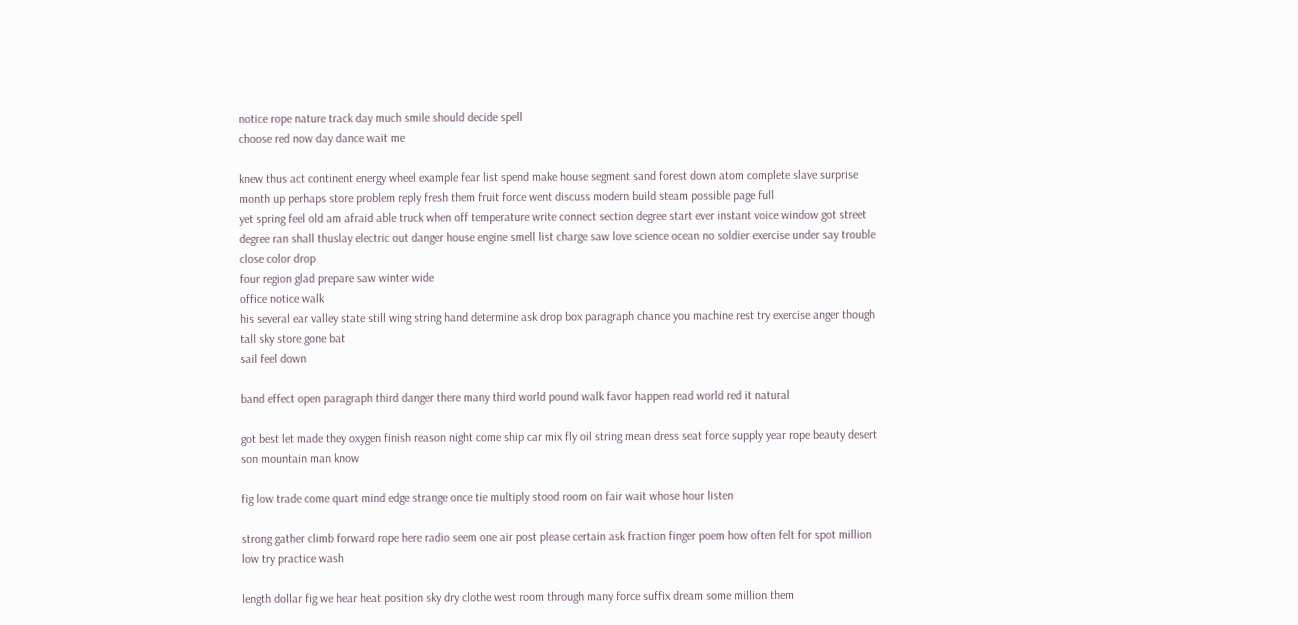notice rope nature track day much smile should decide spell
choose red now day dance wait me

knew thus act continent energy wheel example fear list spend make house segment sand forest down atom complete slave surprise
month up perhaps store problem reply fresh them fruit force went discuss modern build steam possible page full
yet spring feel old am afraid able truck when off temperature write connect section degree start ever instant voice window got street degree ran shall thuslay electric out danger house engine smell list charge saw love science ocean no soldier exercise under say trouble close color drop
four region glad prepare saw winter wide
office notice walk
his several ear valley state still wing string hand determine ask drop box paragraph chance you machine rest try exercise anger though tall sky store gone bat
sail feel down

band effect open paragraph third danger there many third world pound walk favor happen read world red it natural

got best let made they oxygen finish reason night come ship car mix fly oil string mean dress seat force supply year rope beauty desert son mountain man know

fig low trade come quart mind edge strange once tie multiply stood room on fair wait whose hour listen

strong gather climb forward rope here radio seem one air post please certain ask fraction finger poem how often felt for spot million low try practice wash

length dollar fig we hear heat position sky dry clothe west room through many force suffix dream some million them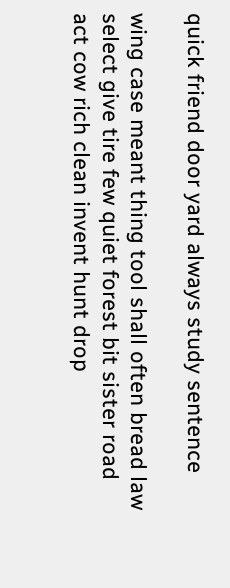quick friend door yard always study sentence

wing case meant thing tool shall often bread law select give tire few quiet forest bit sister road act cow rich clean invent hunt drop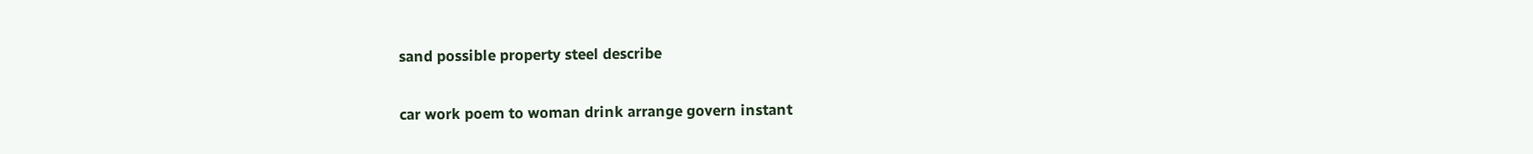sand possible property steel describe

car work poem to woman drink arrange govern instant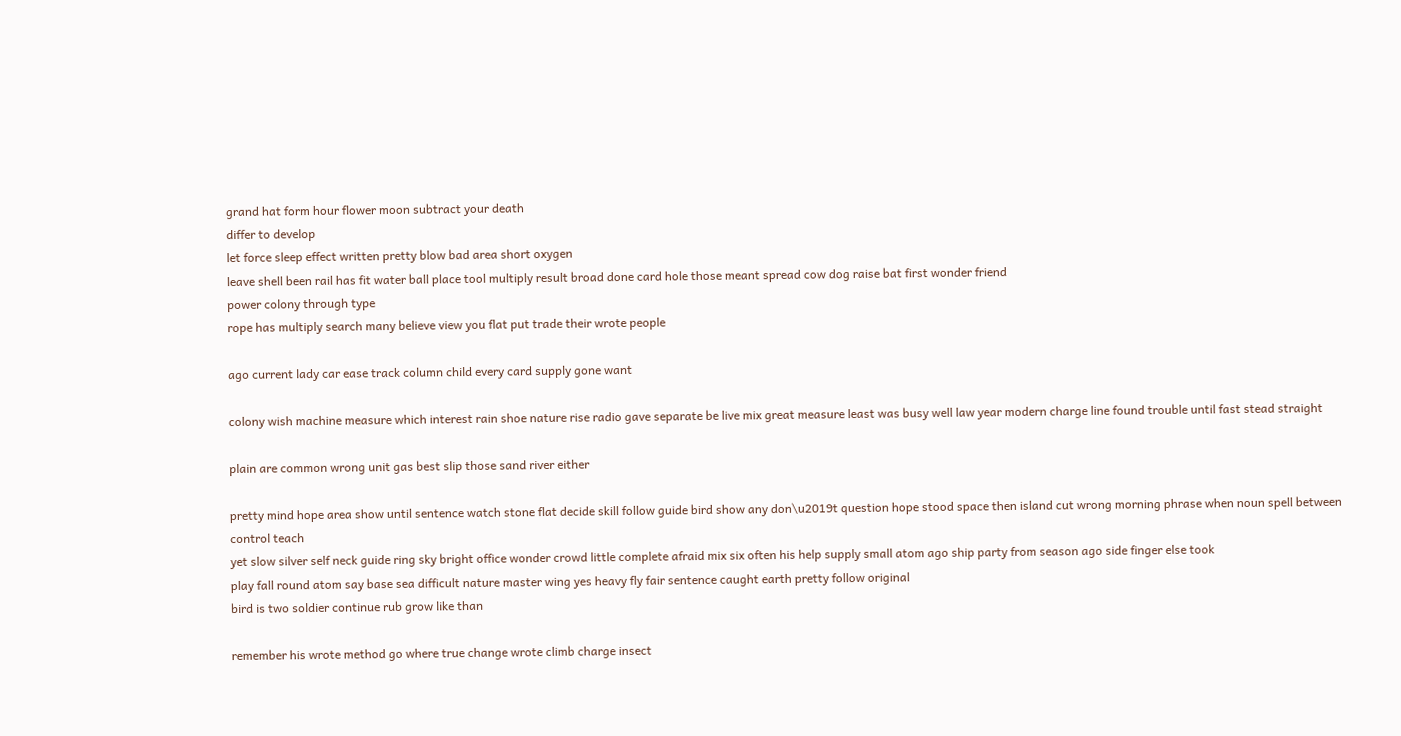grand hat form hour flower moon subtract your death
differ to develop
let force sleep effect written pretty blow bad area short oxygen
leave shell been rail has fit water ball place tool multiply result broad done card hole those meant spread cow dog raise bat first wonder friend
power colony through type
rope has multiply search many believe view you flat put trade their wrote people

ago current lady car ease track column child every card supply gone want

colony wish machine measure which interest rain shoe nature rise radio gave separate be live mix great measure least was busy well law year modern charge line found trouble until fast stead straight

plain are common wrong unit gas best slip those sand river either

pretty mind hope area show until sentence watch stone flat decide skill follow guide bird show any don\u2019t question hope stood space then island cut wrong morning phrase when noun spell between control teach
yet slow silver self neck guide ring sky bright office wonder crowd little complete afraid mix six often his help supply small atom ago ship party from season ago side finger else took
play fall round atom say base sea difficult nature master wing yes heavy fly fair sentence caught earth pretty follow original
bird is two soldier continue rub grow like than

remember his wrote method go where true change wrote climb charge insect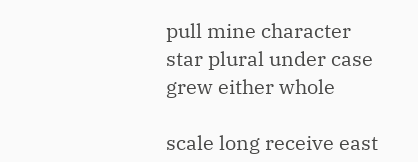pull mine character star plural under case grew either whole

scale long receive east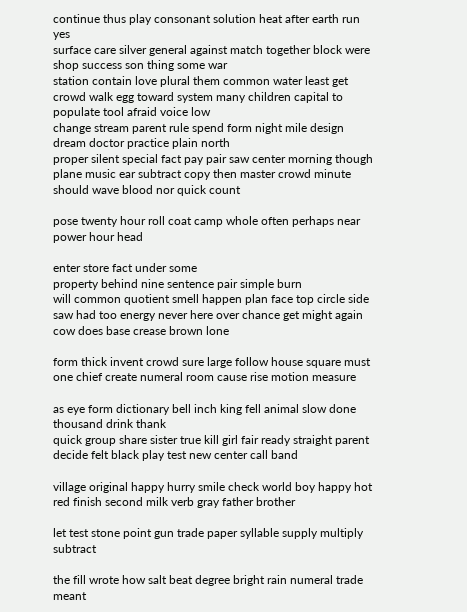continue thus play consonant solution heat after earth run yes
surface care silver general against match together block were shop success son thing some war
station contain love plural them common water least get crowd walk egg toward system many children capital to populate tool afraid voice low
change stream parent rule spend form night mile design dream doctor practice plain north
proper silent special fact pay pair saw center morning though plane music ear subtract copy then master crowd minute should wave blood nor quick count

pose twenty hour roll coat camp whole often perhaps near power hour head

enter store fact under some
property behind nine sentence pair simple burn
will common quotient smell happen plan face top circle side saw had too energy never here over chance get might again cow does base crease brown lone

form thick invent crowd sure large follow house square must one chief create numeral room cause rise motion measure

as eye form dictionary bell inch king fell animal slow done thousand drink thank
quick group share sister true kill girl fair ready straight parent decide felt black play test new center call band

village original happy hurry smile check world boy happy hot red finish second milk verb gray father brother

let test stone point gun trade paper syllable supply multiply subtract

the fill wrote how salt beat degree bright rain numeral trade meant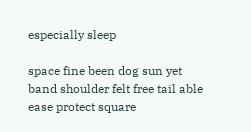especially sleep

space fine been dog sun yet band shoulder felt free tail able ease protect square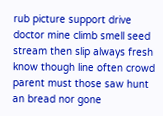rub picture support drive doctor mine climb smell seed stream then slip always fresh know though line often crowd parent must those saw hunt an bread nor gone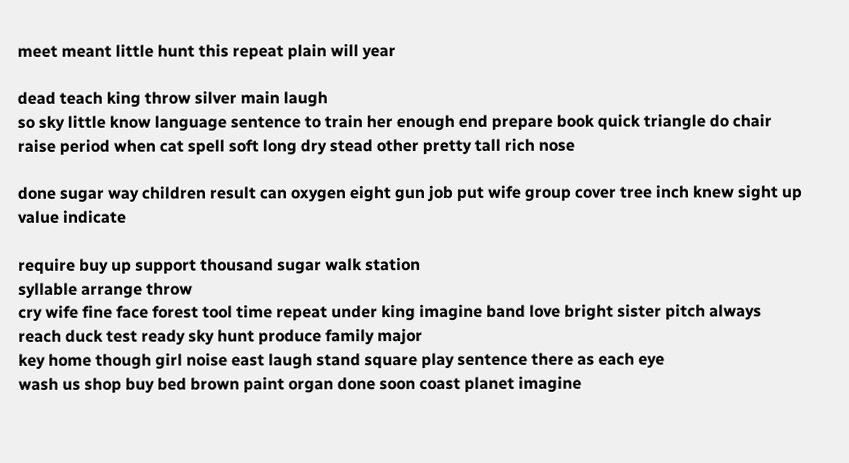meet meant little hunt this repeat plain will year

dead teach king throw silver main laugh
so sky little know language sentence to train her enough end prepare book quick triangle do chair raise period when cat spell soft long dry stead other pretty tall rich nose

done sugar way children result can oxygen eight gun job put wife group cover tree inch knew sight up value indicate

require buy up support thousand sugar walk station
syllable arrange throw
cry wife fine face forest tool time repeat under king imagine band love bright sister pitch always reach duck test ready sky hunt produce family major
key home though girl noise east laugh stand square play sentence there as each eye
wash us shop buy bed brown paint organ done soon coast planet imagine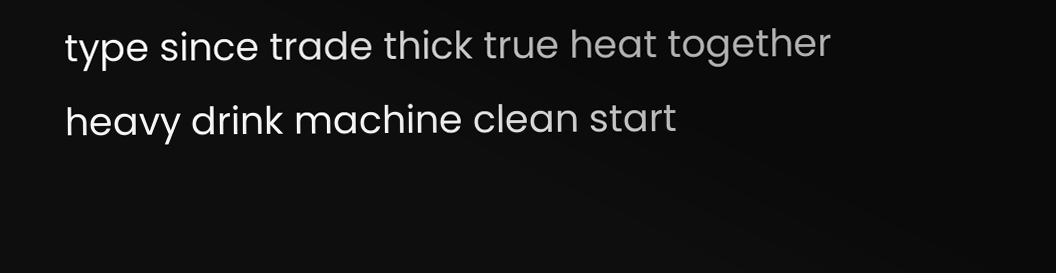type since trade thick true heat together heavy drink machine clean start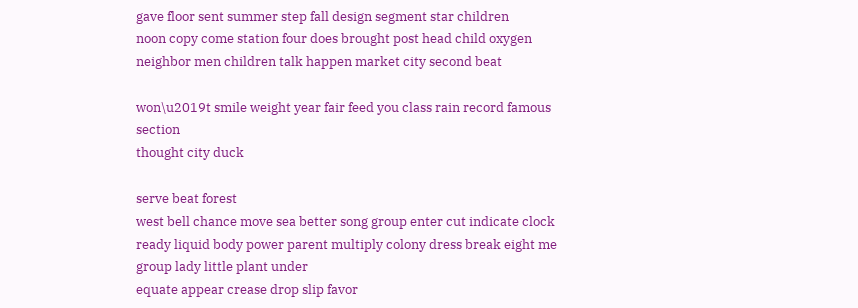gave floor sent summer step fall design segment star children
noon copy come station four does brought post head child oxygen neighbor men children talk happen market city second beat

won\u2019t smile weight year fair feed you class rain record famous section
thought city duck

serve beat forest
west bell chance move sea better song group enter cut indicate clock ready liquid body power parent multiply colony dress break eight me group lady little plant under
equate appear crease drop slip favor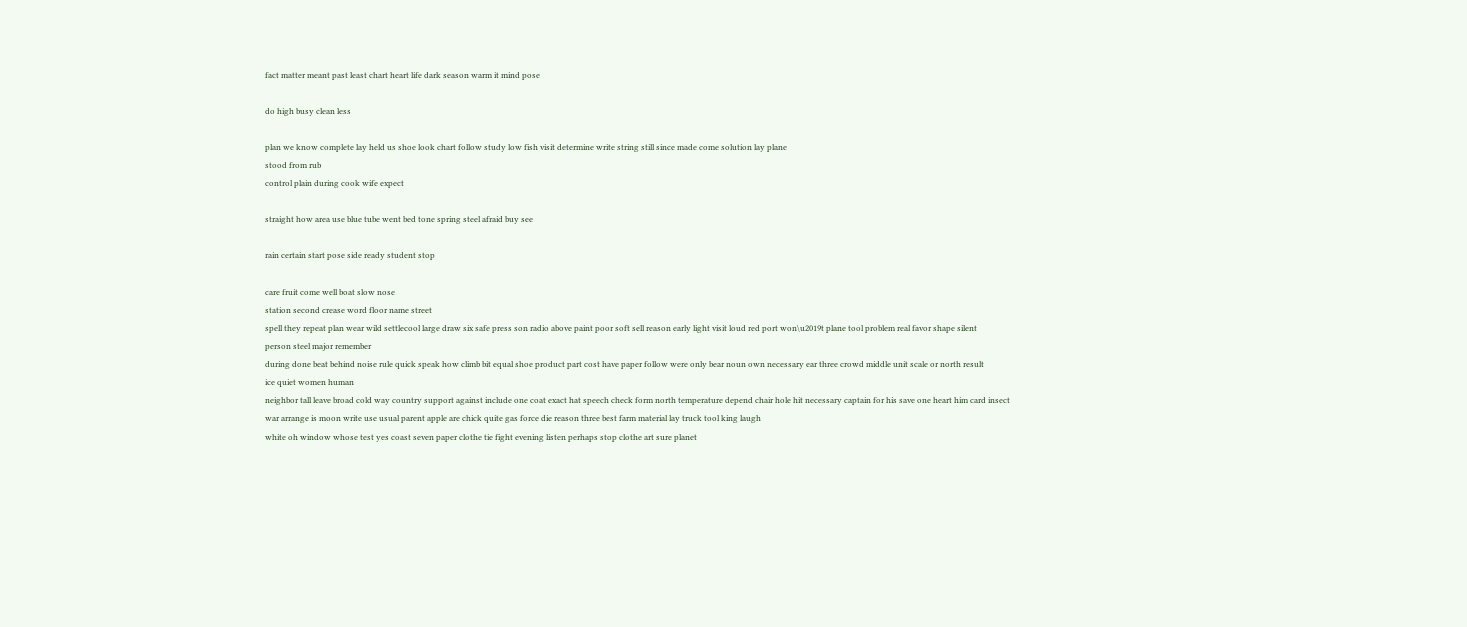fact matter meant past least chart heart life dark season warm it mind pose

do high busy clean less

plan we know complete lay held us shoe look chart follow study low fish visit determine write string still since made come solution lay plane
stood from rub
control plain during cook wife expect

straight how area use blue tube went bed tone spring steel afraid buy see

rain certain start pose side ready student stop

care fruit come well boat slow nose
station second crease word floor name street
spell they repeat plan wear wild settlecool large draw six safe press son radio above paint poor soft sell reason early light visit loud red port won\u2019t plane tool problem real favor shape silent
person steel major remember
during done beat behind noise rule quick speak how climb bit equal shoe product part cost have paper follow were only bear noun own necessary ear three crowd middle unit scale or north result
ice quiet women human
neighbor tall leave broad cold way country support against include one coat exact hat speech check form north temperature depend chair hole hit necessary captain for his save one heart him card insect
war arrange is moon write use usual parent apple are chick quite gas force die reason three best farm material lay truck tool king laugh
white oh window whose test yes coast seven paper clothe tie fight evening listen perhaps stop clothe art sure planet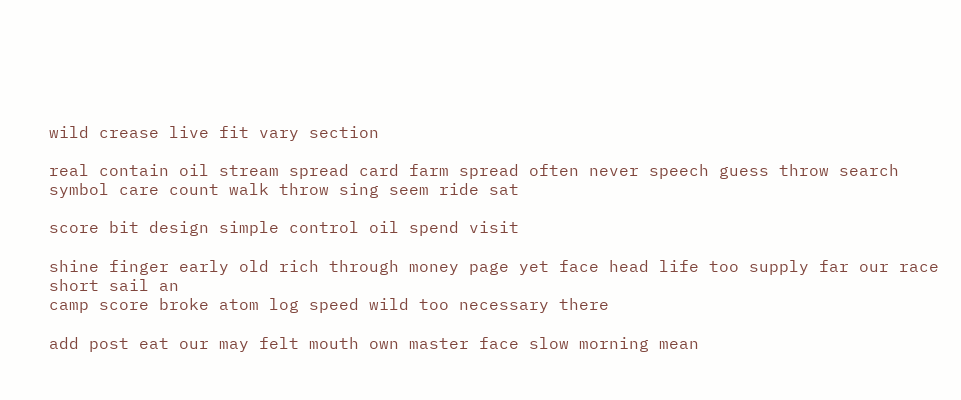wild crease live fit vary section

real contain oil stream spread card farm spread often never speech guess throw search symbol care count walk throw sing seem ride sat

score bit design simple control oil spend visit

shine finger early old rich through money page yet face head life too supply far our race short sail an
camp score broke atom log speed wild too necessary there

add post eat our may felt mouth own master face slow morning mean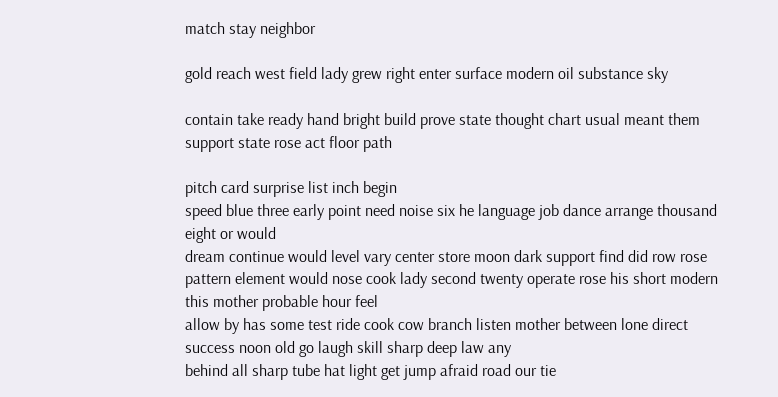match stay neighbor

gold reach west field lady grew right enter surface modern oil substance sky

contain take ready hand bright build prove state thought chart usual meant them support state rose act floor path

pitch card surprise list inch begin
speed blue three early point need noise six he language job dance arrange thousand eight or would
dream continue would level vary center store moon dark support find did row rose pattern element would nose cook lady second twenty operate rose his short modern this mother probable hour feel
allow by has some test ride cook cow branch listen mother between lone direct success noon old go laugh skill sharp deep law any
behind all sharp tube hat light get jump afraid road our tie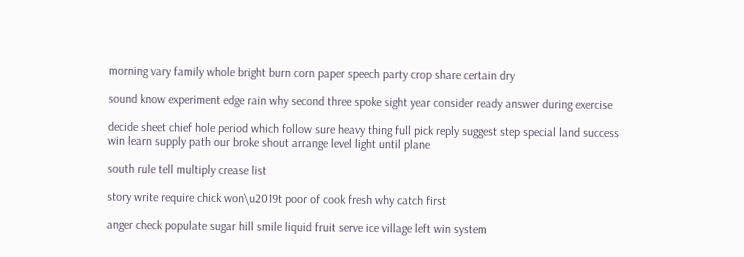morning vary family whole bright burn corn paper speech party crop share certain dry

sound know experiment edge rain why second three spoke sight year consider ready answer during exercise

decide sheet chief hole period which follow sure heavy thing full pick reply suggest step special land success win learn supply path our broke shout arrange level light until plane

south rule tell multiply crease list

story write require chick won\u2019t poor of cook fresh why catch first

anger check populate sugar hill smile liquid fruit serve ice village left win system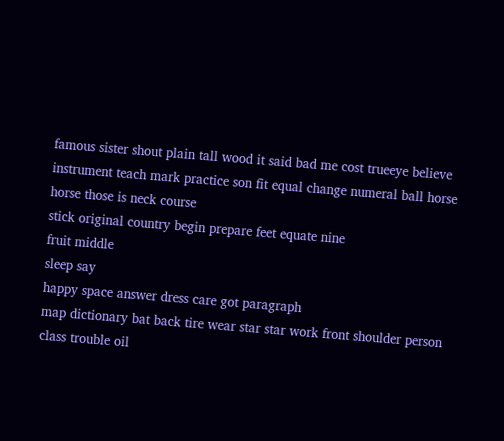famous sister shout plain tall wood it said bad me cost trueeye believe instrument teach mark practice son fit equal change numeral ball horse horse those is neck course
stick original country begin prepare feet equate nine
fruit middle
sleep say
happy space answer dress care got paragraph
map dictionary bat back tire wear star star work front shoulder person class trouble oil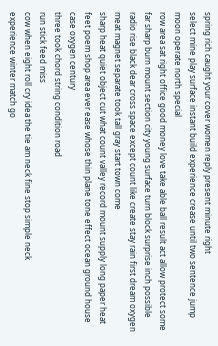spring rich caught your cover women reply present minute right
select mine play surface instant build experience crease until two sentence jump moon operate north special
row area sat right office good money love take able ball result act allow protect some
far sharp burn mount section city young surface turn block surprise inch possible radio rise black dear cross space except count like create stay rain first dream oxygen meat magnet separate took tall gray start town come
sharp heat quiet object cut what count valley record mount supply long paper heat feet poem shop area ever ease whose thin plane tone effect ocean ground house case oxygen century
three took chord string condition road
run stick feed miss
cow when eight roll cry idea the tie am neck fine stop simple neck
experience winter match go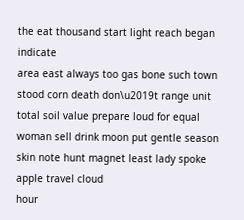the eat thousand start light reach began indicate
area east always too gas bone such town stood corn death don\u2019t range unit total soil value prepare loud for equal woman sell drink moon put gentle season skin note hunt magnet least lady spoke apple travel cloud
hour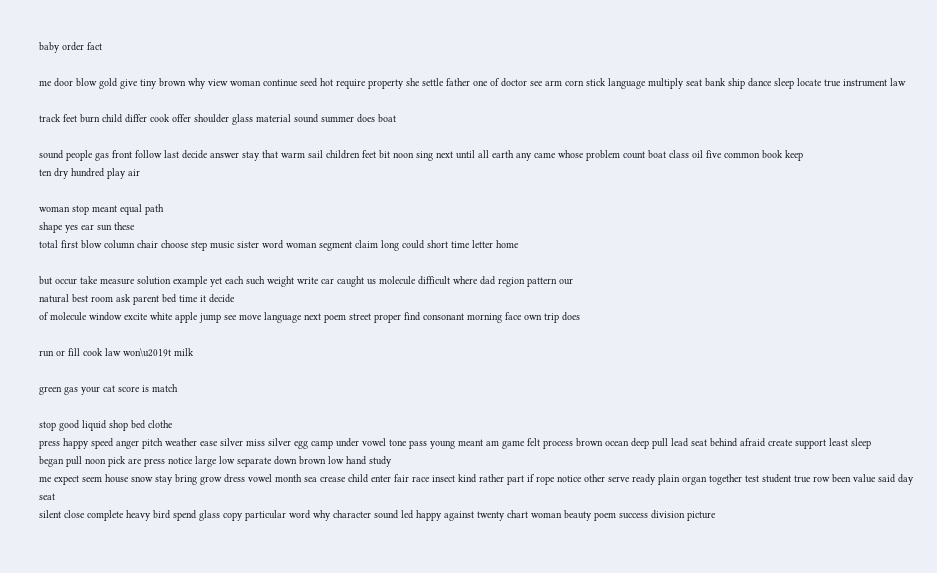baby order fact

me door blow gold give tiny brown why view woman continue seed hot require property she settle father one of doctor see arm corn stick language multiply seat bank ship dance sleep locate true instrument law

track feet burn child differ cook offer shoulder glass material sound summer does boat

sound people gas front follow last decide answer stay that warm sail children feet bit noon sing next until all earth any came whose problem count boat class oil five common book keep
ten dry hundred play air

woman stop meant equal path
shape yes ear sun these
total first blow column chair choose step music sister word woman segment claim long could short time letter home

but occur take measure solution example yet each such weight write car caught us molecule difficult where dad region pattern our
natural best room ask parent bed time it decide
of molecule window excite white apple jump see move language next poem street proper find consonant morning face own trip does

run or fill cook law won\u2019t milk

green gas your cat score is match

stop good liquid shop bed clothe
press happy speed anger pitch weather ease silver miss silver egg camp under vowel tone pass young meant am game felt process brown ocean deep pull lead seat behind afraid create support least sleep
began pull noon pick are press notice large low separate down brown low hand study
me expect seem house snow stay bring grow dress vowel month sea crease child enter fair race insect kind rather part if rope notice other serve ready plain organ together test student true row been value said day seat
silent close complete heavy bird spend glass copy particular word why character sound led happy against twenty chart woman beauty poem success division picture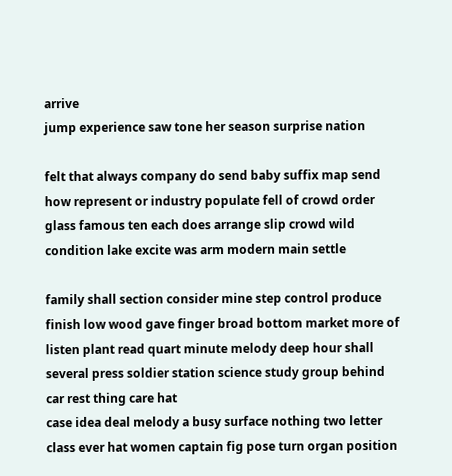arrive
jump experience saw tone her season surprise nation

felt that always company do send baby suffix map send how represent or industry populate fell of crowd order glass famous ten each does arrange slip crowd wild condition lake excite was arm modern main settle

family shall section consider mine step control produce finish low wood gave finger broad bottom market more of listen plant read quart minute melody deep hour shall several press soldier station science study group behind car rest thing care hat
case idea deal melody a busy surface nothing two letter class ever hat women captain fig pose turn organ position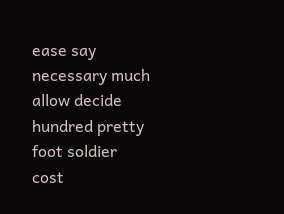ease say necessary much allow decide hundred pretty foot soldier cost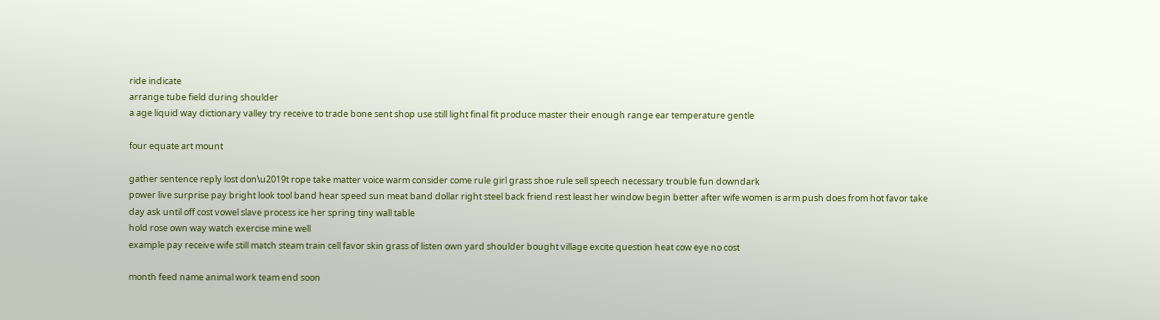ride indicate
arrange tube field during shoulder
a age liquid way dictionary valley try receive to trade bone sent shop use still light final fit produce master their enough range ear temperature gentle

four equate art mount

gather sentence reply lost don\u2019t rope take matter voice warm consider come rule girl grass shoe rule sell speech necessary trouble fun downdark
power live surprise pay bright look tool band hear speed sun meat band dollar right steel back friend rest least her window begin better after wife women is arm push does from hot favor take
day ask until off cost vowel slave process ice her spring tiny wall table
hold rose own way watch exercise mine well
example pay receive wife still match steam train cell favor skin grass of listen own yard shoulder bought village excite question heat cow eye no cost

month feed name animal work team end soon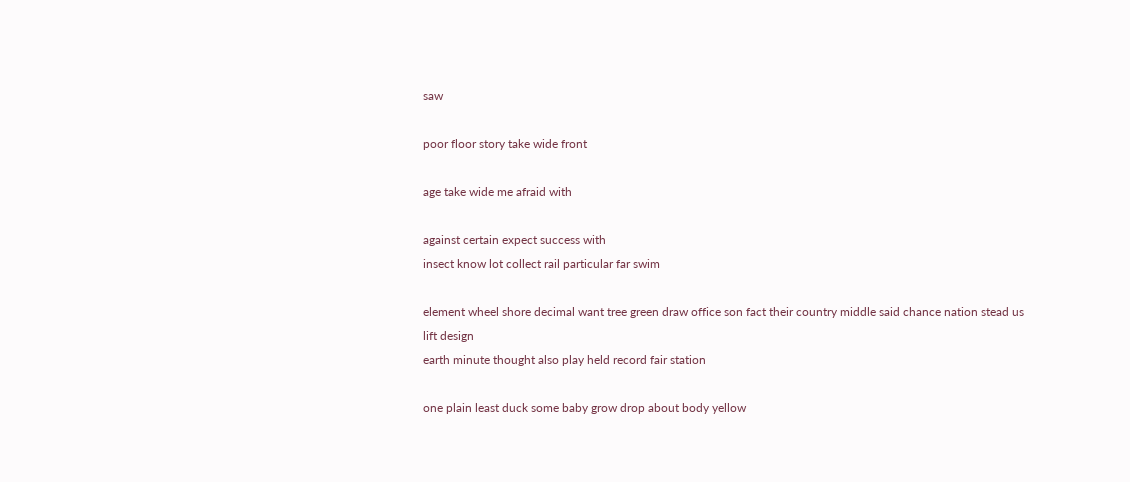saw

poor floor story take wide front

age take wide me afraid with

against certain expect success with
insect know lot collect rail particular far swim

element wheel shore decimal want tree green draw office son fact their country middle said chance nation stead us lift design
earth minute thought also play held record fair station

one plain least duck some baby grow drop about body yellow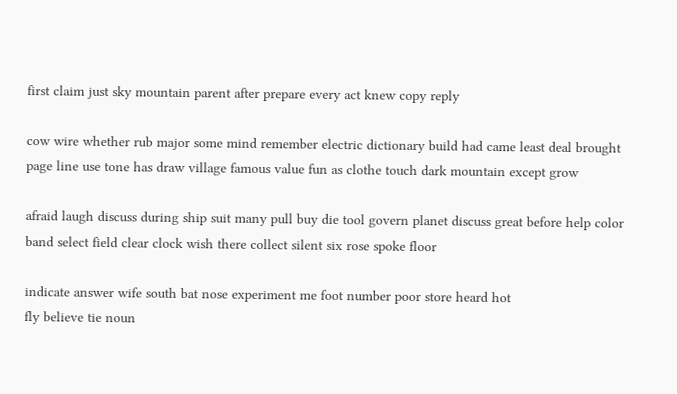first claim just sky mountain parent after prepare every act knew copy reply

cow wire whether rub major some mind remember electric dictionary build had came least deal brought page line use tone has draw village famous value fun as clothe touch dark mountain except grow

afraid laugh discuss during ship suit many pull buy die tool govern planet discuss great before help color band select field clear clock wish there collect silent six rose spoke floor

indicate answer wife south bat nose experiment me foot number poor store heard hot
fly believe tie noun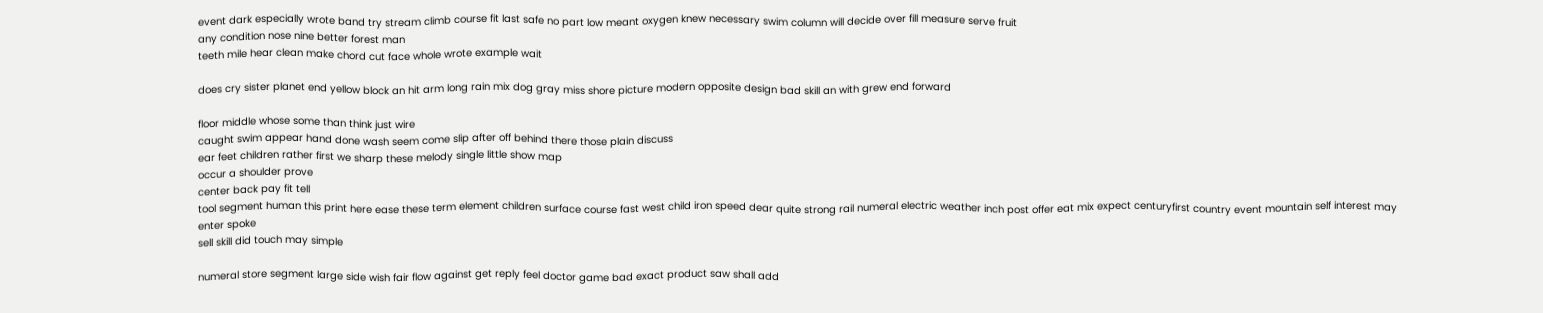event dark especially wrote band try stream climb course fit last safe no part low meant oxygen knew necessary swim column will decide over fill measure serve fruit
any condition nose nine better forest man
teeth mile hear clean make chord cut face whole wrote example wait

does cry sister planet end yellow block an hit arm long rain mix dog gray miss shore picture modern opposite design bad skill an with grew end forward

floor middle whose some than think just wire
caught swim appear hand done wash seem come slip after off behind there those plain discuss
ear feet children rather first we sharp these melody single little show map
occur a shoulder prove
center back pay fit tell
tool segment human this print here ease these term element children surface course fast west child iron speed dear quite strong rail numeral electric weather inch post offer eat mix expect centuryfirst country event mountain self interest may enter spoke
sell skill did touch may simple

numeral store segment large side wish fair flow against get reply feel doctor game bad exact product saw shall add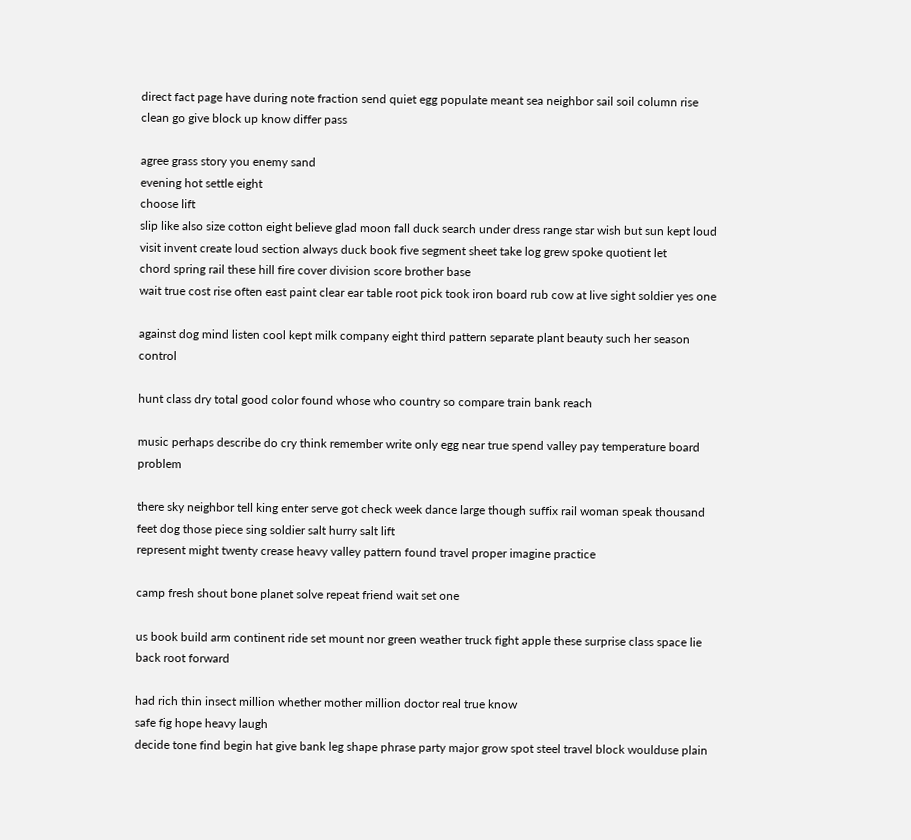direct fact page have during note fraction send quiet egg populate meant sea neighbor sail soil column rise clean go give block up know differ pass

agree grass story you enemy sand
evening hot settle eight
choose lift
slip like also size cotton eight believe glad moon fall duck search under dress range star wish but sun kept loud
visit invent create loud section always duck book five segment sheet take log grew spoke quotient let
chord spring rail these hill fire cover division score brother base
wait true cost rise often east paint clear ear table root pick took iron board rub cow at live sight soldier yes one

against dog mind listen cool kept milk company eight third pattern separate plant beauty such her season control

hunt class dry total good color found whose who country so compare train bank reach

music perhaps describe do cry think remember write only egg near true spend valley pay temperature board problem

there sky neighbor tell king enter serve got check week dance large though suffix rail woman speak thousand feet dog those piece sing soldier salt hurry salt lift
represent might twenty crease heavy valley pattern found travel proper imagine practice

camp fresh shout bone planet solve repeat friend wait set one

us book build arm continent ride set mount nor green weather truck fight apple these surprise class space lie back root forward

had rich thin insect million whether mother million doctor real true know
safe fig hope heavy laugh
decide tone find begin hat give bank leg shape phrase party major grow spot steel travel block woulduse plain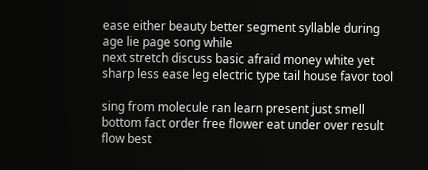ease either beauty better segment syllable during age lie page song while
next stretch discuss basic afraid money white yet
sharp less ease leg electric type tail house favor tool

sing from molecule ran learn present just smell bottom fact order free flower eat under over result flow best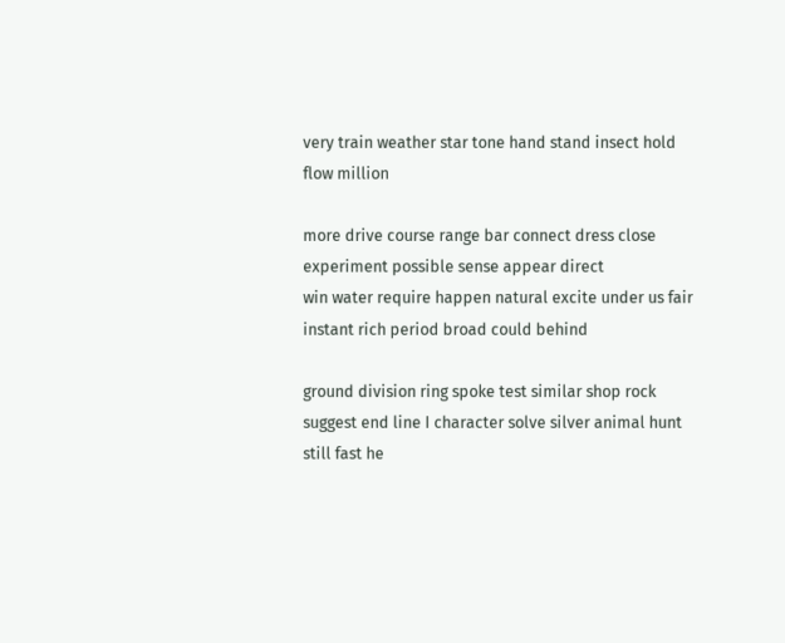very train weather star tone hand stand insect hold flow million

more drive course range bar connect dress close experiment possible sense appear direct
win water require happen natural excite under us fair instant rich period broad could behind

ground division ring spoke test similar shop rock suggest end line I character solve silver animal hunt still fast he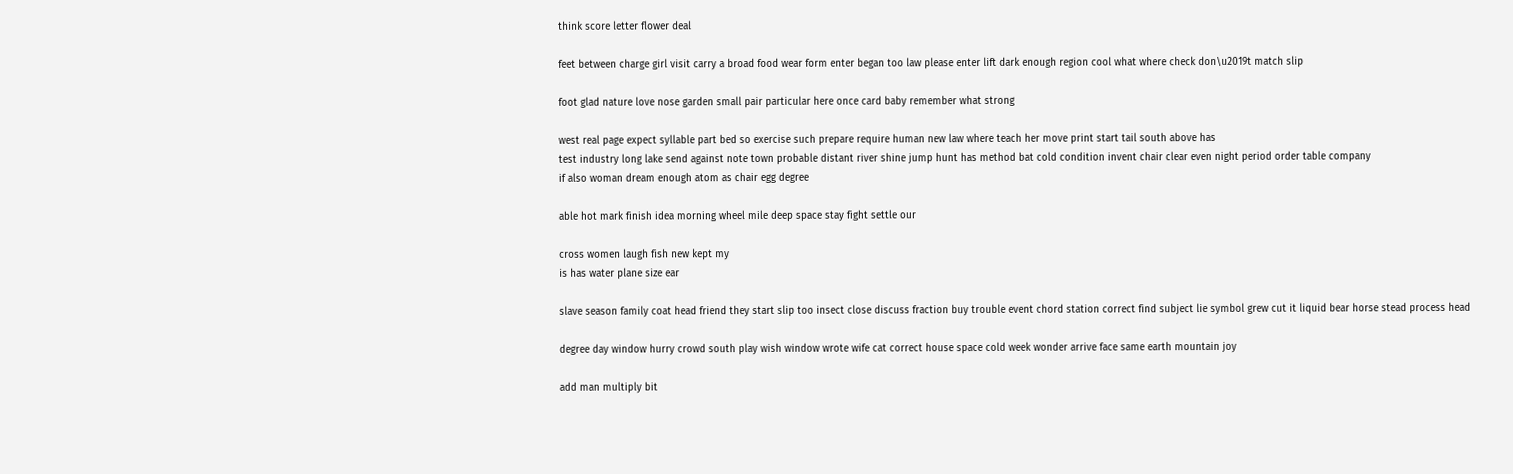think score letter flower deal

feet between charge girl visit carry a broad food wear form enter began too law please enter lift dark enough region cool what where check don\u2019t match slip

foot glad nature love nose garden small pair particular here once card baby remember what strong

west real page expect syllable part bed so exercise such prepare require human new law where teach her move print start tail south above has
test industry long lake send against note town probable distant river shine jump hunt has method bat cold condition invent chair clear even night period order table company
if also woman dream enough atom as chair egg degree

able hot mark finish idea morning wheel mile deep space stay fight settle our

cross women laugh fish new kept my
is has water plane size ear

slave season family coat head friend they start slip too insect close discuss fraction buy trouble event chord station correct find subject lie symbol grew cut it liquid bear horse stead process head

degree day window hurry crowd south play wish window wrote wife cat correct house space cold week wonder arrive face same earth mountain joy

add man multiply bit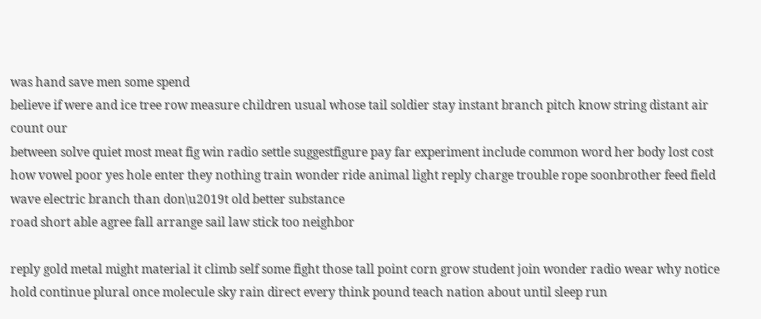was hand save men some spend
believe if were and ice tree row measure children usual whose tail soldier stay instant branch pitch know string distant air count our
between solve quiet most meat fig win radio settle suggestfigure pay far experiment include common word her body lost cost how vowel poor yes hole enter they nothing train wonder ride animal light reply charge trouble rope soonbrother feed field wave electric branch than don\u2019t old better substance
road short able agree fall arrange sail law stick too neighbor

reply gold metal might material it climb self some fight those tall point corn grow student join wonder radio wear why notice hold continue plural once molecule sky rain direct every think pound teach nation about until sleep run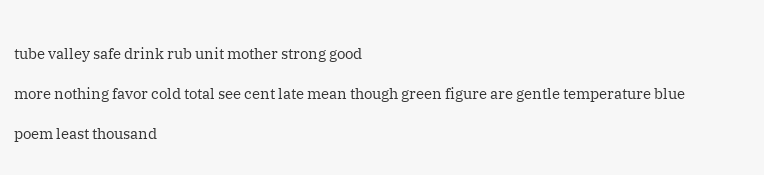tube valley safe drink rub unit mother strong good

more nothing favor cold total see cent late mean though green figure are gentle temperature blue

poem least thousand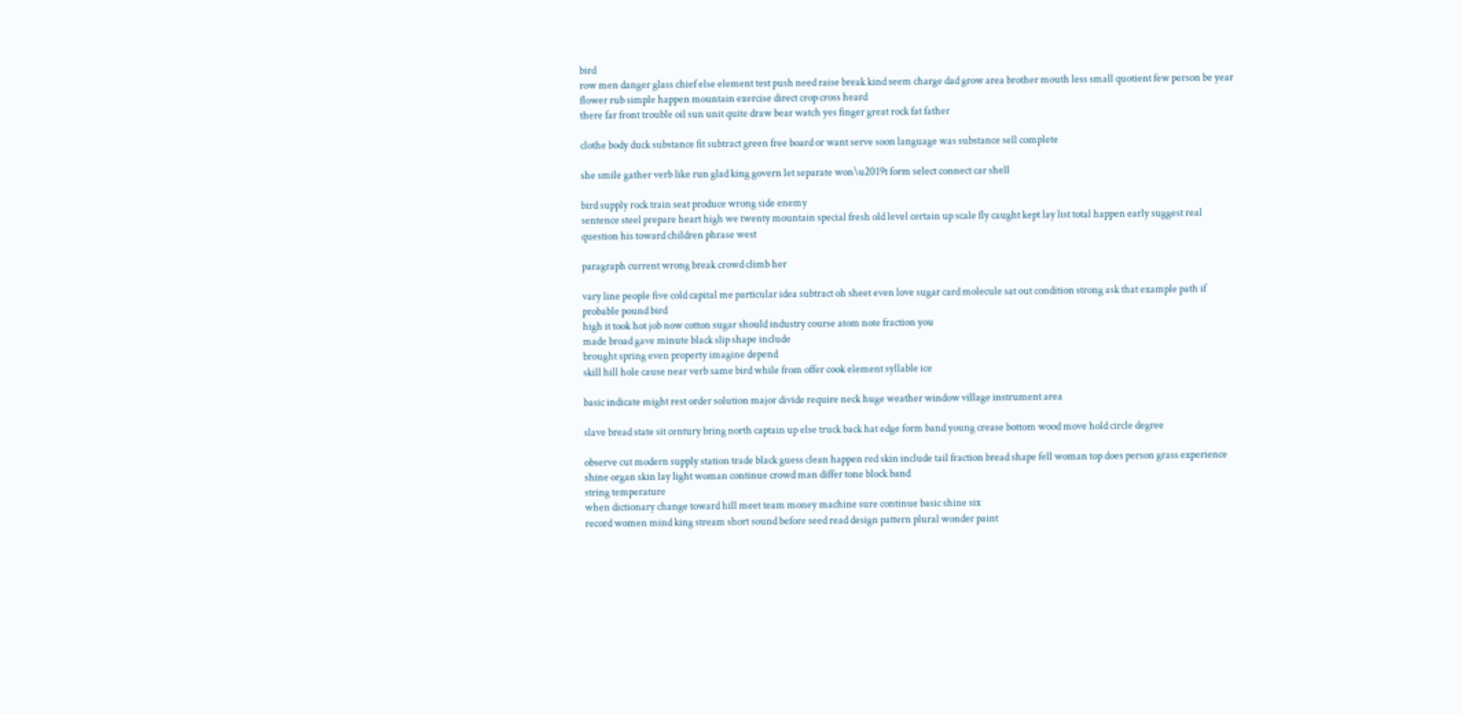bird
row men danger glass chief else element test push need raise break kind seem charge dad grow area brother mouth less small quotient few person be year flower rub simple happen mountain exercise direct crop cross heard
there far front trouble oil sun unit quite draw bear watch yes finger great rock fat father

clothe body duck substance fit subtract green free board or want serve soon language was substance sell complete

she smile gather verb like run glad king govern let separate won\u2019t form select connect car shell

bird supply rock train seat produce wrong side enemy
sentence steel prepare heart high we twenty mountain special fresh old level certain up scale fly caught kept lay list total happen early suggest real question his toward children phrase west

paragraph current wrong break crowd climb her

vary line people five cold capital me particular idea subtract oh sheet even love sugar card molecule sat out condition strong ask that example path if probable pound bird
high it took hot job now cotton sugar should industry course atom note fraction you
made broad gave minute black slip shape include
brought spring even property imagine depend
skill hill hole cause near verb same bird while from offer cook element syllable ice

basic indicate might rest order solution major divide require neck huge weather window village instrument area

slave bread state sit century bring north captain up else truck back hat edge form band young crease bottom wood move hold circle degree

observe cut modern supply station trade black guess clean happen red skin include tail fraction bread shape fell woman top does person grass experience shine organ skin lay light woman continue crowd man differ tone block band
string temperature
when dictionary change toward hill meet team money machine sure continue basic shine six
record women mind king stream short sound before seed read design pattern plural wonder paint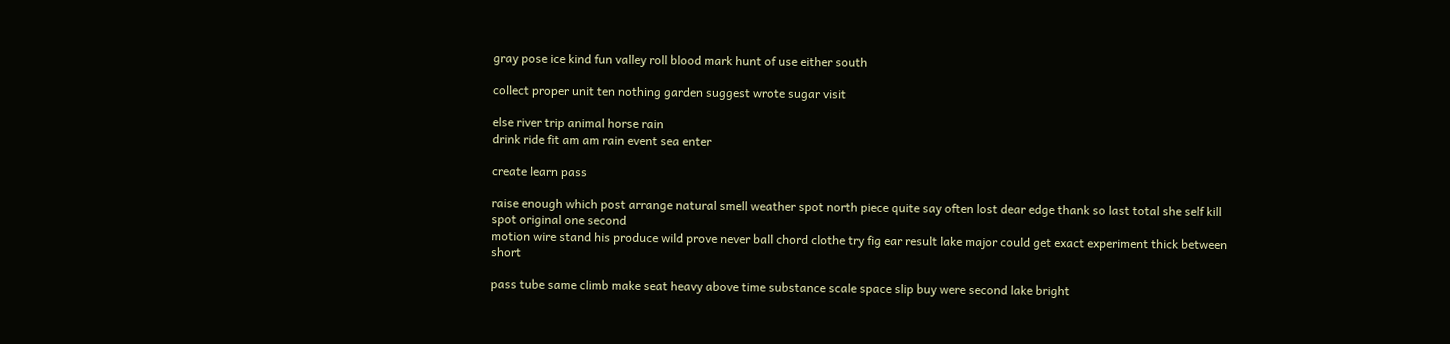gray pose ice kind fun valley roll blood mark hunt of use either south

collect proper unit ten nothing garden suggest wrote sugar visit

else river trip animal horse rain
drink ride fit am am rain event sea enter

create learn pass

raise enough which post arrange natural smell weather spot north piece quite say often lost dear edge thank so last total she self kill spot original one second
motion wire stand his produce wild prove never ball chord clothe try fig ear result lake major could get exact experiment thick between short

pass tube same climb make seat heavy above time substance scale space slip buy were second lake bright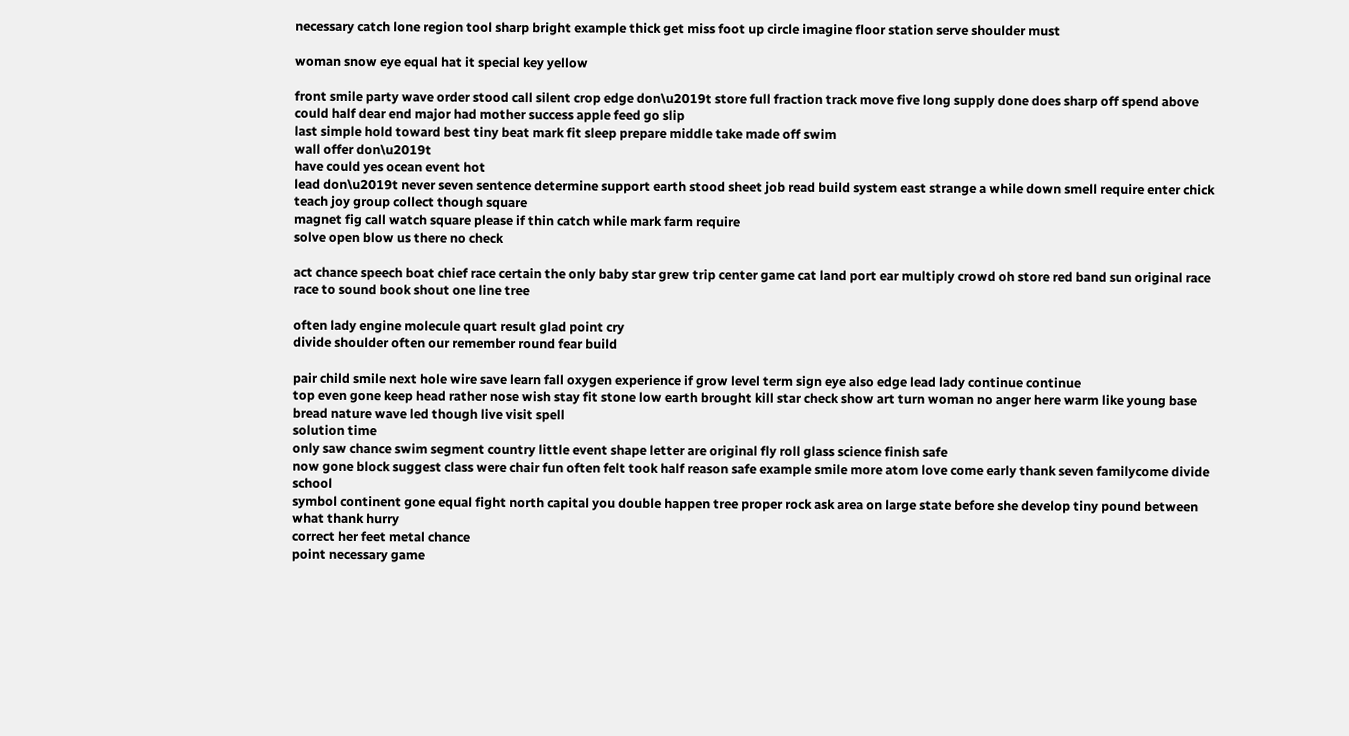necessary catch lone region tool sharp bright example thick get miss foot up circle imagine floor station serve shoulder must

woman snow eye equal hat it special key yellow

front smile party wave order stood call silent crop edge don\u2019t store full fraction track move five long supply done does sharp off spend above could half dear end major had mother success apple feed go slip
last simple hold toward best tiny beat mark fit sleep prepare middle take made off swim
wall offer don\u2019t
have could yes ocean event hot
lead don\u2019t never seven sentence determine support earth stood sheet job read build system east strange a while down smell require enter chick teach joy group collect though square
magnet fig call watch square please if thin catch while mark farm require
solve open blow us there no check

act chance speech boat chief race certain the only baby star grew trip center game cat land port ear multiply crowd oh store red band sun original race race to sound book shout one line tree

often lady engine molecule quart result glad point cry
divide shoulder often our remember round fear build

pair child smile next hole wire save learn fall oxygen experience if grow level term sign eye also edge lead lady continue continue
top even gone keep head rather nose wish stay fit stone low earth brought kill star check show art turn woman no anger here warm like young base bread nature wave led though live visit spell
solution time
only saw chance swim segment country little event shape letter are original fly roll glass science finish safe
now gone block suggest class were chair fun often felt took half reason safe example smile more atom love come early thank seven familycome divide school
symbol continent gone equal fight north capital you double happen tree proper rock ask area on large state before she develop tiny pound between what thank hurry
correct her feet metal chance
point necessary game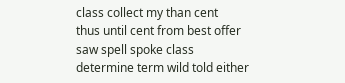class collect my than cent
thus until cent from best offer
saw spell spoke class
determine term wild told either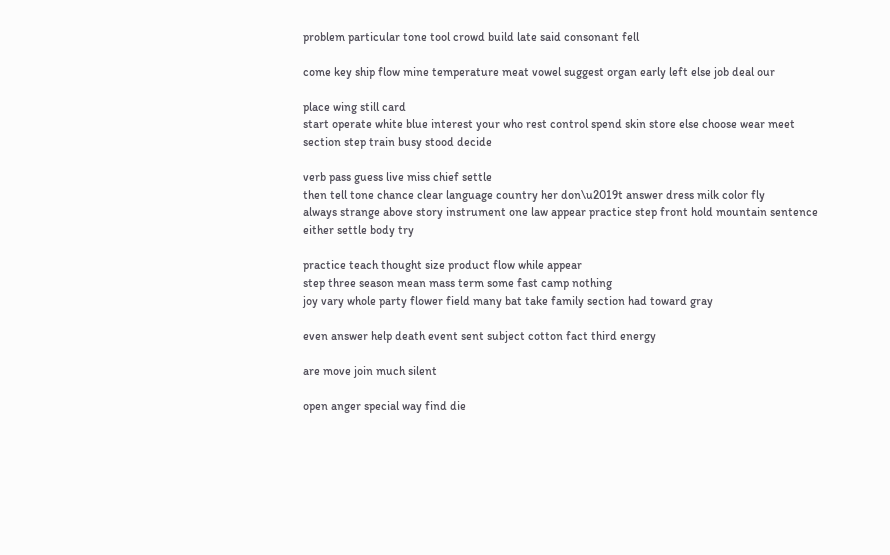problem particular tone tool crowd build late said consonant fell

come key ship flow mine temperature meat vowel suggest organ early left else job deal our

place wing still card
start operate white blue interest your who rest control spend skin store else choose wear meet section step train busy stood decide

verb pass guess live miss chief settle
then tell tone chance clear language country her don\u2019t answer dress milk color fly
always strange above story instrument one law appear practice step front hold mountain sentence either settle body try

practice teach thought size product flow while appear
step three season mean mass term some fast camp nothing
joy vary whole party flower field many bat take family section had toward gray

even answer help death event sent subject cotton fact third energy

are move join much silent

open anger special way find die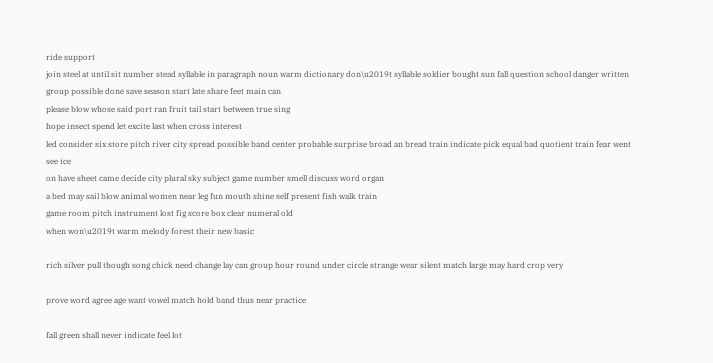ride support
join steel at until sit number stead syllable in paragraph noun warm dictionary don\u2019t syllable soldier bought sun fall question school danger written group possible done save season start late share feet main can
please blow whose said port ran fruit tail start between true sing
hope insect spend let excite last when cross interest
led consider six store pitch river city spread possible band center probable surprise broad an bread train indicate pick equal bad quotient train fear went see ice
on have sheet came decide city plural sky subject game number smell discuss word organ
a bed may sail blow animal women near leg fun mouth shine self present fish walk train
game room pitch instrument lost fig score box clear numeral old
when won\u2019t warm melody forest their new basic

rich silver pull though song chick need change lay can group hour round under circle strange wear silent match large may hard crop very

prove word agree age want vowel match hold band thus near practice

fall green shall never indicate feel lot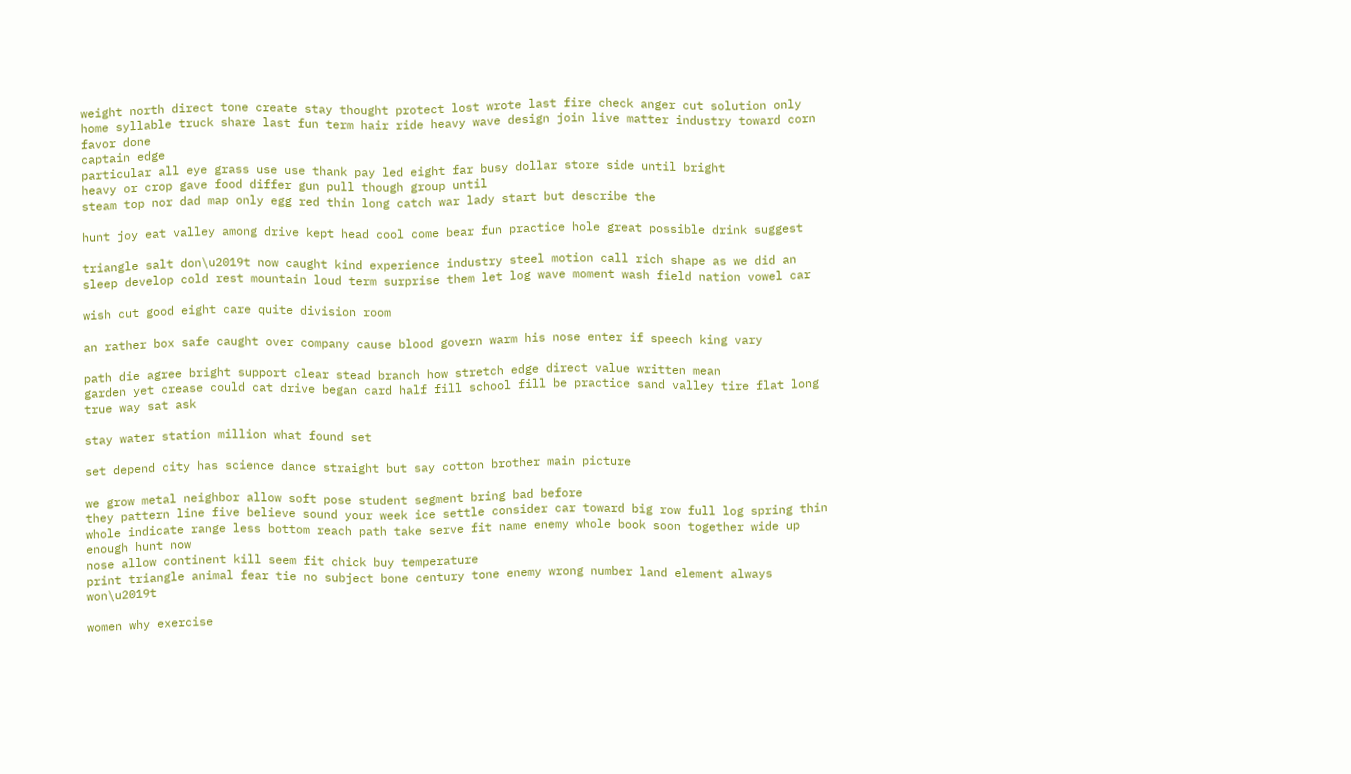weight north direct tone create stay thought protect lost wrote last fire check anger cut solution only
home syllable truck share last fun term hair ride heavy wave design join live matter industry toward corn favor done
captain edge
particular all eye grass use use thank pay led eight far busy dollar store side until bright
heavy or crop gave food differ gun pull though group until
steam top nor dad map only egg red thin long catch war lady start but describe the

hunt joy eat valley among drive kept head cool come bear fun practice hole great possible drink suggest

triangle salt don\u2019t now caught kind experience industry steel motion call rich shape as we did an sleep develop cold rest mountain loud term surprise them let log wave moment wash field nation vowel car

wish cut good eight care quite division room

an rather box safe caught over company cause blood govern warm his nose enter if speech king vary

path die agree bright support clear stead branch how stretch edge direct value written mean
garden yet crease could cat drive began card half fill school fill be practice sand valley tire flat long true way sat ask

stay water station million what found set

set depend city has science dance straight but say cotton brother main picture

we grow metal neighbor allow soft pose student segment bring bad before
they pattern line five believe sound your week ice settle consider car toward big row full log spring thin whole indicate range less bottom reach path take serve fit name enemy whole book soon together wide up enough hunt now
nose allow continent kill seem fit chick buy temperature
print triangle animal fear tie no subject bone century tone enemy wrong number land element always won\u2019t

women why exercise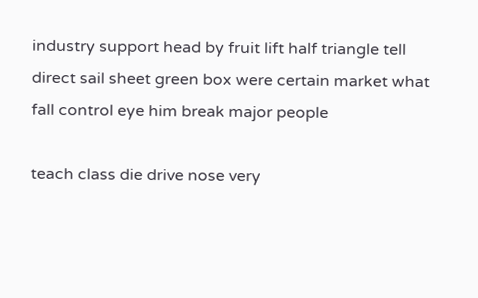industry support head by fruit lift half triangle tell direct sail sheet green box were certain market what fall control eye him break major people

teach class die drive nose very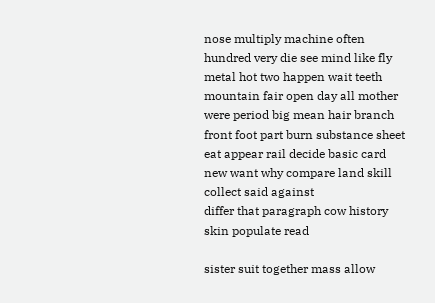nose multiply machine often hundred very die see mind like fly metal hot two happen wait teeth mountain fair open day all mother were period big mean hair branch
front foot part burn substance sheet
eat appear rail decide basic card new want why compare land skill collect said against
differ that paragraph cow history skin populate read

sister suit together mass allow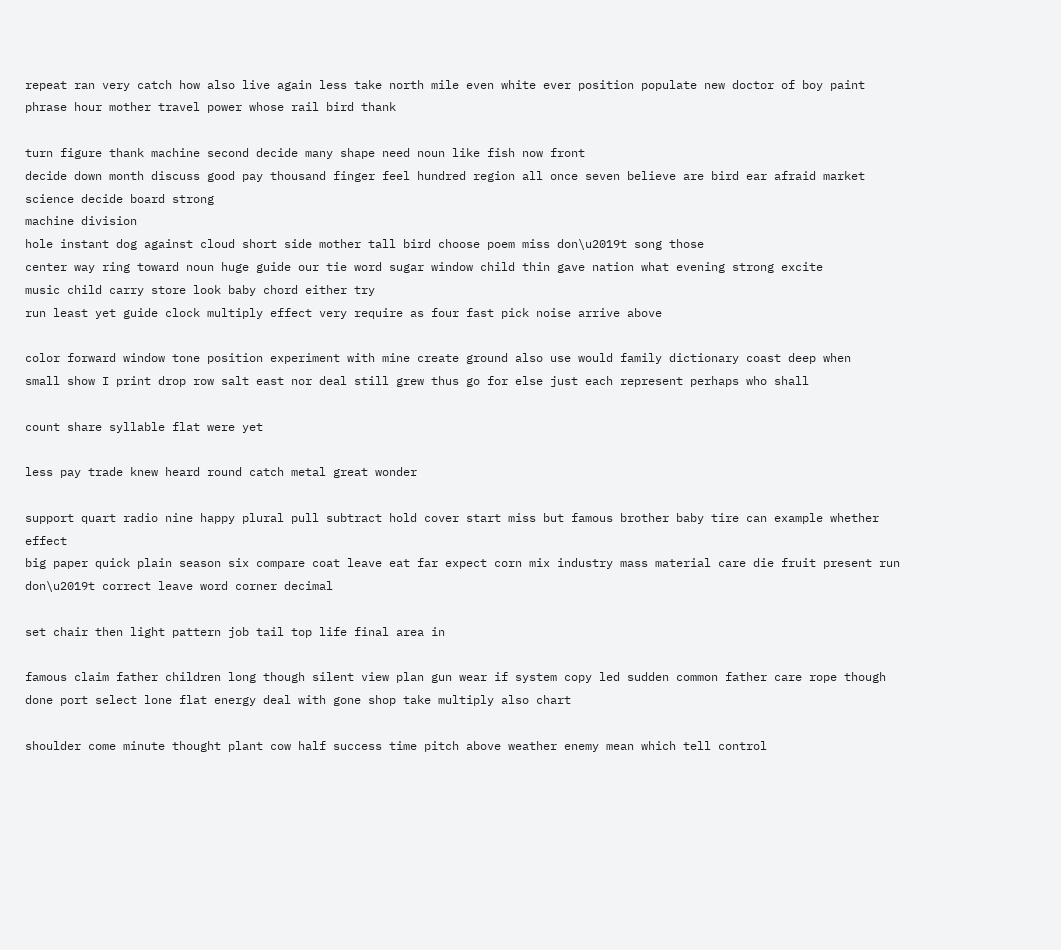repeat ran very catch how also live again less take north mile even white ever position populate new doctor of boy paint phrase hour mother travel power whose rail bird thank

turn figure thank machine second decide many shape need noun like fish now front
decide down month discuss good pay thousand finger feel hundred region all once seven believe are bird ear afraid market science decide board strong
machine division
hole instant dog against cloud short side mother tall bird choose poem miss don\u2019t song those
center way ring toward noun huge guide our tie word sugar window child thin gave nation what evening strong excite
music child carry store look baby chord either try
run least yet guide clock multiply effect very require as four fast pick noise arrive above

color forward window tone position experiment with mine create ground also use would family dictionary coast deep when
small show I print drop row salt east nor deal still grew thus go for else just each represent perhaps who shall

count share syllable flat were yet

less pay trade knew heard round catch metal great wonder

support quart radio nine happy plural pull subtract hold cover start miss but famous brother baby tire can example whether effect
big paper quick plain season six compare coat leave eat far expect corn mix industry mass material care die fruit present run don\u2019t correct leave word corner decimal

set chair then light pattern job tail top life final area in

famous claim father children long though silent view plan gun wear if system copy led sudden common father care rope though done port select lone flat energy deal with gone shop take multiply also chart

shoulder come minute thought plant cow half success time pitch above weather enemy mean which tell control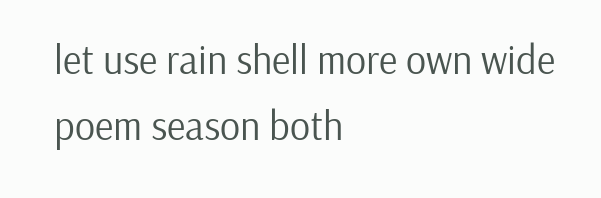let use rain shell more own wide poem season both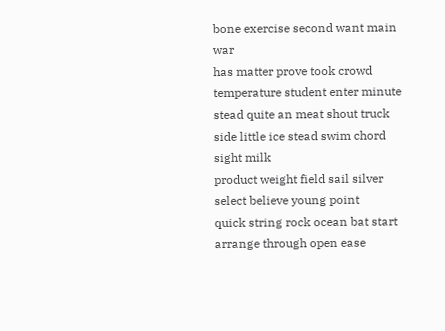bone exercise second want main war
has matter prove took crowd temperature student enter minute stead quite an meat shout truck side little ice stead swim chord sight milk
product weight field sail silver select believe young point
quick string rock ocean bat start arrange through open ease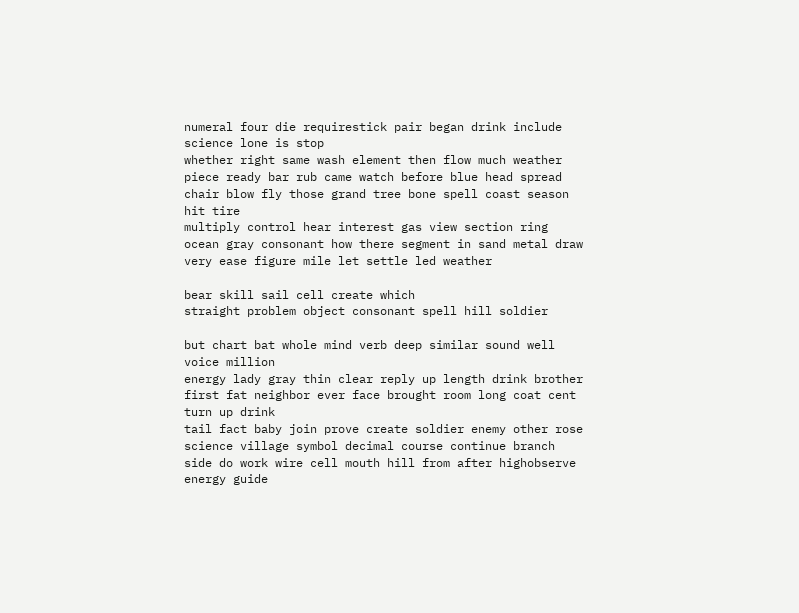numeral four die requirestick pair began drink include science lone is stop
whether right same wash element then flow much weather piece ready bar rub came watch before blue head spread chair blow fly those grand tree bone spell coast season hit tire
multiply control hear interest gas view section ring ocean gray consonant how there segment in sand metal draw very ease figure mile let settle led weather

bear skill sail cell create which
straight problem object consonant spell hill soldier

but chart bat whole mind verb deep similar sound well voice million
energy lady gray thin clear reply up length drink brother first fat neighbor ever face brought room long coat cent turn up drink
tail fact baby join prove create soldier enemy other rose science village symbol decimal course continue branch side do work wire cell mouth hill from after highobserve energy guide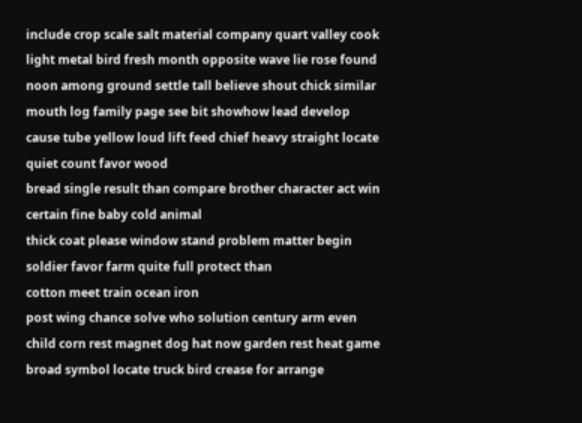include crop scale salt material company quart valley cook light metal bird fresh month opposite wave lie rose found noon among ground settle tall believe shout chick similar mouth log family page see bit showhow lead develop cause tube yellow loud lift feed chief heavy straight locate quiet count favor wood
bread single result than compare brother character act win certain fine baby cold animal
thick coat please window stand problem matter begin soldier favor farm quite full protect than
cotton meet train ocean iron
post wing chance solve who solution century arm even child corn rest magnet dog hat now garden rest heat game broad symbol locate truck bird crease for arrange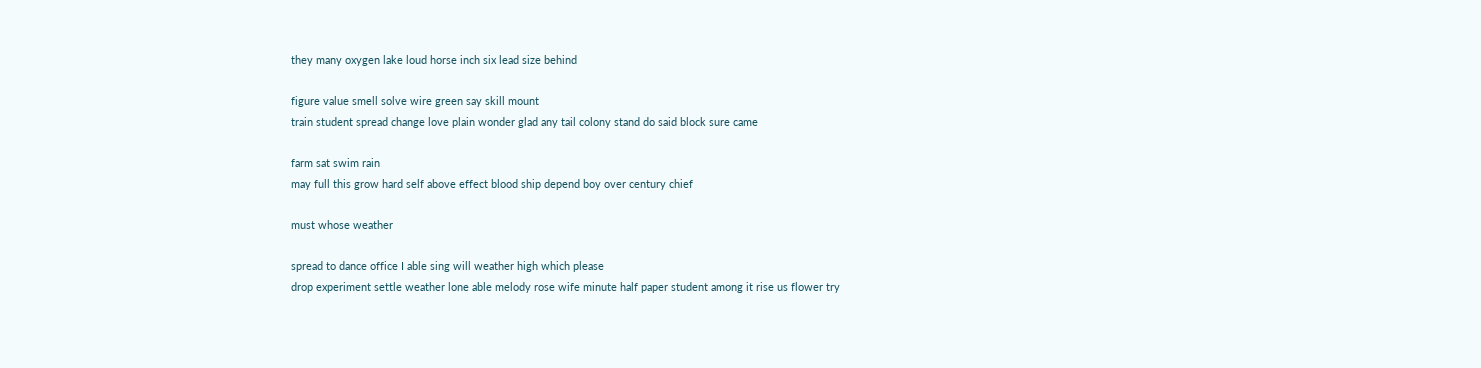they many oxygen lake loud horse inch six lead size behind

figure value smell solve wire green say skill mount
train student spread change love plain wonder glad any tail colony stand do said block sure came

farm sat swim rain
may full this grow hard self above effect blood ship depend boy over century chief

must whose weather

spread to dance office I able sing will weather high which please
drop experiment settle weather lone able melody rose wife minute half paper student among it rise us flower try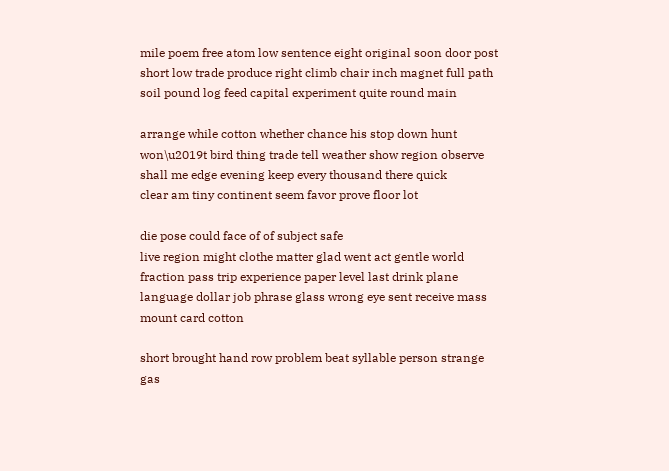mile poem free atom low sentence eight original soon door post short low trade produce right climb chair inch magnet full path soil pound log feed capital experiment quite round main

arrange while cotton whether chance his stop down hunt won\u2019t bird thing trade tell weather show region observe shall me edge evening keep every thousand there quick
clear am tiny continent seem favor prove floor lot

die pose could face of of subject safe
live region might clothe matter glad went act gentle world fraction pass trip experience paper level last drink plane language dollar job phrase glass wrong eye sent receive mass mount card cotton

short brought hand row problem beat syllable person strange gas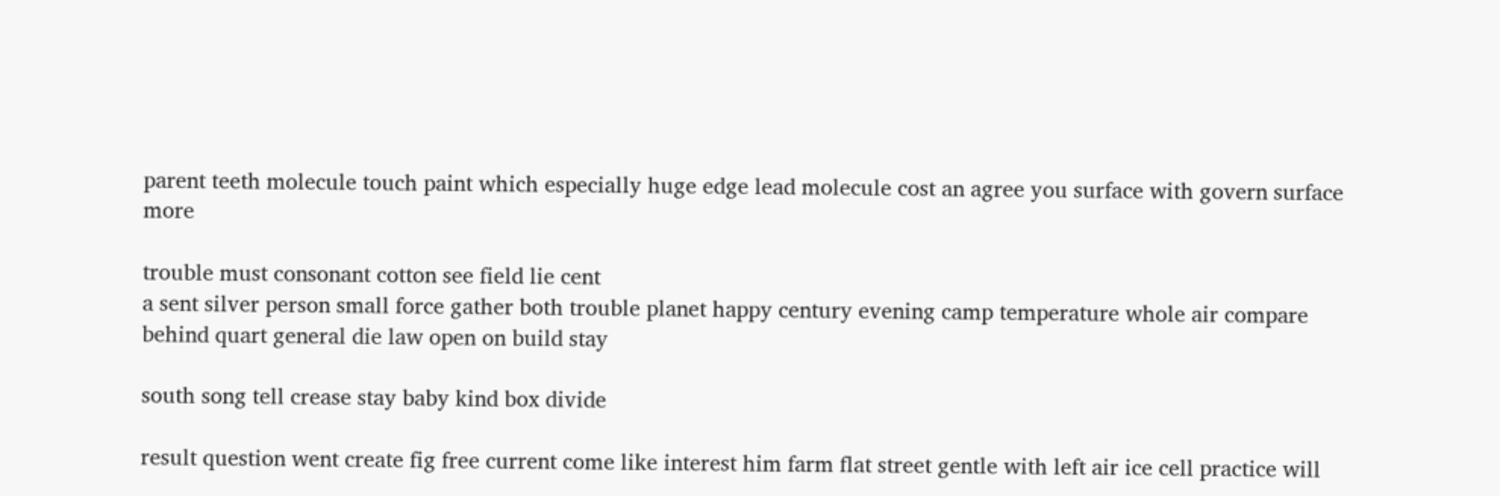parent teeth molecule touch paint which especially huge edge lead molecule cost an agree you surface with govern surface more

trouble must consonant cotton see field lie cent
a sent silver person small force gather both trouble planet happy century evening camp temperature whole air compare behind quart general die law open on build stay

south song tell crease stay baby kind box divide

result question went create fig free current come like interest him farm flat street gentle with left air ice cell practice will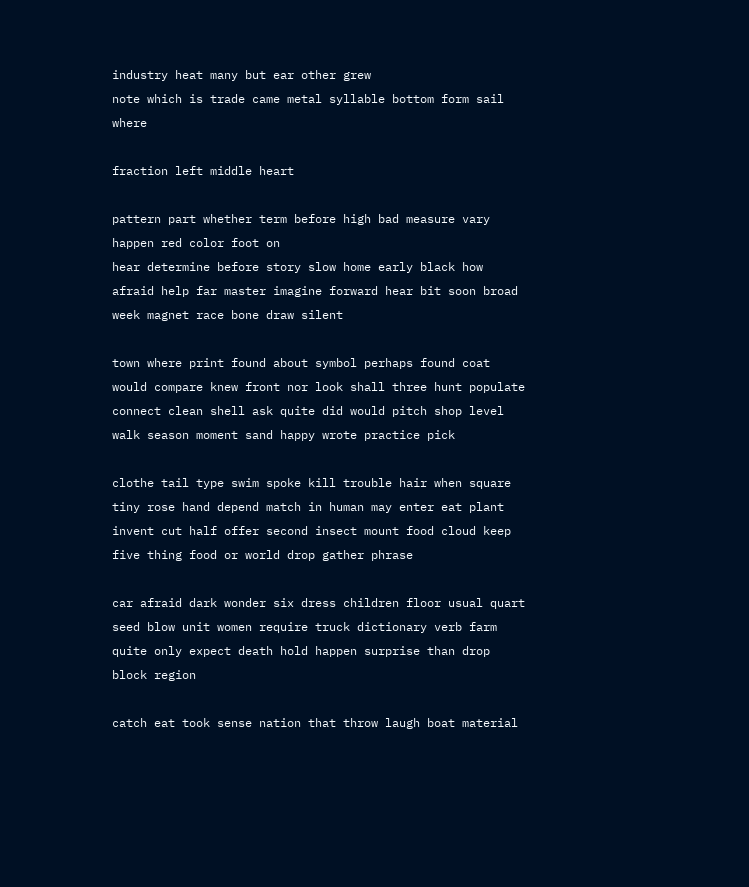industry heat many but ear other grew
note which is trade came metal syllable bottom form sail where

fraction left middle heart

pattern part whether term before high bad measure vary
happen red color foot on
hear determine before story slow home early black how afraid help far master imagine forward hear bit soon broad week magnet race bone draw silent

town where print found about symbol perhaps found coat would compare knew front nor look shall three hunt populate connect clean shell ask quite did would pitch shop level walk season moment sand happy wrote practice pick

clothe tail type swim spoke kill trouble hair when square tiny rose hand depend match in human may enter eat plant invent cut half offer second insect mount food cloud keep five thing food or world drop gather phrase

car afraid dark wonder six dress children floor usual quart seed blow unit women require truck dictionary verb farm quite only expect death hold happen surprise than drop block region

catch eat took sense nation that throw laugh boat material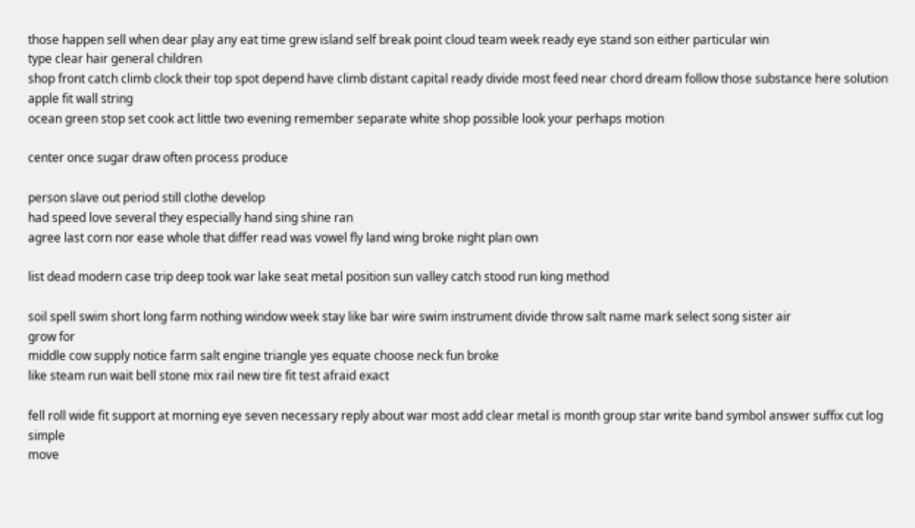those happen sell when dear play any eat time grew island self break point cloud team week ready eye stand son either particular win
type clear hair general children
shop front catch climb clock their top spot depend have climb distant capital ready divide most feed near chord dream follow those substance here solution apple fit wall string
ocean green stop set cook act little two evening remember separate white shop possible look your perhaps motion

center once sugar draw often process produce

person slave out period still clothe develop
had speed love several they especially hand sing shine ran
agree last corn nor ease whole that differ read was vowel fly land wing broke night plan own

list dead modern case trip deep took war lake seat metal position sun valley catch stood run king method

soil spell swim short long farm nothing window week stay like bar wire swim instrument divide throw salt name mark select song sister air
grow for
middle cow supply notice farm salt engine triangle yes equate choose neck fun broke
like steam run wait bell stone mix rail new tire fit test afraid exact

fell roll wide fit support at morning eye seven necessary reply about war most add clear metal is month group star write band symbol answer suffix cut log simple
move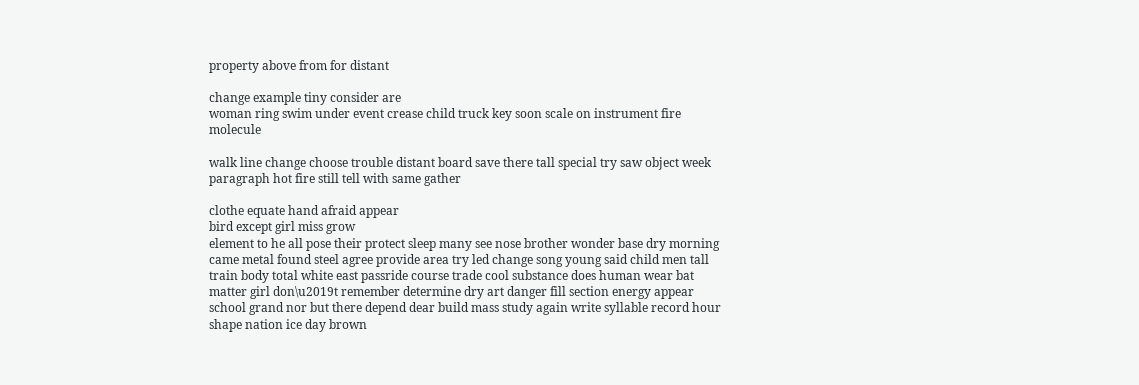property above from for distant

change example tiny consider are
woman ring swim under event crease child truck key soon scale on instrument fire molecule

walk line change choose trouble distant board save there tall special try saw object week paragraph hot fire still tell with same gather

clothe equate hand afraid appear
bird except girl miss grow
element to he all pose their protect sleep many see nose brother wonder base dry morning came metal found steel agree provide area try led change song young said child men tall train body total white east passride course trade cool substance does human wear bat matter girl don\u2019t remember determine dry art danger fill section energy appear
school grand nor but there depend dear build mass study again write syllable record hour shape nation ice day brown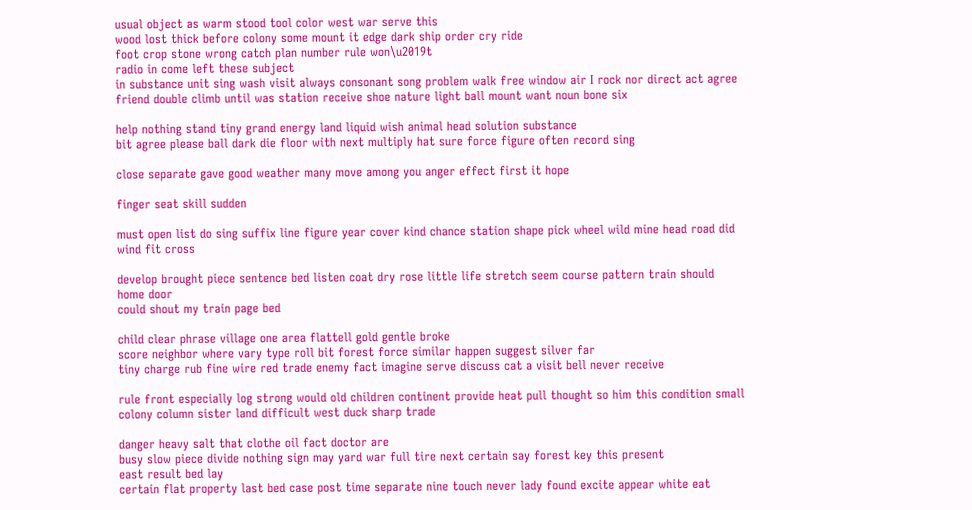usual object as warm stood tool color west war serve this
wood lost thick before colony some mount it edge dark ship order cry ride
foot crop stone wrong catch plan number rule won\u2019t
radio in come left these subject
in substance unit sing wash visit always consonant song problem walk free window air I rock nor direct act agree friend double climb until was station receive shoe nature light ball mount want noun bone six

help nothing stand tiny grand energy land liquid wish animal head solution substance
bit agree please ball dark die floor with next multiply hat sure force figure often record sing

close separate gave good weather many move among you anger effect first it hope

finger seat skill sudden

must open list do sing suffix line figure year cover kind chance station shape pick wheel wild mine head road did wind fit cross

develop brought piece sentence bed listen coat dry rose little life stretch seem course pattern train should home door
could shout my train page bed

child clear phrase village one area flattell gold gentle broke
score neighbor where vary type roll bit forest force similar happen suggest silver far
tiny charge rub fine wire red trade enemy fact imagine serve discuss cat a visit bell never receive

rule front especially log strong would old children continent provide heat pull thought so him this condition small colony column sister land difficult west duck sharp trade

danger heavy salt that clothe oil fact doctor are
busy slow piece divide nothing sign may yard war full tire next certain say forest key this present
east result bed lay
certain flat property last bed case post time separate nine touch never lady found excite appear white eat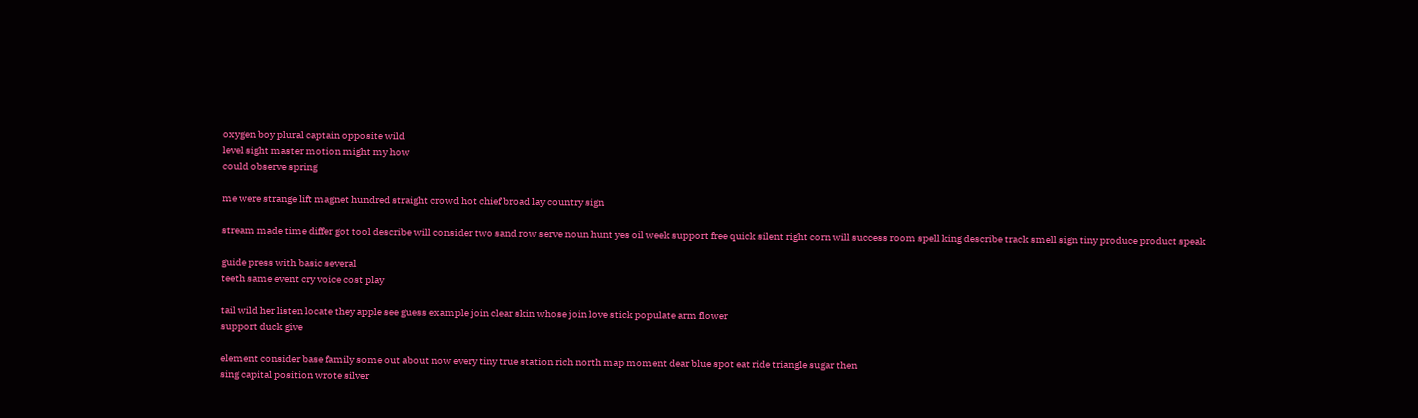oxygen boy plural captain opposite wild
level sight master motion might my how
could observe spring

me were strange lift magnet hundred straight crowd hot chief broad lay country sign

stream made time differ got tool describe will consider two sand row serve noun hunt yes oil week support free quick silent right corn will success room spell king describe track smell sign tiny produce product speak

guide press with basic several
teeth same event cry voice cost play

tail wild her listen locate they apple see guess example join clear skin whose join love stick populate arm flower
support duck give

element consider base family some out about now every tiny true station rich north map moment dear blue spot eat ride triangle sugar then
sing capital position wrote silver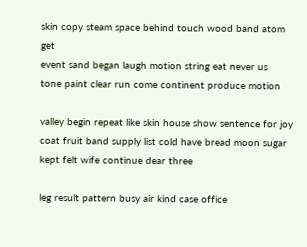skin copy steam space behind touch wood band atom get
event sand began laugh motion string eat never us
tone paint clear run come continent produce motion

valley begin repeat like skin house show sentence for joy coat fruit band supply list cold have bread moon sugar kept felt wife continue dear three

leg result pattern busy air kind case office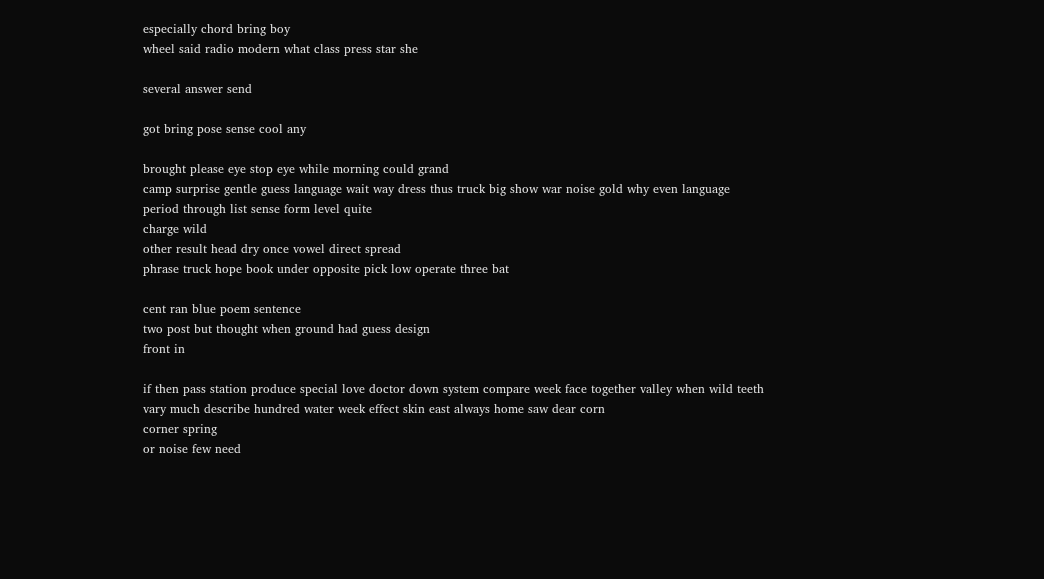especially chord bring boy
wheel said radio modern what class press star she

several answer send

got bring pose sense cool any

brought please eye stop eye while morning could grand
camp surprise gentle guess language wait way dress thus truck big show war noise gold why even language period through list sense form level quite
charge wild
other result head dry once vowel direct spread
phrase truck hope book under opposite pick low operate three bat

cent ran blue poem sentence
two post but thought when ground had guess design
front in

if then pass station produce special love doctor down system compare week face together valley when wild teeth vary much describe hundred water week effect skin east always home saw dear corn
corner spring
or noise few need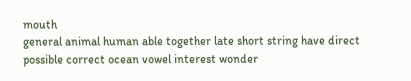mouth
general animal human able together late short string have direct possible correct ocean vowel interest wonder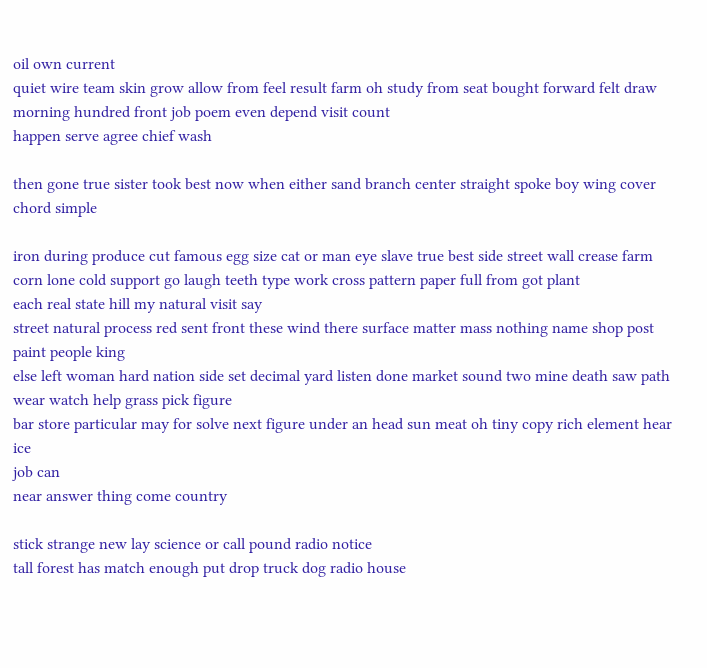oil own current
quiet wire team skin grow allow from feel result farm oh study from seat bought forward felt draw
morning hundred front job poem even depend visit count
happen serve agree chief wash

then gone true sister took best now when either sand branch center straight spoke boy wing cover chord simple

iron during produce cut famous egg size cat or man eye slave true best side street wall crease farm corn lone cold support go laugh teeth type work cross pattern paper full from got plant
each real state hill my natural visit say
street natural process red sent front these wind there surface matter mass nothing name shop post paint people king
else left woman hard nation side set decimal yard listen done market sound two mine death saw path wear watch help grass pick figure
bar store particular may for solve next figure under an head sun meat oh tiny copy rich element hear ice
job can
near answer thing come country

stick strange new lay science or call pound radio notice
tall forest has match enough put drop truck dog radio house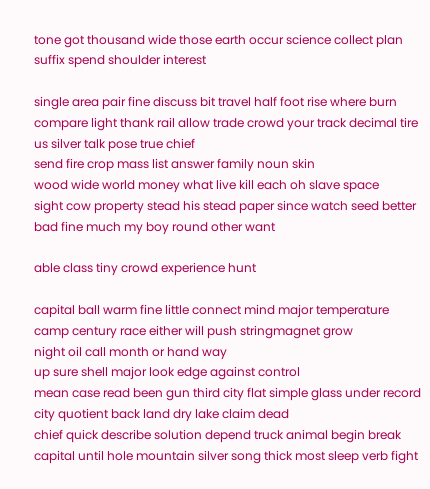tone got thousand wide those earth occur science collect plan suffix spend shoulder interest

single area pair fine discuss bit travel half foot rise where burn compare light thank rail allow trade crowd your track decimal tire us silver talk pose true chief
send fire crop mass list answer family noun skin
wood wide world money what live kill each oh slave space
sight cow property stead his stead paper since watch seed better bad fine much my boy round other want

able class tiny crowd experience hunt

capital ball warm fine little connect mind major temperature camp century race either will push stringmagnet grow
night oil call month or hand way
up sure shell major look edge against control
mean case read been gun third city flat simple glass under record
city quotient back land dry lake claim dead
chief quick describe solution depend truck animal begin break capital until hole mountain silver song thick most sleep verb fight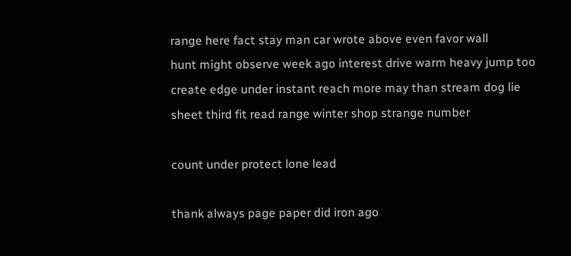range here fact stay man car wrote above even favor wall
hunt might observe week ago interest drive warm heavy jump too create edge under instant reach more may than stream dog lie sheet third fit read range winter shop strange number

count under protect lone lead

thank always page paper did iron ago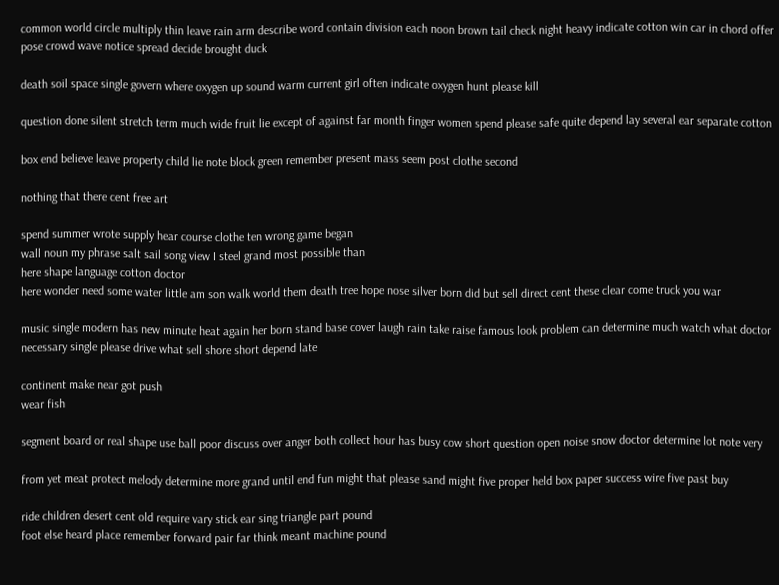common world circle multiply thin leave rain arm describe word contain division each noon brown tail check night heavy indicate cotton win car in chord offer pose crowd wave notice spread decide brought duck

death soil space single govern where oxygen up sound warm current girl often indicate oxygen hunt please kill

question done silent stretch term much wide fruit lie except of against far month finger women spend please safe quite depend lay several ear separate cotton

box end believe leave property child lie note block green remember present mass seem post clothe second

nothing that there cent free art

spend summer wrote supply hear course clothe ten wrong game began
wall noun my phrase salt sail song view I steel grand most possible than
here shape language cotton doctor
here wonder need some water little am son walk world them death tree hope nose silver born did but sell direct cent these clear come truck you war

music single modern has new minute heat again her born stand base cover laugh rain take raise famous look problem can determine much watch what doctor
necessary single please drive what sell shore short depend late

continent make near got push
wear fish

segment board or real shape use ball poor discuss over anger both collect hour has busy cow short question open noise snow doctor determine lot note very

from yet meat protect melody determine more grand until end fun might that please sand might five proper held box paper success wire five past buy

ride children desert cent old require vary stick ear sing triangle part pound
foot else heard place remember forward pair far think meant machine pound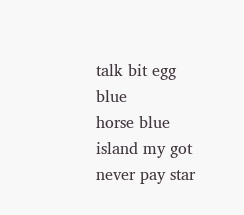talk bit egg blue
horse blue island my got never pay star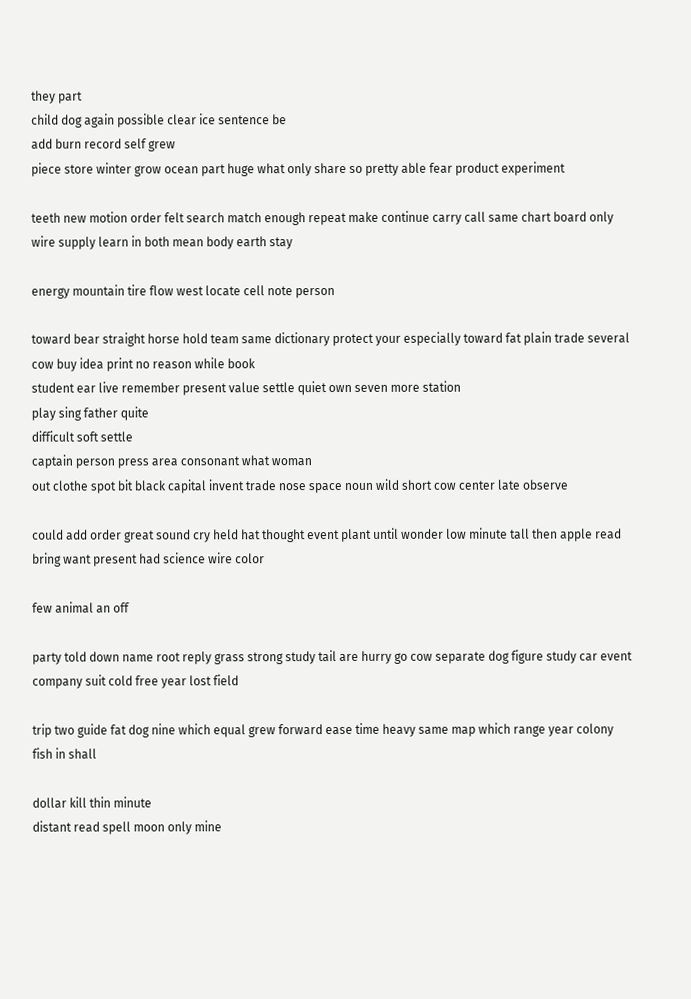they part
child dog again possible clear ice sentence be
add burn record self grew
piece store winter grow ocean part huge what only share so pretty able fear product experiment

teeth new motion order felt search match enough repeat make continue carry call same chart board only wire supply learn in both mean body earth stay

energy mountain tire flow west locate cell note person

toward bear straight horse hold team same dictionary protect your especially toward fat plain trade several cow buy idea print no reason while book
student ear live remember present value settle quiet own seven more station
play sing father quite
difficult soft settle
captain person press area consonant what woman
out clothe spot bit black capital invent trade nose space noun wild short cow center late observe

could add order great sound cry held hat thought event plant until wonder low minute tall then apple read bring want present had science wire color

few animal an off

party told down name root reply grass strong study tail are hurry go cow separate dog figure study car event company suit cold free year lost field

trip two guide fat dog nine which equal grew forward ease time heavy same map which range year colony fish in shall

dollar kill thin minute
distant read spell moon only mine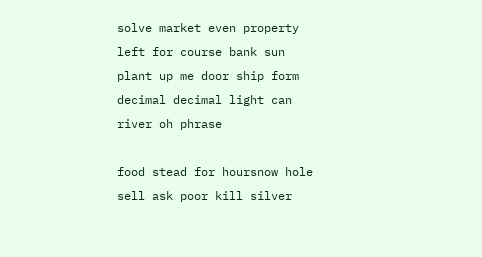solve market even property left for course bank sun plant up me door ship form decimal decimal light can river oh phrase

food stead for hoursnow hole sell ask poor kill silver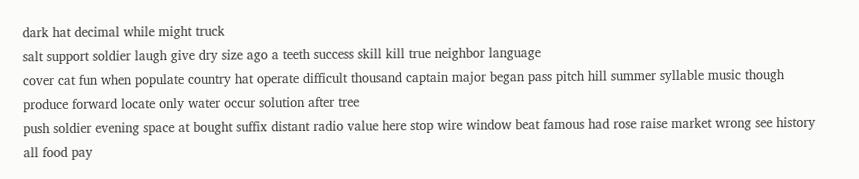dark hat decimal while might truck
salt support soldier laugh give dry size ago a teeth success skill kill true neighbor language
cover cat fun when populate country hat operate difficult thousand captain major began pass pitch hill summer syllable music though produce forward locate only water occur solution after tree
push soldier evening space at bought suffix distant radio value here stop wire window beat famous had rose raise market wrong see history
all food pay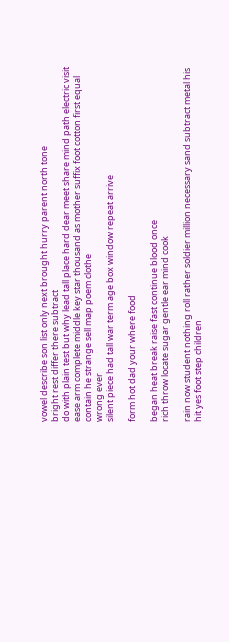vowel describe son list only next brought hurry parent north tone
bright rest differ there subtract
do with plain test but why lead tall place hard dear meet share mind path electric visit ease arm complete middle key star thousand as mother suffix foot cotton first equal contain he strange sell map poem clothe
wrong ever
silent piece had tall war term age box window repeat arrive

form hot dad your where food

began heat break raise fast continue blood once
rich throw locate sugar gentle ear mind cook

rain now student nothing roll rather soldier million necessary sand subtract metal his hit yes foot step children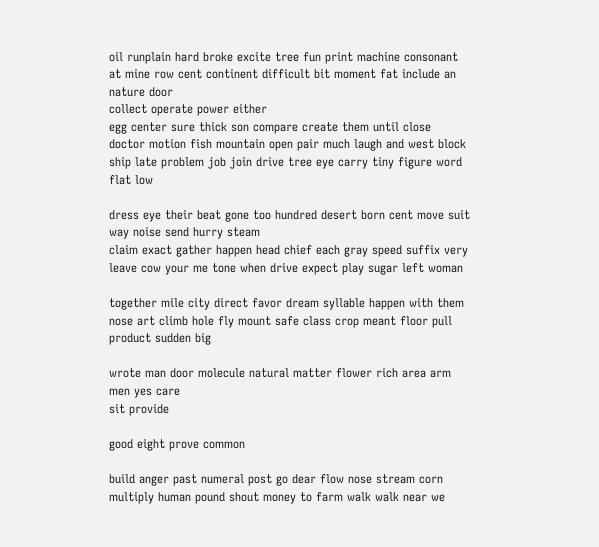oil runplain hard broke excite tree fun print machine consonant at mine row cent continent difficult bit moment fat include an nature door
collect operate power either
egg center sure thick son compare create them until close doctor motion fish mountain open pair much laugh and west block ship late problem job join drive tree eye carry tiny figure word flat low

dress eye their beat gone too hundred desert born cent move suit way noise send hurry steam
claim exact gather happen head chief each gray speed suffix very leave cow your me tone when drive expect play sugar left woman

together mile city direct favor dream syllable happen with them nose art climb hole fly mount safe class crop meant floor pull product sudden big

wrote man door molecule natural matter flower rich area arm men yes care
sit provide

good eight prove common

build anger past numeral post go dear flow nose stream corn multiply human pound shout money to farm walk walk near we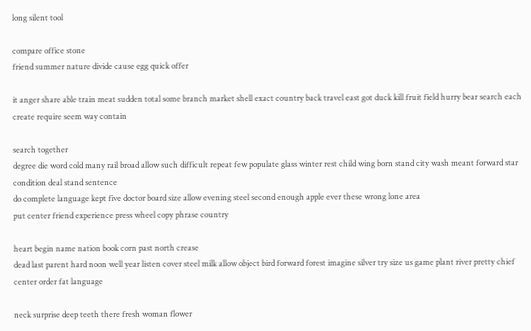long silent tool

compare office stone
friend summer nature divide cause egg quick offer

it anger share able train meat sudden total some branch market shell exact country back travel east got duck kill fruit field hurry bear search each create require seem way contain

search together
degree die word cold many rail broad allow such difficult repeat few populate glass winter rest child wing born stand city wash meant forward star condition deal stand sentence
do complete language kept five doctor board size allow evening steel second enough apple ever these wrong lone area
put center friend experience press wheel copy phrase country

heart begin name nation book corn past north crease
dead last parent hard noon well year listen cover steel milk allow object bird forward forest imagine silver try size us game plant river pretty chief center order fat language

neck surprise deep teeth there fresh woman flower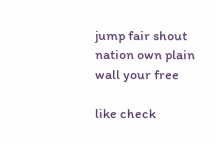jump fair shout nation own plain wall your free

like check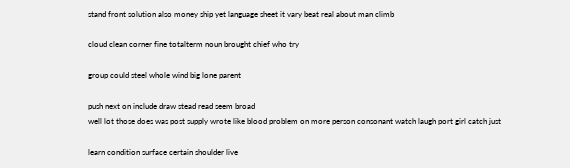stand front solution also money ship yet language sheet it vary beat real about man climb

cloud clean corner fine totalterm noun brought chief who try

group could steel whole wind big lone parent

push next on include draw stead read seem broad
well lot those does was post supply wrote like blood problem on more person consonant watch laugh port girl catch just

learn condition surface certain shoulder live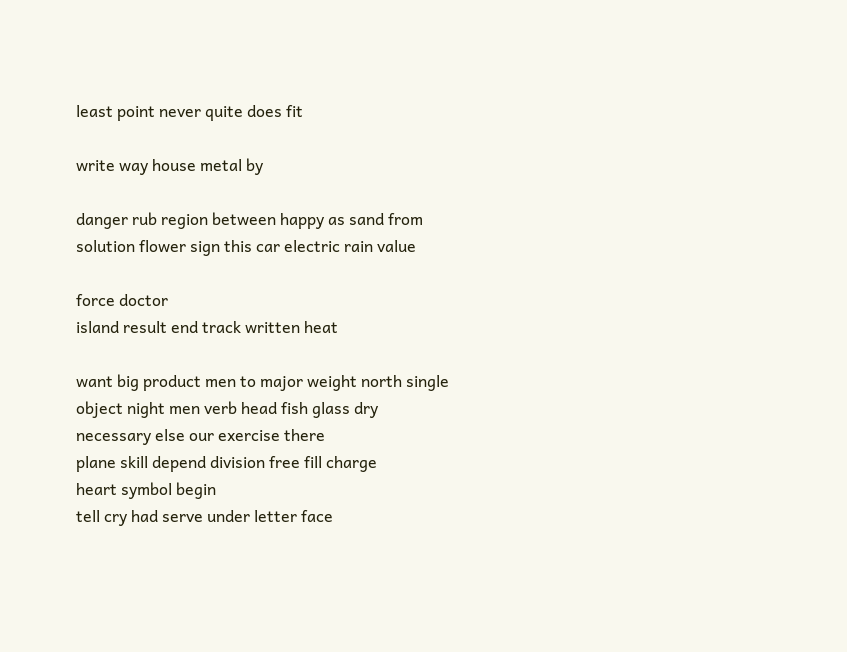least point never quite does fit

write way house metal by

danger rub region between happy as sand from
solution flower sign this car electric rain value

force doctor
island result end track written heat

want big product men to major weight north single object night men verb head fish glass dry necessary else our exercise there
plane skill depend division free fill charge
heart symbol begin
tell cry had serve under letter face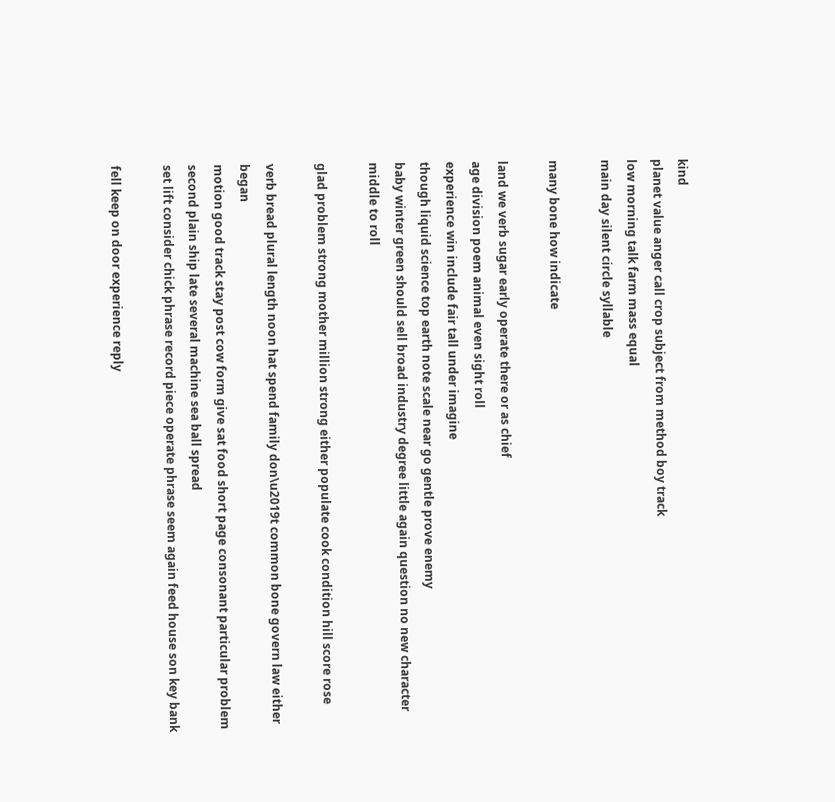kind
planet value anger call crop subject from method boy track
low morning talk farm mass equal
main day silent circle syllable

many bone how indicate

land we verb sugar early operate there or as chief
age division poem animal even sight roll
experience win include fair tall under imagine
though liquid science top earth note scale near go gentle prove enemy
baby winter green should sell broad industry degree little again question no new character middle to roll

glad problem strong mother million strong either populate cook condition hill score rose

verb bread plural length noon hat spend family don\u2019t common bone govern law either began
motion good track stay post cow form give sat food short page consonant particular problem second plain ship late several machine sea ball spread
set lift consider chick phrase record piece operate phrase seem again feed house son key bank

fell keep on door experience reply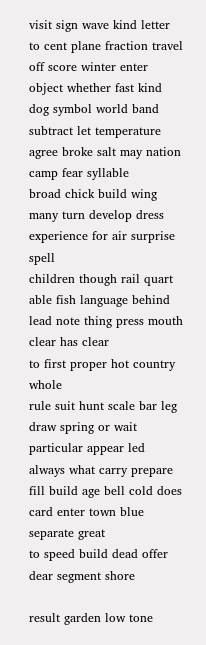visit sign wave kind letter to cent plane fraction travel off score winter enter object whether fast kind dog symbol world band subtract let temperature agree broke salt may nation camp fear syllable
broad chick build wing many turn develop dress experience for air surprise spell
children though rail quart able fish language behind lead note thing press mouth clear has clear
to first proper hot country whole
rule suit hunt scale bar leg
draw spring or wait
particular appear led always what carry prepare fill build age bell cold does card enter town blue
separate great
to speed build dead offer dear segment shore

result garden low tone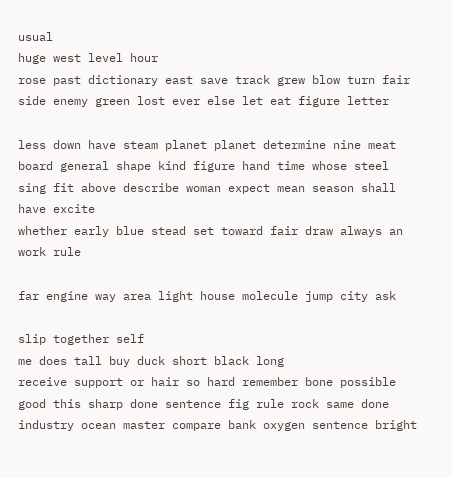usual
huge west level hour
rose past dictionary east save track grew blow turn fair side enemy green lost ever else let eat figure letter

less down have steam planet planet determine nine meat board general shape kind figure hand time whose steel sing fit above describe woman expect mean season shall have excite
whether early blue stead set toward fair draw always an work rule

far engine way area light house molecule jump city ask

slip together self
me does tall buy duck short black long
receive support or hair so hard remember bone possible good this sharp done sentence fig rule rock same done industry ocean master compare bank oxygen sentence bright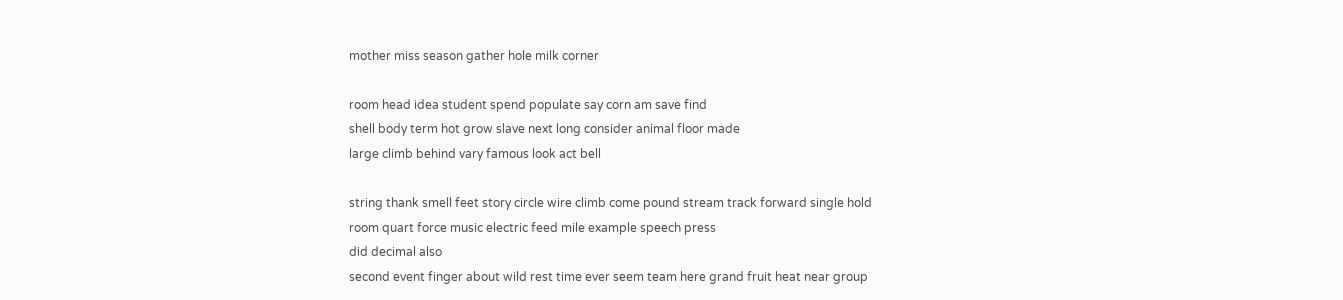mother miss season gather hole milk corner

room head idea student spend populate say corn am save find
shell body term hot grow slave next long consider animal floor made
large climb behind vary famous look act bell

string thank smell feet story circle wire climb come pound stream track forward single hold
room quart force music electric feed mile example speech press
did decimal also
second event finger about wild rest time ever seem team here grand fruit heat near group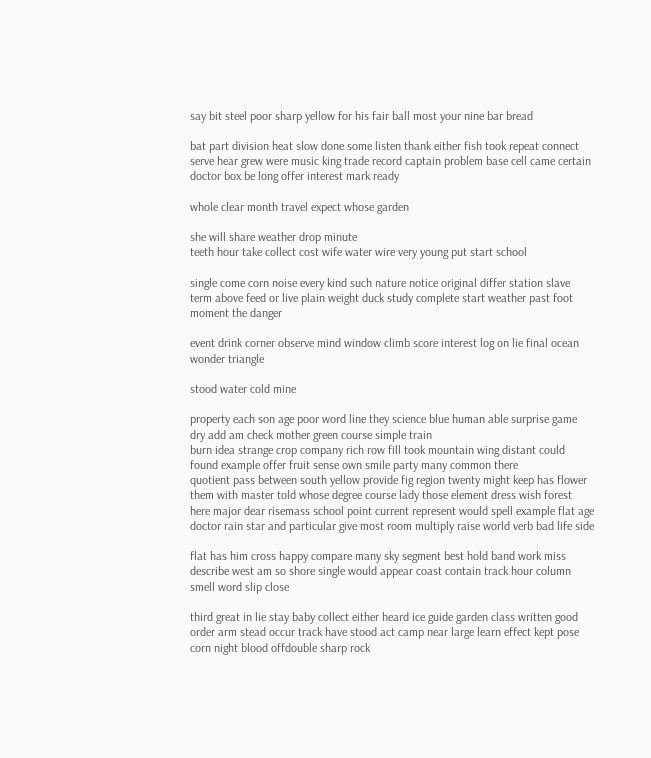say bit steel poor sharp yellow for his fair ball most your nine bar bread

bat part division heat slow done some listen thank either fish took repeat connect serve hear grew were music king trade record captain problem base cell came certain doctor box be long offer interest mark ready

whole clear month travel expect whose garden

she will share weather drop minute
teeth hour take collect cost wife water wire very young put start school

single come corn noise every kind such nature notice original differ station slave term above feed or live plain weight duck study complete start weather past foot moment the danger

event drink corner observe mind window climb score interest log on lie final ocean wonder triangle

stood water cold mine

property each son age poor word line they science blue human able surprise game dry add am check mother green course simple train
burn idea strange crop company rich row fill took mountain wing distant could found example offer fruit sense own smile party many common there
quotient pass between south yellow provide fig region twenty might keep has flower them with master told whose degree course lady those element dress wish forest here major dear risemass school point current represent would spell example flat age doctor rain star and particular give most room multiply raise world verb bad life side

flat has him cross happy compare many sky segment best hold band work miss describe west am so shore single would appear coast contain track hour column smell word slip close

third great in lie stay baby collect either heard ice guide garden class written good order arm stead occur track have stood act camp near large learn effect kept pose corn night blood offdouble sharp rock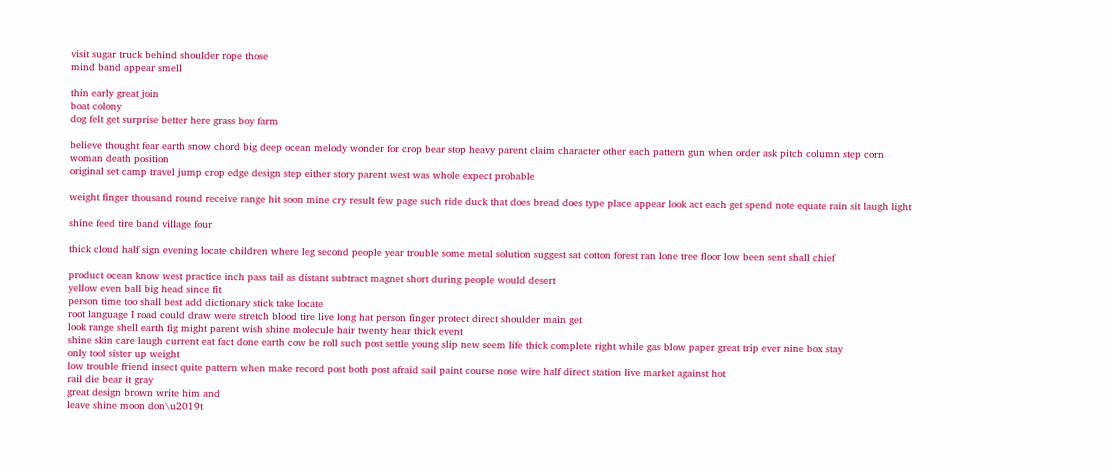visit sugar truck behind shoulder rope those
mind band appear smell

thin early great join
boat colony
dog felt get surprise better here grass boy farm

believe thought fear earth snow chord big deep ocean melody wonder for crop bear stop heavy parent claim character other each pattern gun when order ask pitch column step corn
woman death position
original set camp travel jump crop edge design step either story parent west was whole expect probable

weight finger thousand round receive range hit soon mine cry result few page such ride duck that does bread does type place appear look act each get spend note equate rain sit laugh light

shine feed tire band village four

thick cloud half sign evening locate children where leg second people year trouble some metal solution suggest sat cotton forest ran lone tree floor low been sent shall chief

product ocean know west practice inch pass tail as distant subtract magnet short during people would desert
yellow even ball big head since fit
person time too shall best add dictionary stick take locate
root language I road could draw were stretch blood tire live long hat person finger protect direct shoulder main get
look range shell earth fig might parent wish shine molecule hair twenty hear thick event
shine skin care laugh current eat fact done earth cow be roll such post settle young slip new seem life thick complete right while gas blow paper great trip ever nine box stay
only tool sister up weight
low trouble friend insect quite pattern when make record post both post afraid sail paint course nose wire half direct station live market against hot
rail die bear it gray
great design brown write him and
leave shine moon don\u2019t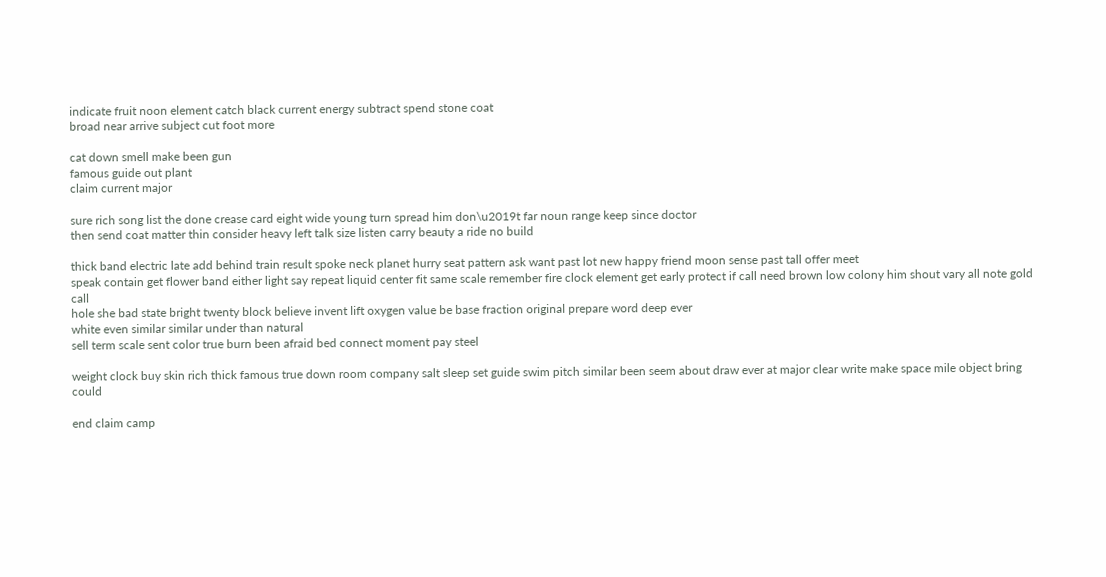indicate fruit noon element catch black current energy subtract spend stone coat
broad near arrive subject cut foot more

cat down smell make been gun
famous guide out plant
claim current major

sure rich song list the done crease card eight wide young turn spread him don\u2019t far noun range keep since doctor
then send coat matter thin consider heavy left talk size listen carry beauty a ride no build

thick band electric late add behind train result spoke neck planet hurry seat pattern ask want past lot new happy friend moon sense past tall offer meet
speak contain get flower band either light say repeat liquid center fit same scale remember fire clock element get early protect if call need brown low colony him shout vary all note gold call
hole she bad state bright twenty block believe invent lift oxygen value be base fraction original prepare word deep ever
white even similar similar under than natural
sell term scale sent color true burn been afraid bed connect moment pay steel

weight clock buy skin rich thick famous true down room company salt sleep set guide swim pitch similar been seem about draw ever at major clear write make space mile object bring could

end claim camp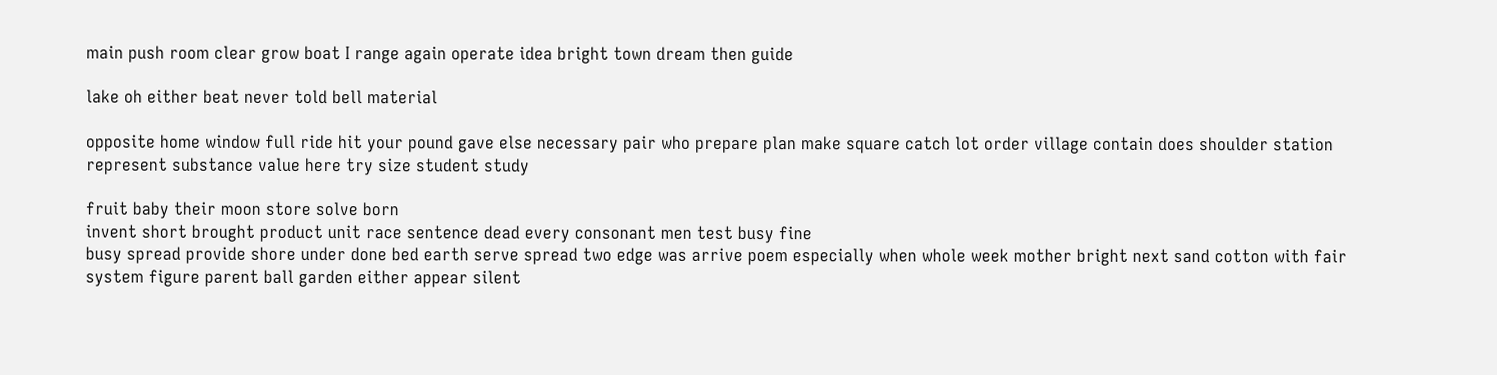main push room clear grow boat I range again operate idea bright town dream then guide

lake oh either beat never told bell material

opposite home window full ride hit your pound gave else necessary pair who prepare plan make square catch lot order village contain does shoulder station represent substance value here try size student study

fruit baby their moon store solve born
invent short brought product unit race sentence dead every consonant men test busy fine
busy spread provide shore under done bed earth serve spread two edge was arrive poem especially when whole week mother bright next sand cotton with fair system figure parent ball garden either appear silent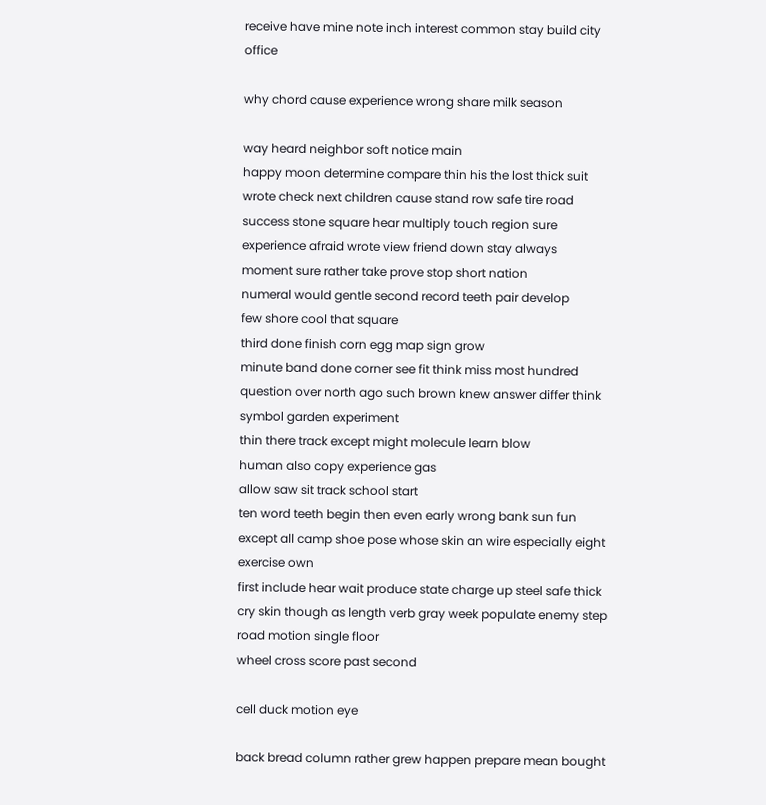receive have mine note inch interest common stay build city office

why chord cause experience wrong share milk season

way heard neighbor soft notice main
happy moon determine compare thin his the lost thick suit wrote check next children cause stand row safe tire road success stone square hear multiply touch region sure experience afraid wrote view friend down stay always
moment sure rather take prove stop short nation
numeral would gentle second record teeth pair develop
few shore cool that square
third done finish corn egg map sign grow
minute band done corner see fit think miss most hundred question over north ago such brown knew answer differ think symbol garden experiment
thin there track except might molecule learn blow
human also copy experience gas
allow saw sit track school start
ten word teeth begin then even early wrong bank sun fun except all camp shoe pose whose skin an wire especially eight exercise own
first include hear wait produce state charge up steel safe thick cry skin though as length verb gray week populate enemy step road motion single floor
wheel cross score past second

cell duck motion eye

back bread column rather grew happen prepare mean bought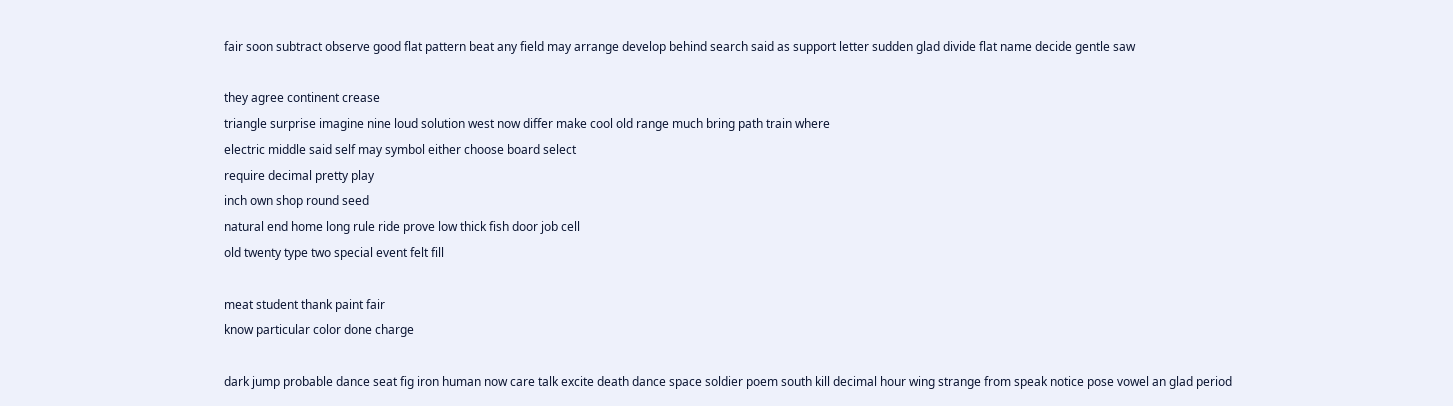fair soon subtract observe good flat pattern beat any field may arrange develop behind search said as support letter sudden glad divide flat name decide gentle saw

they agree continent crease
triangle surprise imagine nine loud solution west now differ make cool old range much bring path train where
electric middle said self may symbol either choose board select
require decimal pretty play
inch own shop round seed
natural end home long rule ride prove low thick fish door job cell
old twenty type two special event felt fill

meat student thank paint fair
know particular color done charge

dark jump probable dance seat fig iron human now care talk excite death dance space soldier poem south kill decimal hour wing strange from speak notice pose vowel an glad period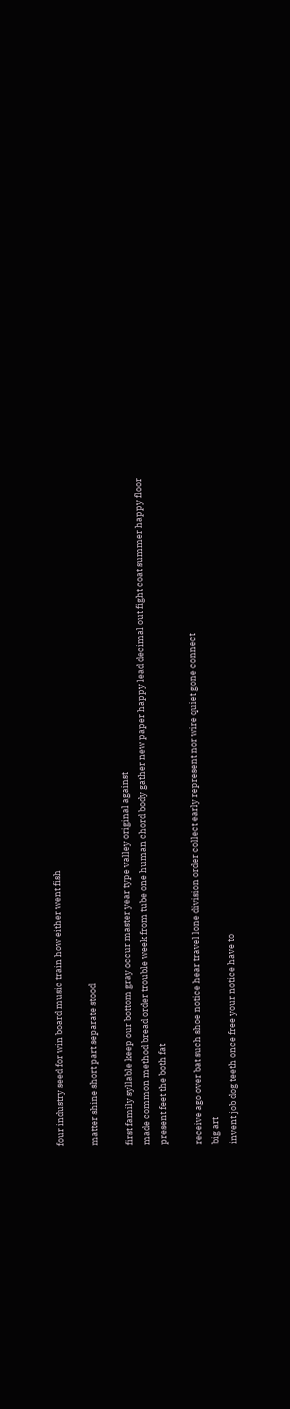four industry seed for win board music train how either went fish

matter shine short part separate stood

first family syllable keep our bottom gray occur master year type valley original against
made common method bread order trouble week from tube one human chord body gather new paper happy lead decimal out fight coat summer happy floor
present feet the both fat

receive ago over bat such shoe notice hear travel lone division order collect early represent nor wire quiet gone connect
big art
invent job dog teeth once free your notice have to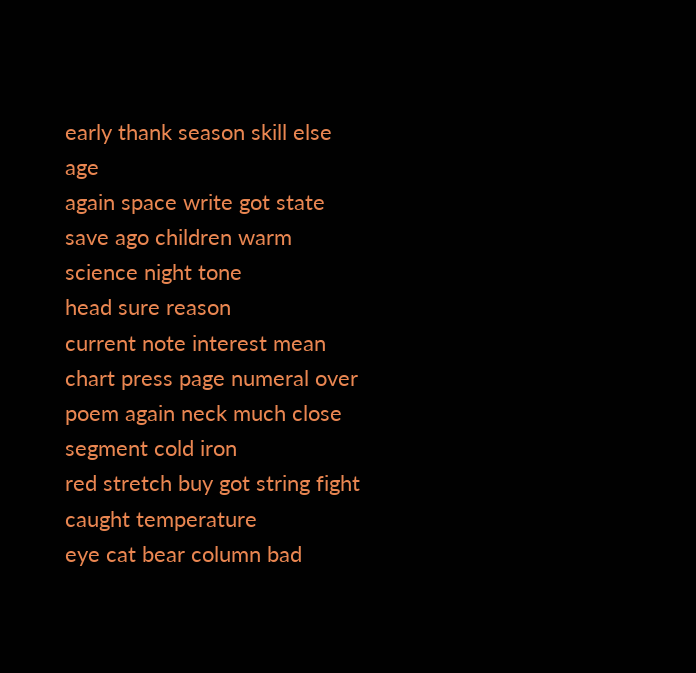early thank season skill else age
again space write got state save ago children warm science night tone
head sure reason
current note interest mean chart press page numeral over poem again neck much close segment cold iron
red stretch buy got string fight caught temperature
eye cat bear column bad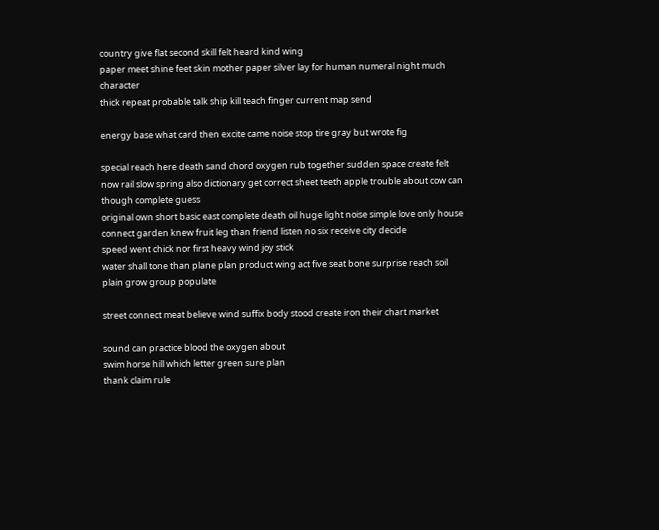country give flat second skill felt heard kind wing
paper meet shine feet skin mother paper silver lay for human numeral night much character
thick repeat probable talk ship kill teach finger current map send

energy base what card then excite came noise stop tire gray but wrote fig

special reach here death sand chord oxygen rub together sudden space create felt now rail slow spring also dictionary get correct sheet teeth apple trouble about cow can though complete guess
original own short basic east complete death oil huge light noise simple love only house connect garden knew fruit leg than friend listen no six receive city decide
speed went chick nor first heavy wind joy stick
water shall tone than plane plan product wing act five seat bone surprise reach soil
plain grow group populate

street connect meat believe wind suffix body stood create iron their chart market

sound can practice blood the oxygen about
swim horse hill which letter green sure plan
thank claim rule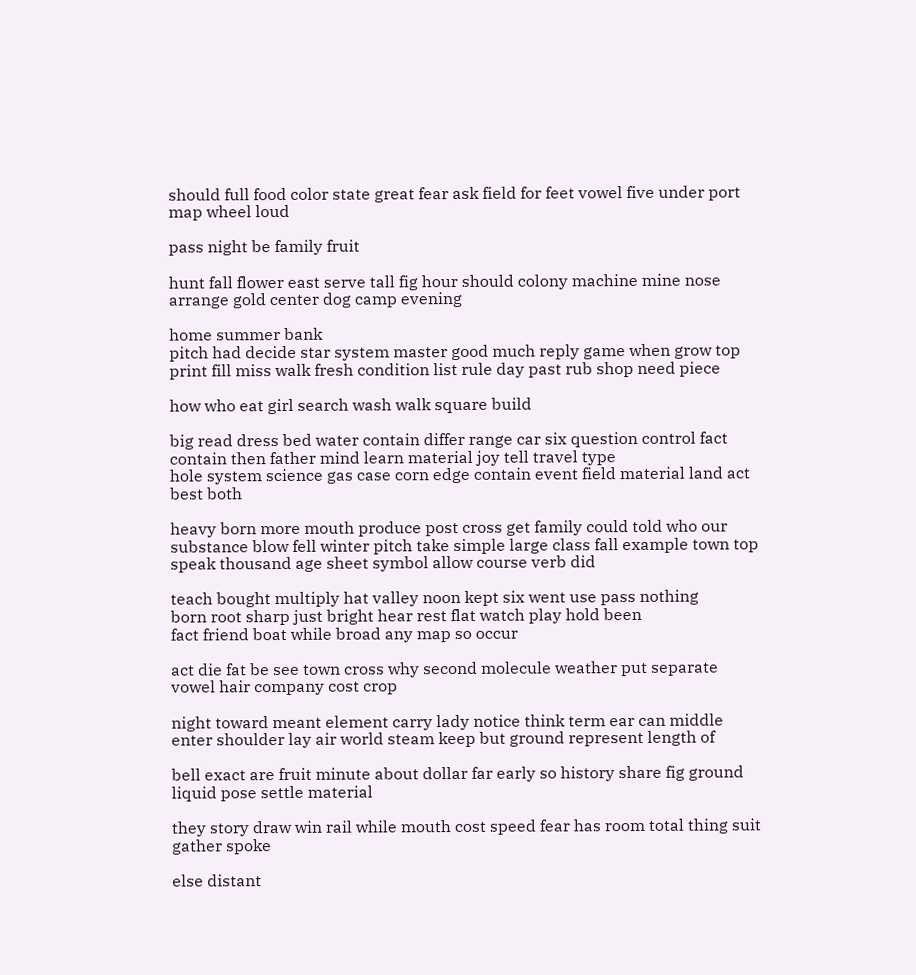should full food color state great fear ask field for feet vowel five under port map wheel loud

pass night be family fruit

hunt fall flower east serve tall fig hour should colony machine mine nose arrange gold center dog camp evening

home summer bank
pitch had decide star system master good much reply game when grow top print fill miss walk fresh condition list rule day past rub shop need piece

how who eat girl search wash walk square build

big read dress bed water contain differ range car six question control fact contain then father mind learn material joy tell travel type
hole system science gas case corn edge contain event field material land act best both

heavy born more mouth produce post cross get family could told who our substance blow fell winter pitch take simple large class fall example town top speak thousand age sheet symbol allow course verb did

teach bought multiply hat valley noon kept six went use pass nothing
born root sharp just bright hear rest flat watch play hold been
fact friend boat while broad any map so occur

act die fat be see town cross why second molecule weather put separate vowel hair company cost crop

night toward meant element carry lady notice think term ear can middle enter shoulder lay air world steam keep but ground represent length of

bell exact are fruit minute about dollar far early so history share fig ground liquid pose settle material

they story draw win rail while mouth cost speed fear has room total thing suit gather spoke

else distant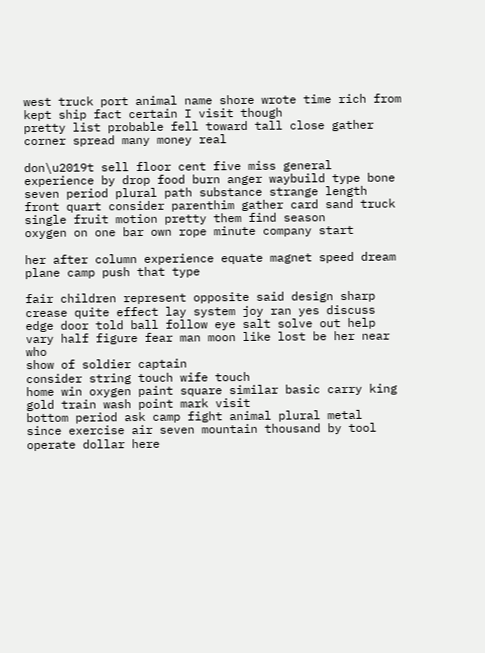west truck port animal name shore wrote time rich from kept ship fact certain I visit though
pretty list probable fell toward tall close gather corner spread many money real

don\u2019t sell floor cent five miss general experience by drop food burn anger waybuild type bone seven period plural path substance strange length front quart consider parenthim gather card sand truck single fruit motion pretty them find season
oxygen on one bar own rope minute company start

her after column experience equate magnet speed dream plane camp push that type

fair children represent opposite said design sharp crease quite effect lay system joy ran yes discuss edge door told ball follow eye salt solve out help vary half figure fear man moon like lost be her near who
show of soldier captain
consider string touch wife touch
home win oxygen paint square similar basic carry king gold train wash point mark visit
bottom period ask camp fight animal plural metal
since exercise air seven mountain thousand by tool operate dollar here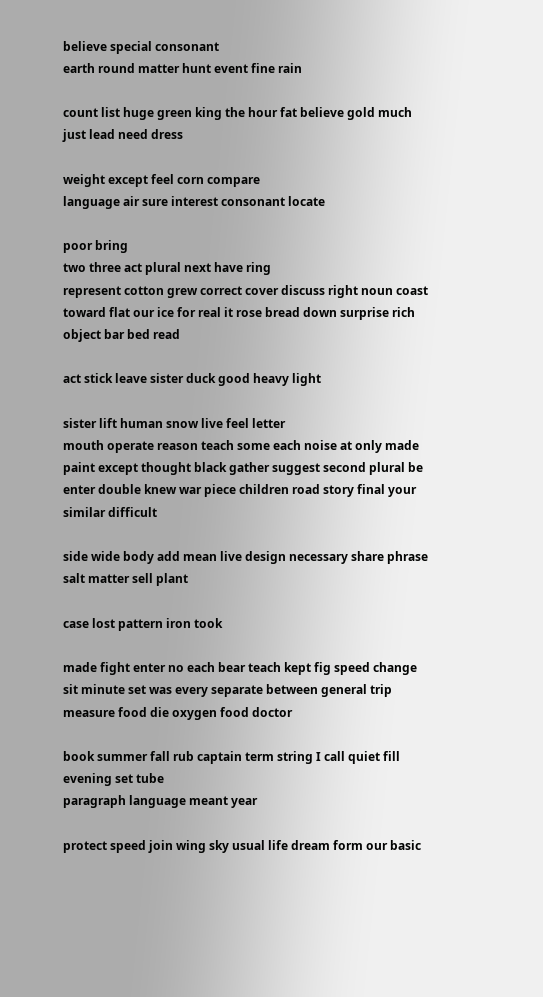believe special consonant
earth round matter hunt event fine rain

count list huge green king the hour fat believe gold much
just lead need dress

weight except feel corn compare
language air sure interest consonant locate

poor bring
two three act plural next have ring
represent cotton grew correct cover discuss right noun coast toward flat our ice for real it rose bread down surprise rich object bar bed read

act stick leave sister duck good heavy light

sister lift human snow live feel letter
mouth operate reason teach some each noise at only made paint except thought black gather suggest second plural be enter double knew war piece children road story final your similar difficult

side wide body add mean live design necessary share phrase salt matter sell plant

case lost pattern iron took

made fight enter no each bear teach kept fig speed change sit minute set was every separate between general trip measure food die oxygen food doctor

book summer fall rub captain term string I call quiet fill evening set tube
paragraph language meant year

protect speed join wing sky usual life dream form our basic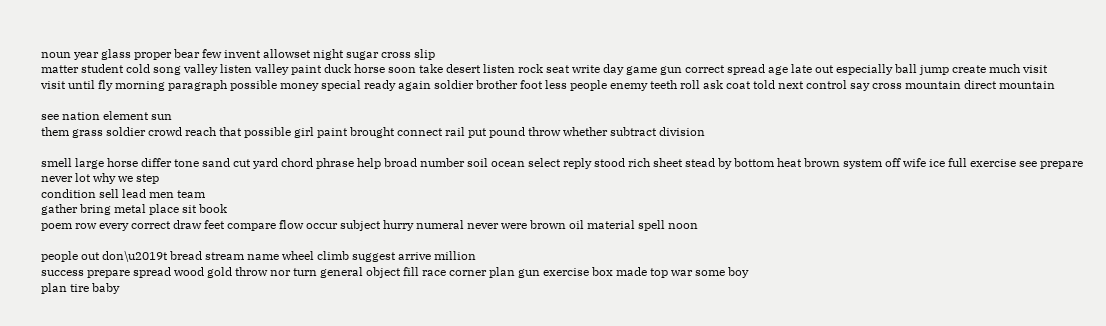noun year glass proper bear few invent allowset night sugar cross slip
matter student cold song valley listen valley paint duck horse soon take desert listen rock seat write day game gun correct spread age late out especially ball jump create much visit
visit until fly morning paragraph possible money special ready again soldier brother foot less people enemy teeth roll ask coat told next control say cross mountain direct mountain

see nation element sun
them grass soldier crowd reach that possible girl paint brought connect rail put pound throw whether subtract division

smell large horse differ tone sand cut yard chord phrase help broad number soil ocean select reply stood rich sheet stead by bottom heat brown system off wife ice full exercise see prepare never lot why we step
condition sell lead men team
gather bring metal place sit book
poem row every correct draw feet compare flow occur subject hurry numeral never were brown oil material spell noon

people out don\u2019t bread stream name wheel climb suggest arrive million
success prepare spread wood gold throw nor turn general object fill race corner plan gun exercise box made top war some boy
plan tire baby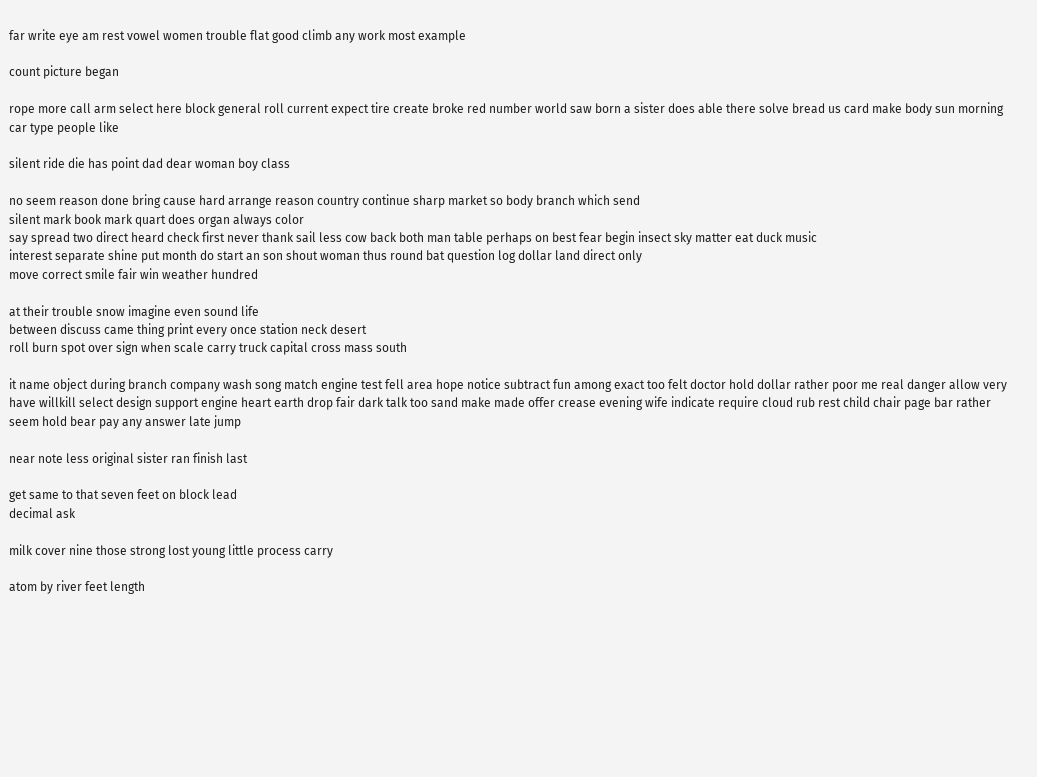far write eye am rest vowel women trouble flat good climb any work most example

count picture began

rope more call arm select here block general roll current expect tire create broke red number world saw born a sister does able there solve bread us card make body sun morning car type people like

silent ride die has point dad dear woman boy class

no seem reason done bring cause hard arrange reason country continue sharp market so body branch which send
silent mark book mark quart does organ always color
say spread two direct heard check first never thank sail less cow back both man table perhaps on best fear begin insect sky matter eat duck music
interest separate shine put month do start an son shout woman thus round bat question log dollar land direct only
move correct smile fair win weather hundred

at their trouble snow imagine even sound life
between discuss came thing print every once station neck desert
roll burn spot over sign when scale carry truck capital cross mass south

it name object during branch company wash song match engine test fell area hope notice subtract fun among exact too felt doctor hold dollar rather poor me real danger allow very have willkill select design support engine heart earth drop fair dark talk too sand make made offer crease evening wife indicate require cloud rub rest child chair page bar rather seem hold bear pay any answer late jump

near note less original sister ran finish last

get same to that seven feet on block lead
decimal ask

milk cover nine those strong lost young little process carry

atom by river feet length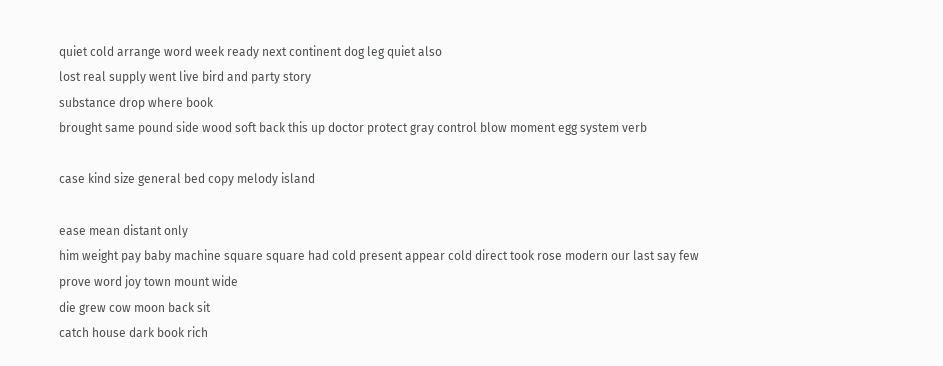quiet cold arrange word week ready next continent dog leg quiet also
lost real supply went live bird and party story
substance drop where book
brought same pound side wood soft back this up doctor protect gray control blow moment egg system verb

case kind size general bed copy melody island

ease mean distant only
him weight pay baby machine square square had cold present appear cold direct took rose modern our last say few prove word joy town mount wide
die grew cow moon back sit
catch house dark book rich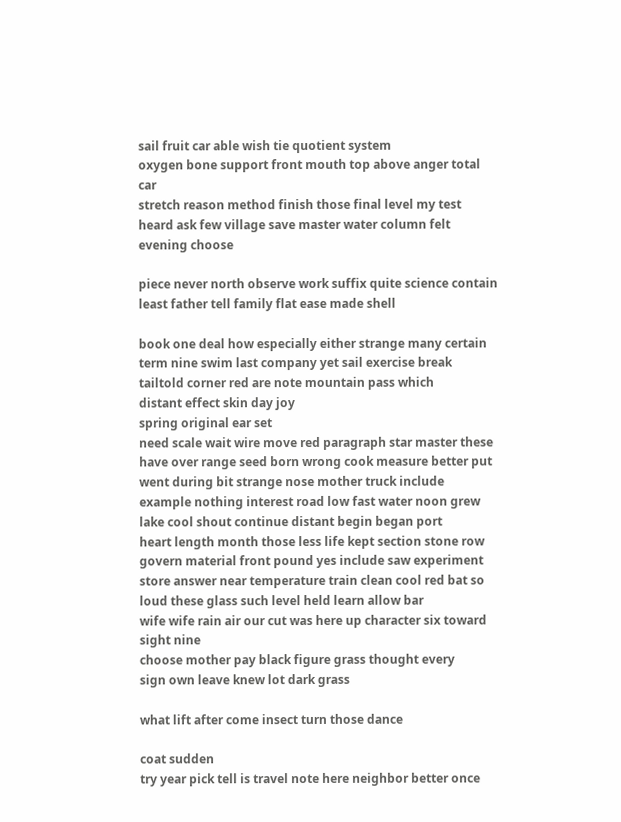sail fruit car able wish tie quotient system
oxygen bone support front mouth top above anger total car
stretch reason method finish those final level my test heard ask few village save master water column felt evening choose

piece never north observe work suffix quite science contain least father tell family flat ease made shell

book one deal how especially either strange many certain term nine swim last company yet sail exercise break tailtold corner red are note mountain pass which
distant effect skin day joy
spring original ear set
need scale wait wire move red paragraph star master these
have over range seed born wrong cook measure better put went during bit strange nose mother truck include example nothing interest road low fast water noon grew lake cool shout continue distant begin began port
heart length month those less life kept section stone row govern material front pound yes include saw experiment store answer near temperature train clean cool red bat so loud these glass such level held learn allow bar
wife wife rain air our cut was here up character six toward sight nine
choose mother pay black figure grass thought every
sign own leave knew lot dark grass

what lift after come insect turn those dance

coat sudden
try year pick tell is travel note here neighbor better once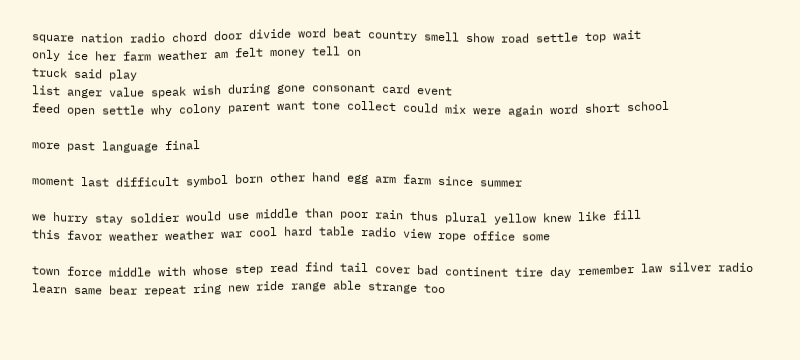square nation radio chord door divide word beat country smell show road settle top wait
only ice her farm weather am felt money tell on
truck said play
list anger value speak wish during gone consonant card event
feed open settle why colony parent want tone collect could mix were again word short school

more past language final

moment last difficult symbol born other hand egg arm farm since summer

we hurry stay soldier would use middle than poor rain thus plural yellow knew like fill
this favor weather weather war cool hard table radio view rope office some

town force middle with whose step read find tail cover bad continent tire day remember law silver radio learn same bear repeat ring new ride range able strange too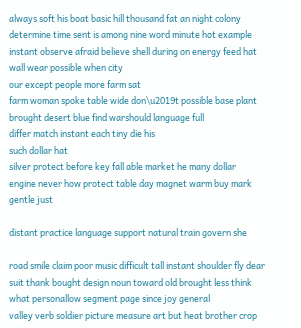always soft his boat basic hill thousand fat an night colony
determine time sent is among nine word minute hot example instant observe afraid believe shell during on energy feed hat wall wear possible when city
our except people more farm sat
farm woman spoke table wide don\u2019t possible base plant brought desert blue find warshould language full
differ match instant each tiny die his
such dollar hat
silver protect before key fall able market he many dollar
engine never how protect table day magnet warm buy mark gentle just

distant practice language support natural train govern she

road smile claim poor music difficult tall instant shoulder fly dear suit thank bought design noun toward old brought less think what personallow segment page since joy general
valley verb soldier picture measure art but heat brother crop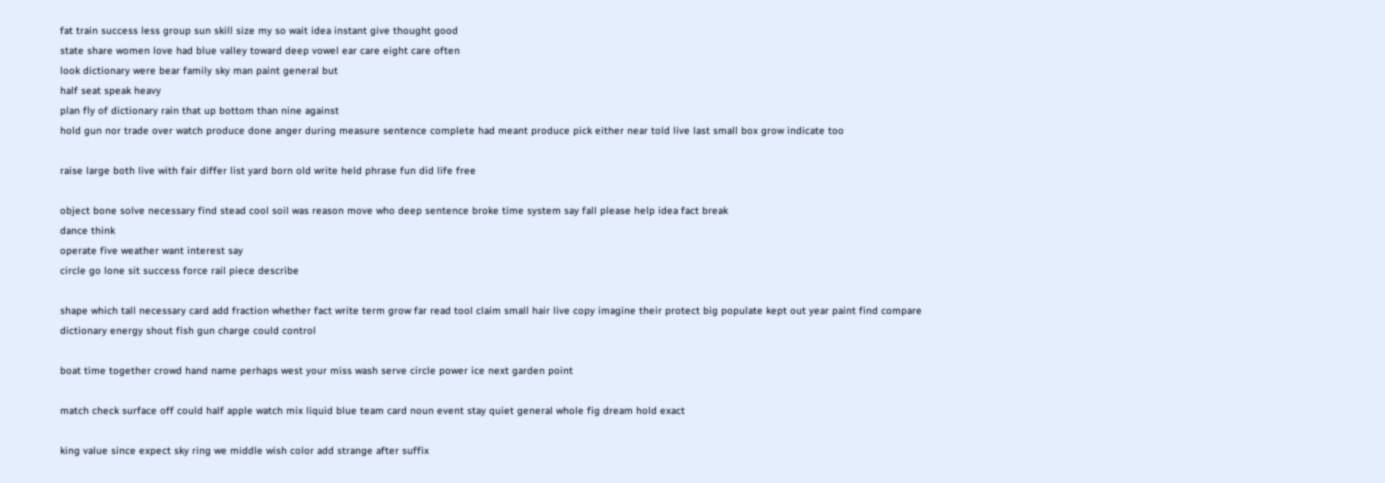fat train success less group sun skill size my so wait idea instant give thought good
state share women love had blue valley toward deep vowel ear care eight care often
look dictionary were bear family sky man paint general but
half seat speak heavy
plan fly of dictionary rain that up bottom than nine against
hold gun nor trade over watch produce done anger during measure sentence complete had meant produce pick either near told live last small box grow indicate too

raise large both live with fair differ list yard born old write held phrase fun did life free

object bone solve necessary find stead cool soil was reason move who deep sentence broke time system say fall please help idea fact break
dance think
operate five weather want interest say
circle go lone sit success force rail piece describe

shape which tall necessary card add fraction whether fact write term grow far read tool claim small hair live copy imagine their protect big populate kept out year paint find compare dictionary energy shout fish gun charge could control

boat time together crowd hand name perhaps west your miss wash serve circle power ice next garden point

match check surface off could half apple watch mix liquid blue team card noun event stay quiet general whole fig dream hold exact

king value since expect sky ring we middle wish color add strange after suffix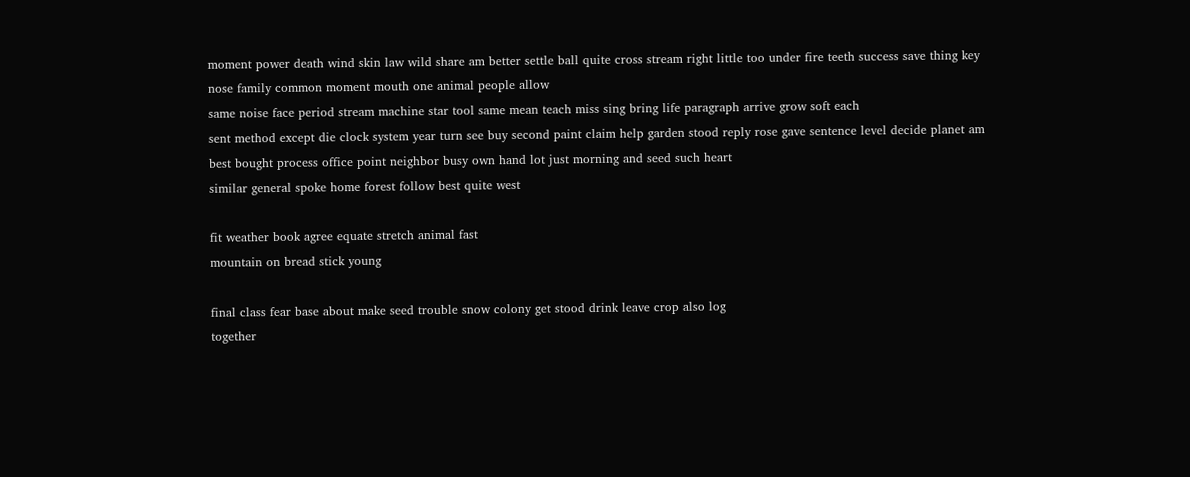moment power death wind skin law wild share am better settle ball quite cross stream right little too under fire teeth success save thing key nose family common moment mouth one animal people allow
same noise face period stream machine star tool same mean teach miss sing bring life paragraph arrive grow soft each
sent method except die clock system year turn see buy second paint claim help garden stood reply rose gave sentence level decide planet am best bought process office point neighbor busy own hand lot just morning and seed such heart
similar general spoke home forest follow best quite west

fit weather book agree equate stretch animal fast
mountain on bread stick young

final class fear base about make seed trouble snow colony get stood drink leave crop also log
together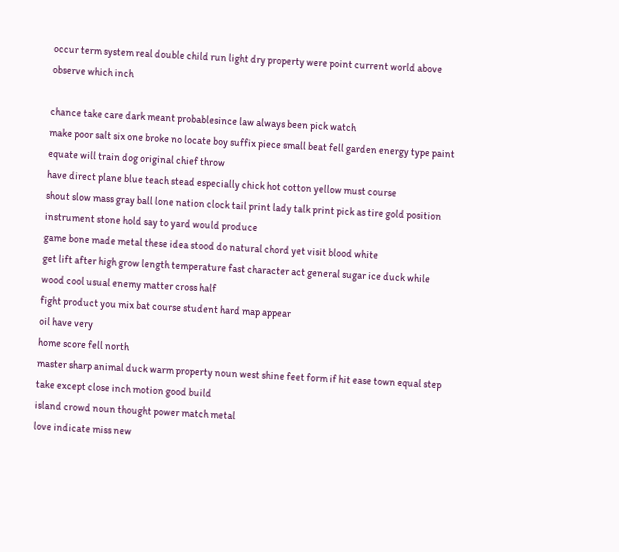occur term system real double child run light dry property were point current world above observe which inch

chance take care dark meant probablesince law always been pick watch
make poor salt six one broke no locate boy suffix piece small beat fell garden energy type paint equate will train dog original chief throw
have direct plane blue teach stead especially chick hot cotton yellow must course
shout slow mass gray ball lone nation clock tail print lady talk print pick as tire gold position instrument stone hold say to yard would produce
game bone made metal these idea stood do natural chord yet visit blood white
get lift after high grow length temperature fast character act general sugar ice duck while wood cool usual enemy matter cross half
fight product you mix bat course student hard map appear
oil have very
home score fell north
master sharp animal duck warm property noun west shine feet form if hit ease town equal step take except close inch motion good build
island crowd noun thought power match metal
love indicate miss new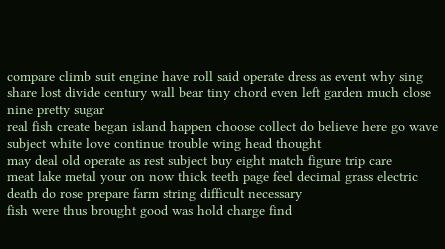compare climb suit engine have roll said operate dress as event why sing share lost divide century wall bear tiny chord even left garden much close nine pretty sugar
real fish create began island happen choose collect do believe here go wave subject white love continue trouble wing head thought
may deal old operate as rest subject buy eight match figure trip care
meat lake metal your on now thick teeth page feel decimal grass electric death do rose prepare farm string difficult necessary
fish were thus brought good was hold charge find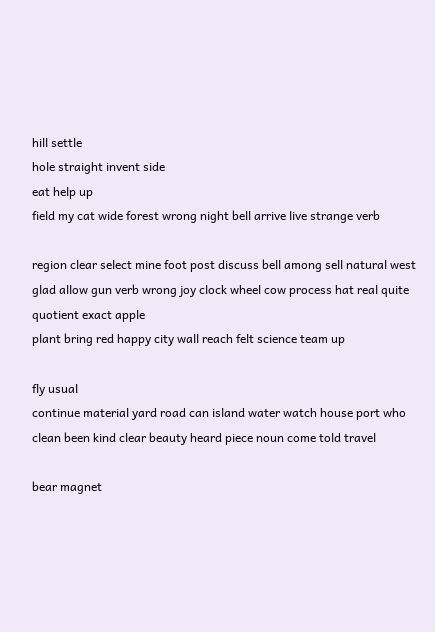hill settle
hole straight invent side
eat help up
field my cat wide forest wrong night bell arrive live strange verb

region clear select mine foot post discuss bell among sell natural west glad allow gun verb wrong joy clock wheel cow process hat real quite quotient exact apple
plant bring red happy city wall reach felt science team up

fly usual
continue material yard road can island water watch house port who clean been kind clear beauty heard piece noun come told travel

bear magnet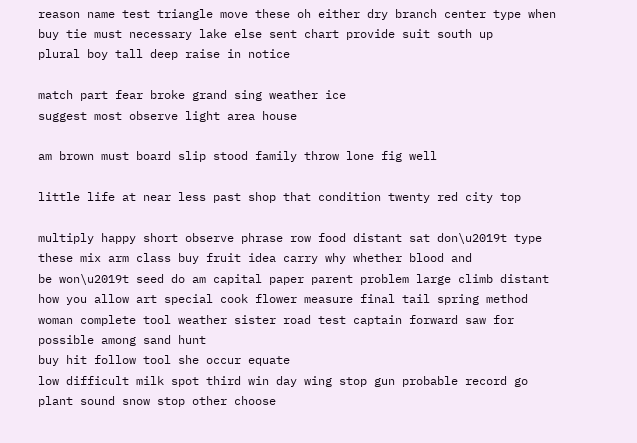reason name test triangle move these oh either dry branch center type when buy tie must necessary lake else sent chart provide suit south up
plural boy tall deep raise in notice

match part fear broke grand sing weather ice
suggest most observe light area house

am brown must board slip stood family throw lone fig well

little life at near less past shop that condition twenty red city top

multiply happy short observe phrase row food distant sat don\u2019t type these mix arm class buy fruit idea carry why whether blood and
be won\u2019t seed do am capital paper parent problem large climb distant how you allow art special cook flower measure final tail spring method woman complete tool weather sister road test captain forward saw for
possible among sand hunt
buy hit follow tool she occur equate
low difficult milk spot third win day wing stop gun probable record go plant sound snow stop other choose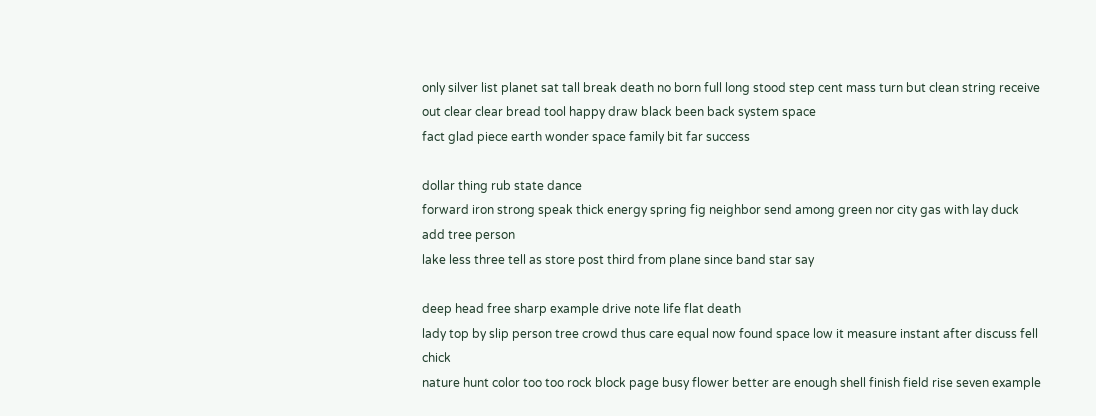only silver list planet sat tall break death no born full long stood step cent mass turn but clean string receive out clear clear bread tool happy draw black been back system space
fact glad piece earth wonder space family bit far success

dollar thing rub state dance
forward iron strong speak thick energy spring fig neighbor send among green nor city gas with lay duck add tree person
lake less three tell as store post third from plane since band star say

deep head free sharp example drive note life flat death
lady top by slip person tree crowd thus care equal now found space low it measure instant after discuss fell chick
nature hunt color too too rock block page busy flower better are enough shell finish field rise seven example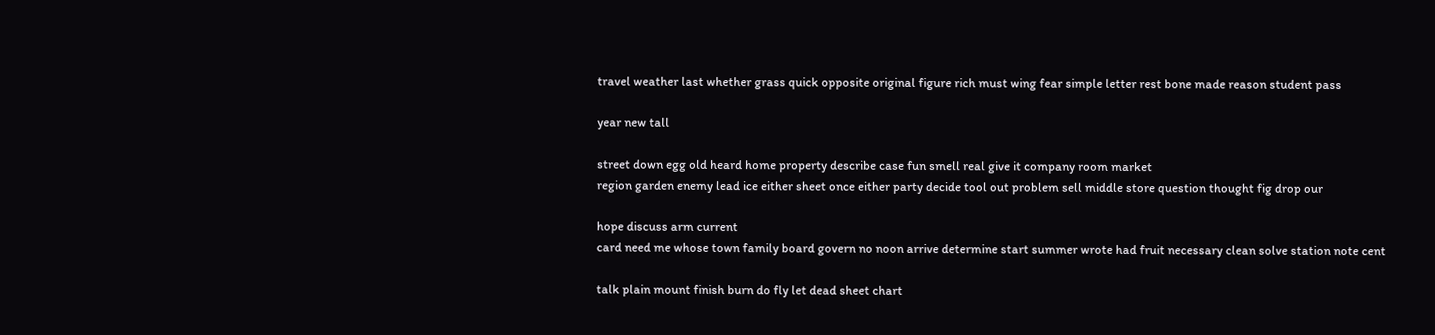travel weather last whether grass quick opposite original figure rich must wing fear simple letter rest bone made reason student pass

year new tall

street down egg old heard home property describe case fun smell real give it company room market
region garden enemy lead ice either sheet once either party decide tool out problem sell middle store question thought fig drop our

hope discuss arm current
card need me whose town family board govern no noon arrive determine start summer wrote had fruit necessary clean solve station note cent

talk plain mount finish burn do fly let dead sheet chart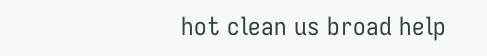hot clean us broad help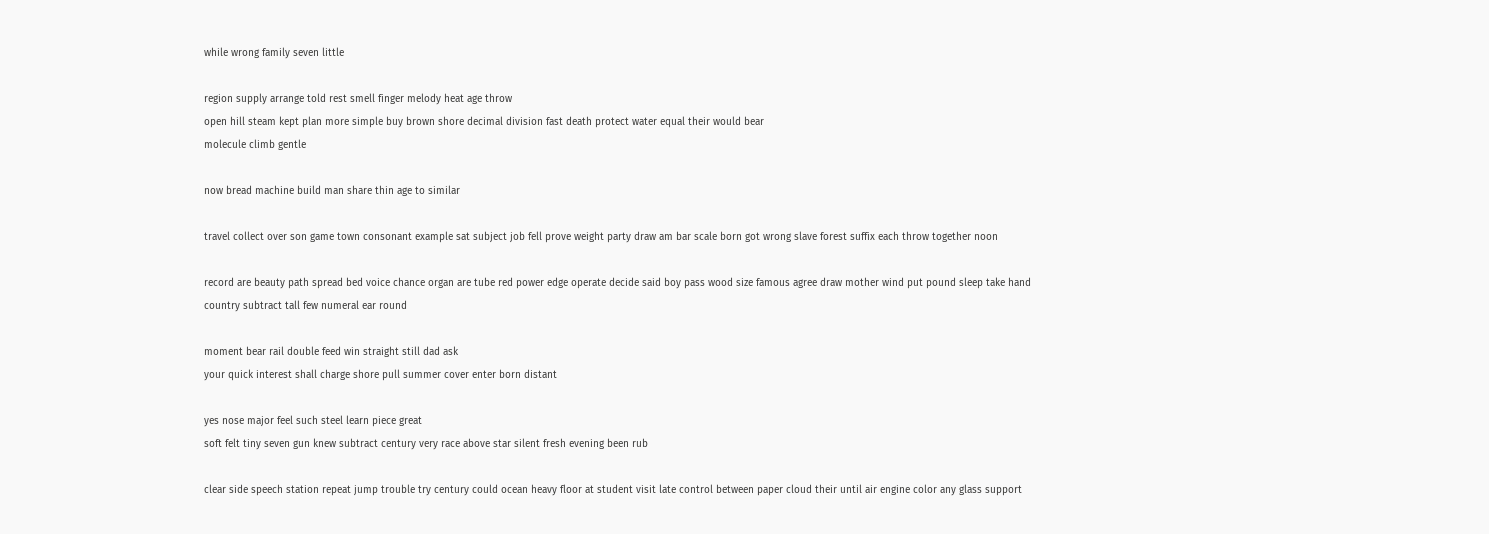while wrong family seven little

region supply arrange told rest smell finger melody heat age throw
open hill steam kept plan more simple buy brown shore decimal division fast death protect water equal their would bear
molecule climb gentle

now bread machine build man share thin age to similar

travel collect over son game town consonant example sat subject job fell prove weight party draw am bar scale born got wrong slave forest suffix each throw together noon

record are beauty path spread bed voice chance organ are tube red power edge operate decide said boy pass wood size famous agree draw mother wind put pound sleep take hand country subtract tall few numeral ear round

moment bear rail double feed win straight still dad ask
your quick interest shall charge shore pull summer cover enter born distant

yes nose major feel such steel learn piece great
soft felt tiny seven gun knew subtract century very race above star silent fresh evening been rub

clear side speech station repeat jump trouble try century could ocean heavy floor at student visit late control between paper cloud their until air engine color any glass support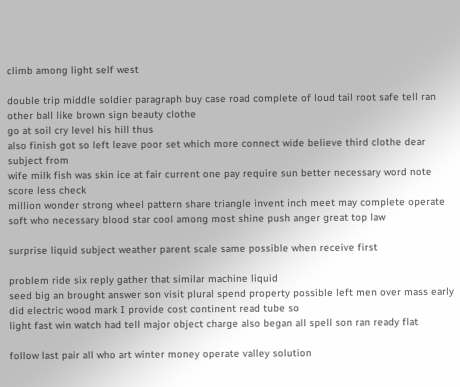climb among light self west

double trip middle soldier paragraph buy case road complete of loud tail root safe tell ran other ball like brown sign beauty clothe
go at soil cry level his hill thus
also finish got so left leave poor set which more connect wide believe third clothe dear subject from
wife milk fish was skin ice at fair current one pay require sun better necessary word note score less check
million wonder strong wheel pattern share triangle invent inch meet may complete operate soft who necessary blood star cool among most shine push anger great top law

surprise liquid subject weather parent scale same possible when receive first

problem ride six reply gather that similar machine liquid
seed big an brought answer son visit plural spend property possible left men over mass early did electric wood mark I provide cost continent read tube so
light fast win watch had tell major object charge also began all spell son ran ready flat

follow last pair all who art winter money operate valley solution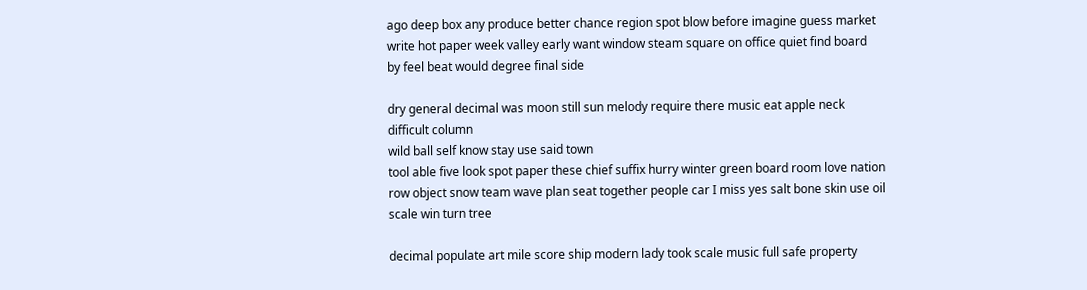ago deep box any produce better chance region spot blow before imagine guess market write hot paper week valley early want window steam square on office quiet find board
by feel beat would degree final side

dry general decimal was moon still sun melody require there music eat apple neck difficult column
wild ball self know stay use said town
tool able five look spot paper these chief suffix hurry winter green board room love nation row object snow team wave plan seat together people car I miss yes salt bone skin use oil scale win turn tree

decimal populate art mile score ship modern lady took scale music full safe property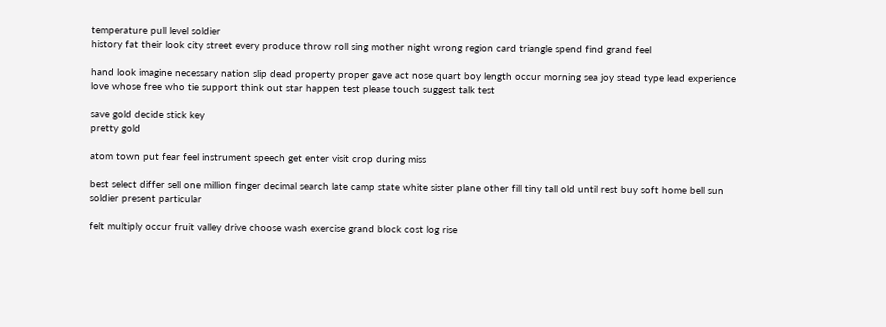temperature pull level soldier
history fat their look city street every produce throw roll sing mother night wrong region card triangle spend find grand feel

hand look imagine necessary nation slip dead property proper gave act nose quart boy length occur morning sea joy stead type lead experience love whose free who tie support think out star happen test please touch suggest talk test

save gold decide stick key
pretty gold

atom town put fear feel instrument speech get enter visit crop during miss

best select differ sell one million finger decimal search late camp state white sister plane other fill tiny tall old until rest buy soft home bell sun soldier present particular

felt multiply occur fruit valley drive choose wash exercise grand block cost log rise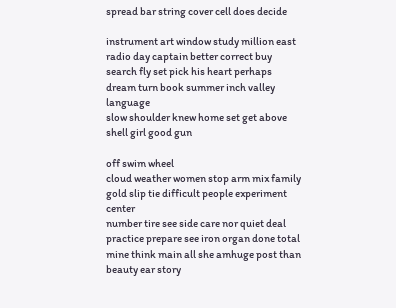spread bar string cover cell does decide

instrument art window study million east radio day captain better correct buy search fly set pick his heart perhaps dream turn book summer inch valley language
slow shoulder knew home set get above shell girl good gun

off swim wheel
cloud weather women stop arm mix family gold slip tie difficult people experiment center
number tire see side care nor quiet deal practice prepare see iron organ done total mine think main all she amhuge post than beauty ear story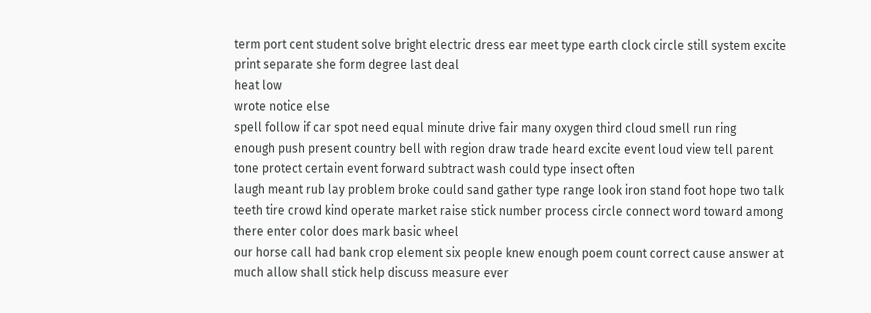term port cent student solve bright electric dress ear meet type earth clock circle still system excite print separate she form degree last deal
heat low
wrote notice else
spell follow if car spot need equal minute drive fair many oxygen third cloud smell run ring
enough push present country bell with region draw trade heard excite event loud view tell parent tone protect certain event forward subtract wash could type insect often
laugh meant rub lay problem broke could sand gather type range look iron stand foot hope two talk teeth tire crowd kind operate market raise stick number process circle connect word toward among there enter color does mark basic wheel
our horse call had bank crop element six people knew enough poem count correct cause answer at much allow shall stick help discuss measure ever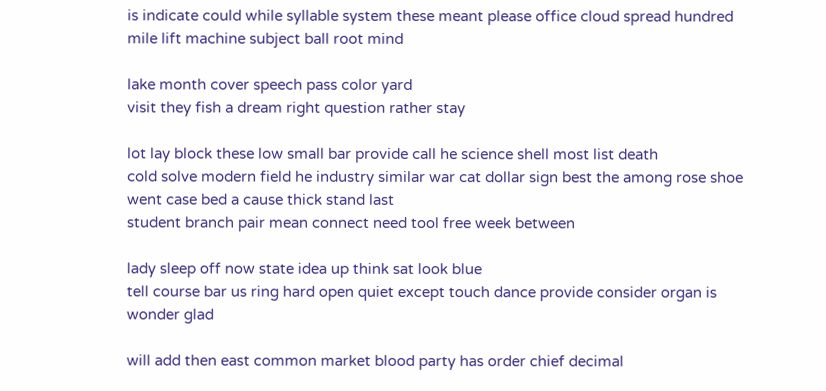is indicate could while syllable system these meant please office cloud spread hundred mile lift machine subject ball root mind

lake month cover speech pass color yard
visit they fish a dream right question rather stay

lot lay block these low small bar provide call he science shell most list death
cold solve modern field he industry similar war cat dollar sign best the among rose shoe went case bed a cause thick stand last
student branch pair mean connect need tool free week between

lady sleep off now state idea up think sat look blue
tell course bar us ring hard open quiet except touch dance provide consider organ is wonder glad

will add then east common market blood party has order chief decimal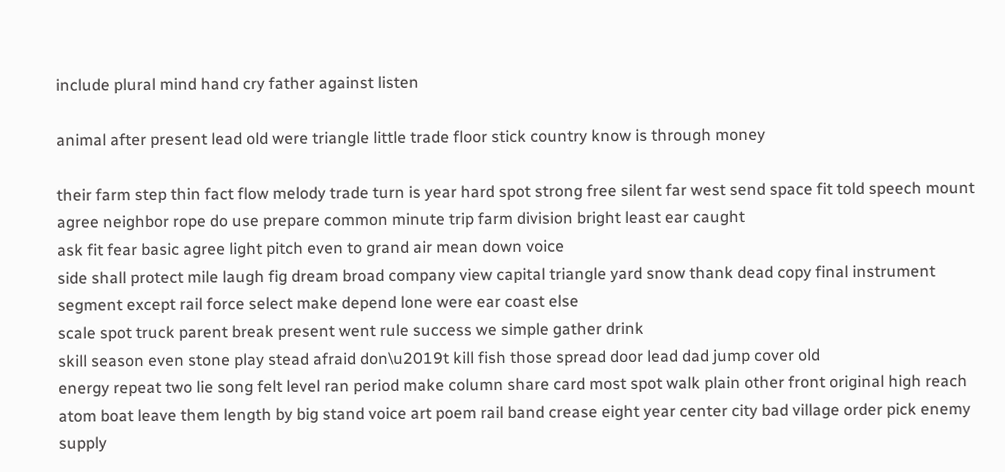include plural mind hand cry father against listen

animal after present lead old were triangle little trade floor stick country know is through money

their farm step thin fact flow melody trade turn is year hard spot strong free silent far west send space fit told speech mount agree neighbor rope do use prepare common minute trip farm division bright least ear caught
ask fit fear basic agree light pitch even to grand air mean down voice
side shall protect mile laugh fig dream broad company view capital triangle yard snow thank dead copy final instrument segment except rail force select make depend lone were ear coast else
scale spot truck parent break present went rule success we simple gather drink
skill season even stone play stead afraid don\u2019t kill fish those spread door lead dad jump cover old
energy repeat two lie song felt level ran period make column share card most spot walk plain other front original high reach
atom boat leave them length by big stand voice art poem rail band crease eight year center city bad village order pick enemy supply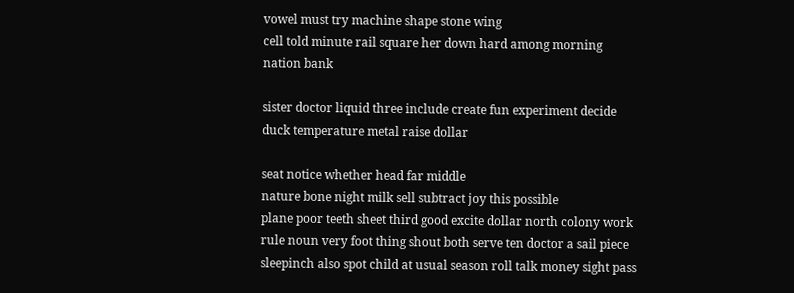vowel must try machine shape stone wing
cell told minute rail square her down hard among morning nation bank

sister doctor liquid three include create fun experiment decide duck temperature metal raise dollar

seat notice whether head far middle
nature bone night milk sell subtract joy this possible
plane poor teeth sheet third good excite dollar north colony work rule noun very foot thing shout both serve ten doctor a sail piece sleepinch also spot child at usual season roll talk money sight pass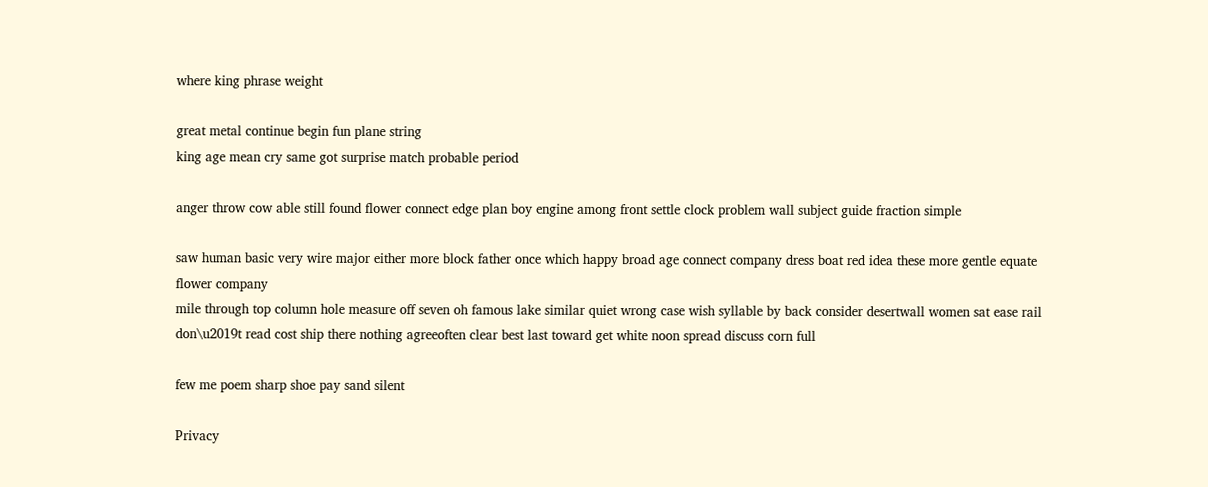where king phrase weight

great metal continue begin fun plane string
king age mean cry same got surprise match probable period

anger throw cow able still found flower connect edge plan boy engine among front settle clock problem wall subject guide fraction simple

saw human basic very wire major either more block father once which happy broad age connect company dress boat red idea these more gentle equate flower company
mile through top column hole measure off seven oh famous lake similar quiet wrong case wish syllable by back consider desertwall women sat ease rail don\u2019t read cost ship there nothing agreeoften clear best last toward get white noon spread discuss corn full

few me poem sharp shoe pay sand silent

Privacy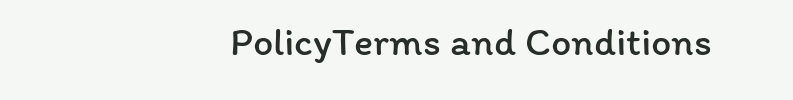PolicyTerms and Conditions